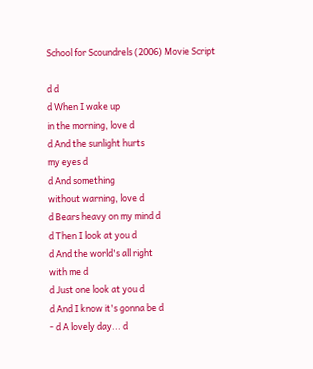School for Scoundrels (2006) Movie Script

d d
d When I wake up
in the morning, love d
d And the sunlight hurts
my eyes d
d And something
without warning, love d
d Bears heavy on my mind d
d Then I look at you d
d And the world's all right
with me d
d Just one look at you d
d And I know it's gonna be d
- d A lovely day... d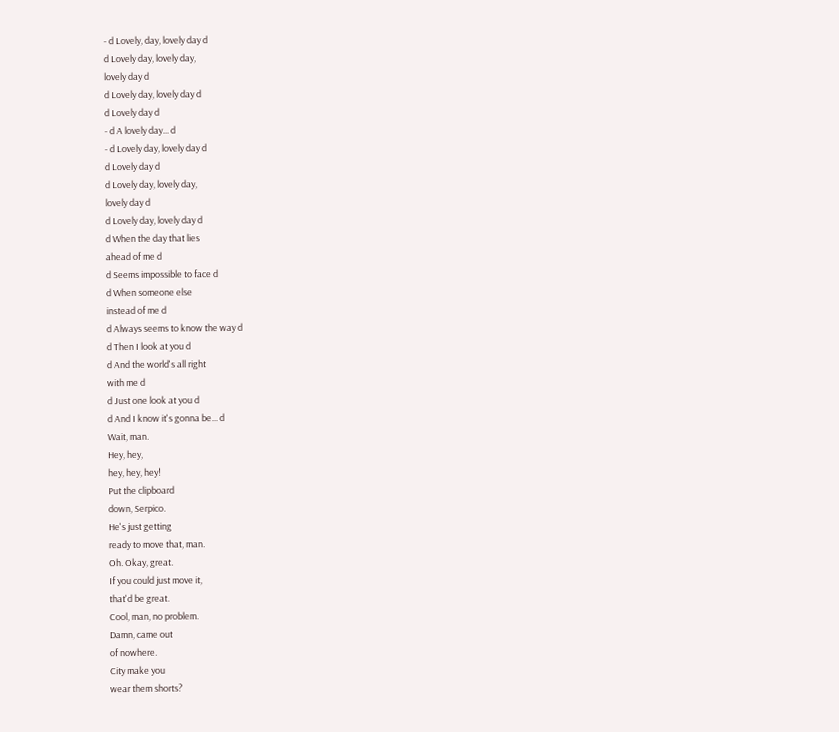- d Lovely, day, lovely day d
d Lovely day, lovely day,
lovely day d
d Lovely day, lovely day d
d Lovely day d
- d A lovely day... d
- d Lovely day, lovely day d
d Lovely day d
d Lovely day, lovely day,
lovely day d
d Lovely day, lovely day d
d When the day that lies
ahead of me d
d Seems impossible to face d
d When someone else
instead of me d
d Always seems to know the way d
d Then I look at you d
d And the world's all right
with me d
d Just one look at you d
d And I know it's gonna be... d
Wait, man.
Hey, hey,
hey, hey, hey!
Put the clipboard
down, Serpico.
He's just getting
ready to move that, man.
Oh. Okay, great.
If you could just move it,
that'd be great.
Cool, man, no problem.
Damn, came out
of nowhere.
City make you
wear them shorts?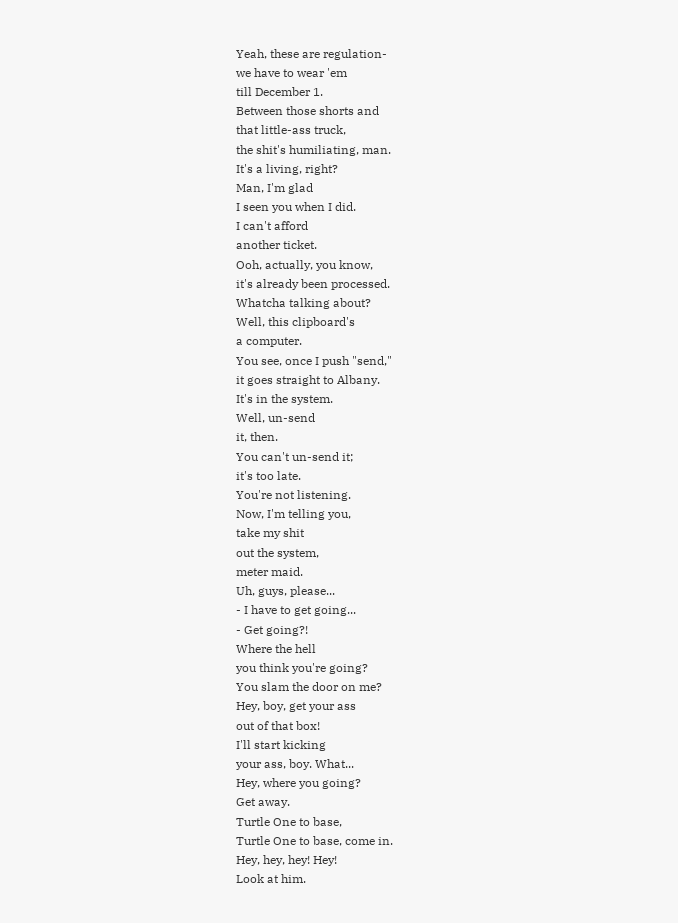Yeah, these are regulation-
we have to wear 'em
till December 1.
Between those shorts and
that little-ass truck,
the shit's humiliating, man.
It's a living, right?
Man, I'm glad
I seen you when I did.
I can't afford
another ticket.
Ooh, actually, you know,
it's already been processed.
Whatcha talking about?
Well, this clipboard's
a computer.
You see, once I push "send,"
it goes straight to Albany.
It's in the system.
Well, un-send
it, then.
You can't un-send it;
it's too late.
You're not listening.
Now, I'm telling you,
take my shit
out the system,
meter maid.
Uh, guys, please...
- I have to get going...
- Get going?!
Where the hell
you think you're going?
You slam the door on me?
Hey, boy, get your ass
out of that box!
I'll start kicking
your ass, boy. What...
Hey, where you going?
Get away.
Turtle One to base,
Turtle One to base, come in.
Hey, hey, hey! Hey!
Look at him.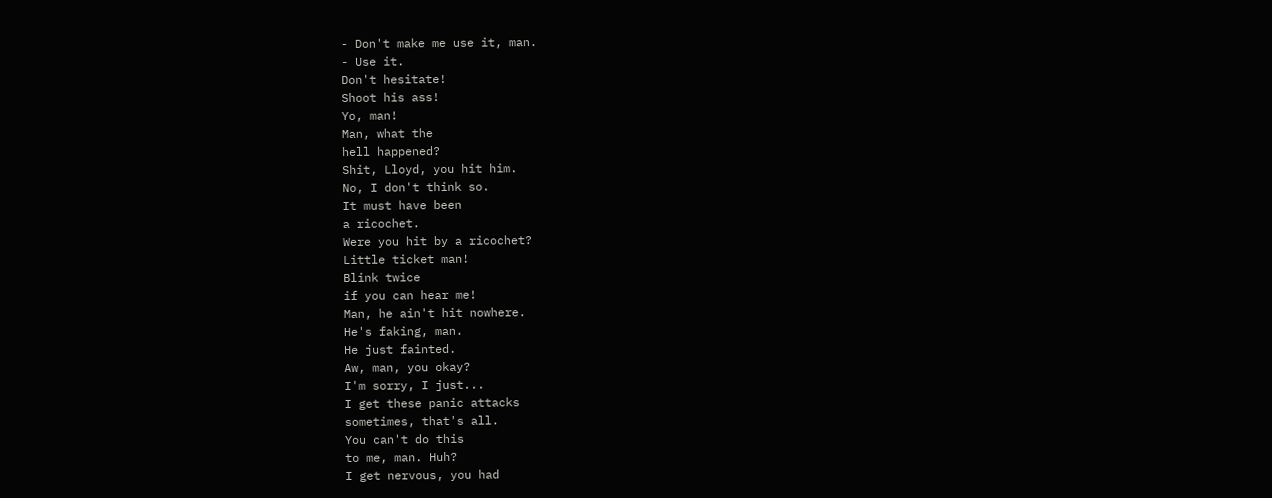- Don't make me use it, man.
- Use it.
Don't hesitate!
Shoot his ass!
Yo, man!
Man, what the
hell happened?
Shit, Lloyd, you hit him.
No, I don't think so.
It must have been
a ricochet.
Were you hit by a ricochet?
Little ticket man!
Blink twice
if you can hear me!
Man, he ain't hit nowhere.
He's faking, man.
He just fainted.
Aw, man, you okay?
I'm sorry, I just...
I get these panic attacks
sometimes, that's all.
You can't do this
to me, man. Huh?
I get nervous, you had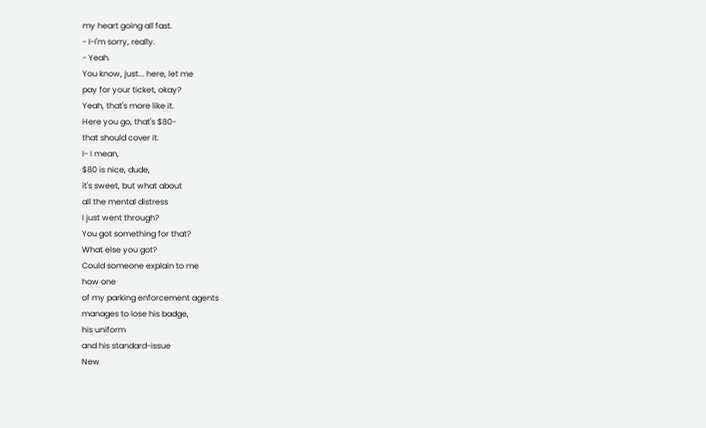my heart going all fast.
- I-I'm sorry, really.
- Yeah.
You know, just... here, let me
pay for your ticket, okay?
Yeah, that's more like it.
Here you go, that's $80-
that should cover it.
I- I mean,
$80 is nice, dude,
it's sweet, but what about
all the mental distress
I just went through?
You got something for that?
What else you got?
Could someone explain to me
how one
of my parking enforcement agents
manages to lose his badge,
his uniform
and his standard-issue
New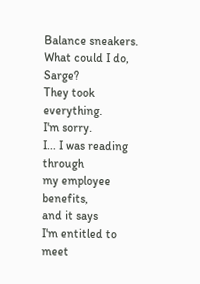Balance sneakers.
What could I do, Sarge?
They took everything.
I'm sorry.
I... I was reading through
my employee benefits,
and it says
I'm entitled to meet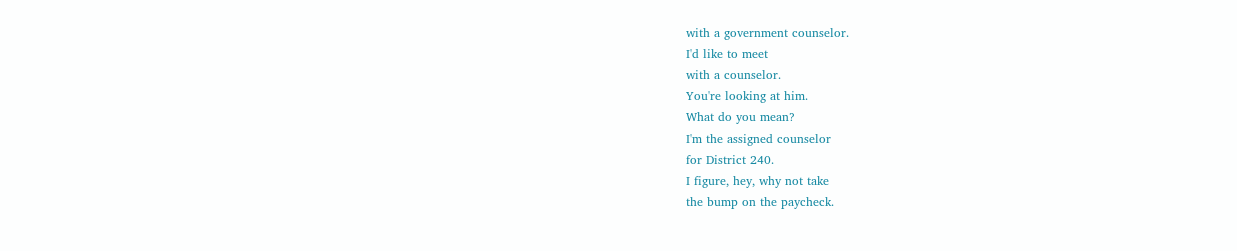with a government counselor.
I'd like to meet
with a counselor.
You're looking at him.
What do you mean?
I'm the assigned counselor
for District 240.
I figure, hey, why not take
the bump on the paycheck.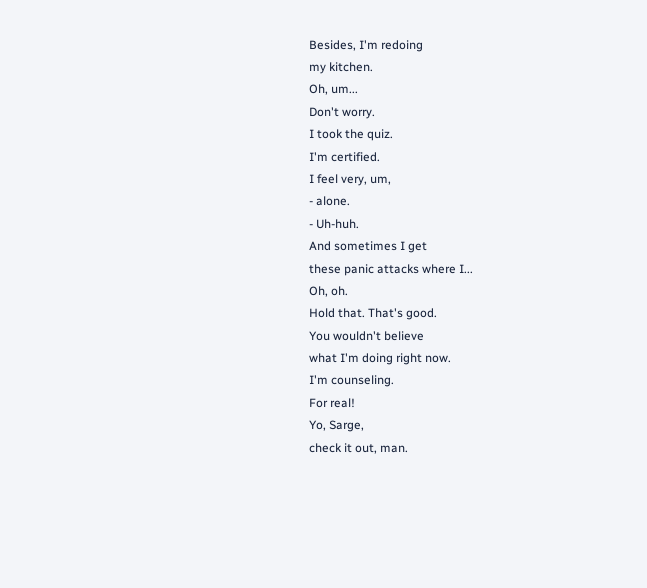Besides, I'm redoing
my kitchen.
Oh, um...
Don't worry.
I took the quiz.
I'm certified.
I feel very, um,
- alone.
- Uh-huh.
And sometimes I get
these panic attacks where I...
Oh, oh.
Hold that. That's good.
You wouldn't believe
what I'm doing right now.
I'm counseling.
For real!
Yo, Sarge,
check it out, man.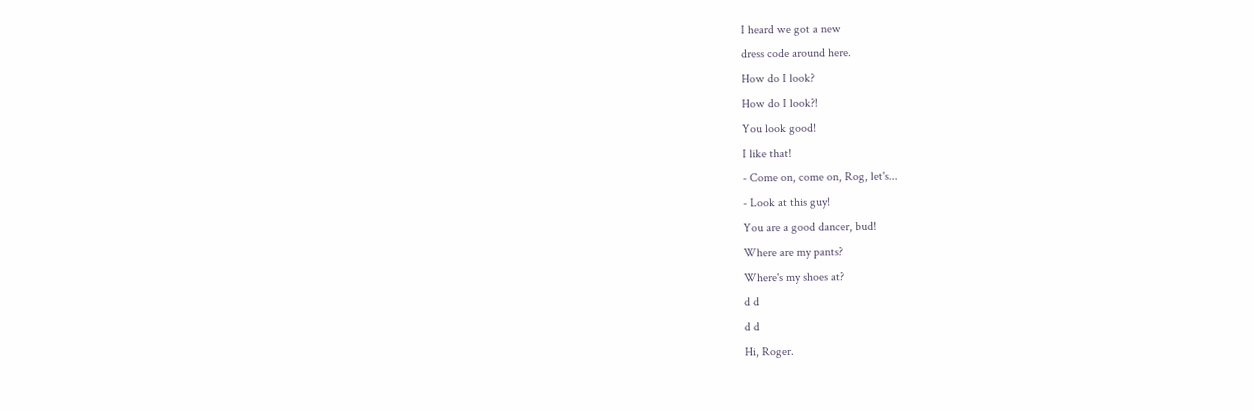I heard we got a new
dress code around here.
How do I look?
How do I look?!
You look good!
I like that!
- Come on, come on, Rog, let's...
- Look at this guy!
You are a good dancer, bud!
Where are my pants?
Where's my shoes at?
d d
d d
Hi, Roger.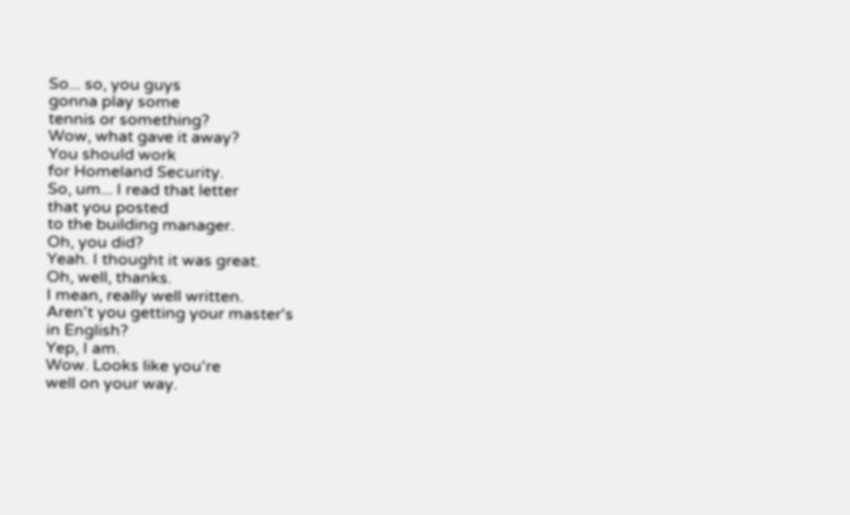So... so, you guys
gonna play some
tennis or something?
Wow, what gave it away?
You should work
for Homeland Security.
So, um... I read that letter
that you posted
to the building manager.
Oh, you did?
Yeah. I thought it was great.
Oh, well, thanks.
I mean, really well written.
Aren't you getting your master's
in English?
Yep, I am.
Wow. Looks like you're
well on your way.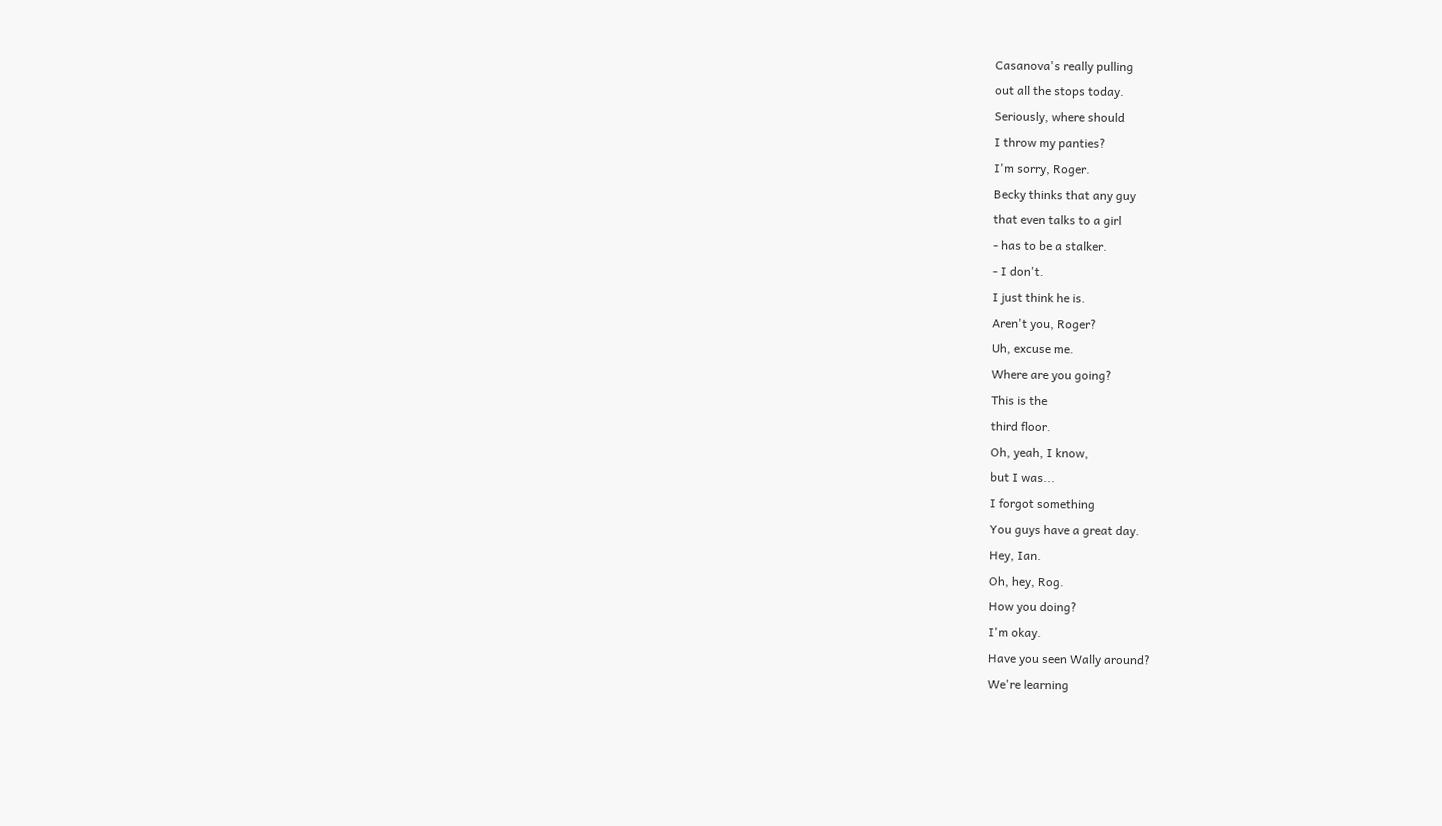Casanova's really pulling
out all the stops today.
Seriously, where should
I throw my panties?
I'm sorry, Roger.
Becky thinks that any guy
that even talks to a girl
- has to be a stalker.
- I don't.
I just think he is.
Aren't you, Roger?
Uh, excuse me.
Where are you going?
This is the
third floor.
Oh, yeah, I know,
but I was...
I forgot something
You guys have a great day.
Hey, Ian.
Oh, hey, Rog.
How you doing?
I'm okay.
Have you seen Wally around?
We're learning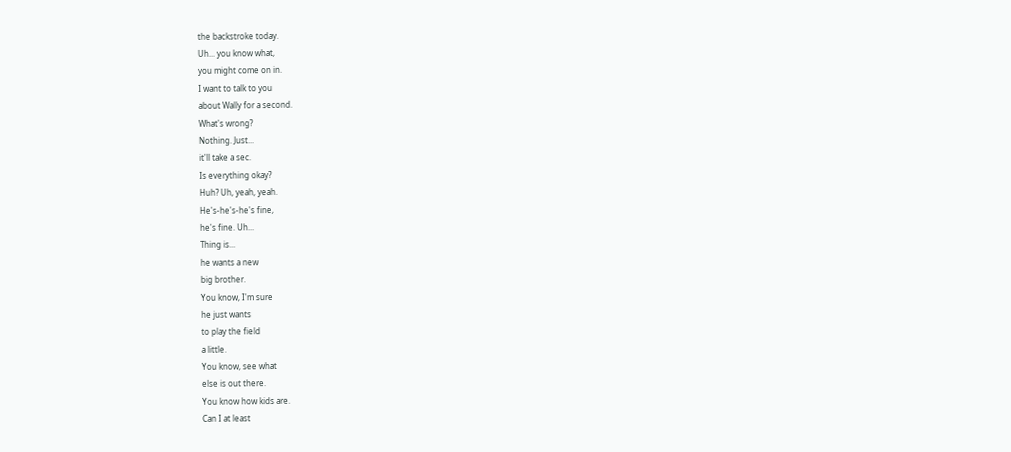the backstroke today.
Uh... you know what,
you might come on in.
I want to talk to you
about Wally for a second.
What's wrong?
Nothing. Just...
it'll take a sec.
Is everything okay?
Huh? Uh, yeah, yeah.
He's-he's-he's fine,
he's fine. Uh...
Thing is...
he wants a new
big brother.
You know, I'm sure
he just wants
to play the field
a little.
You know, see what
else is out there.
You know how kids are.
Can I at least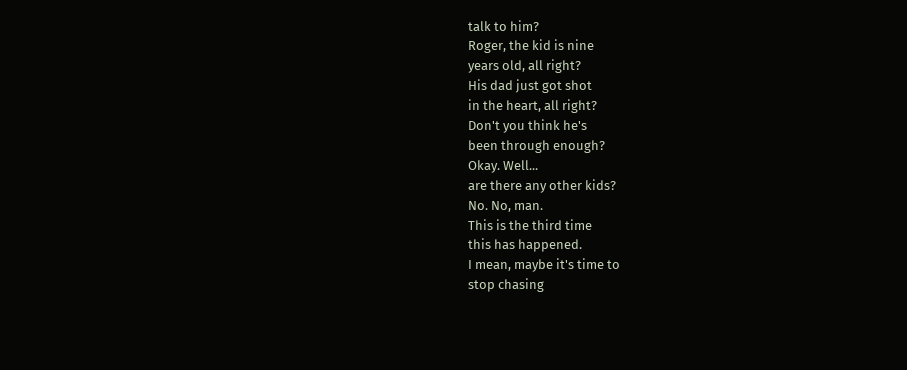talk to him?
Roger, the kid is nine
years old, all right?
His dad just got shot
in the heart, all right?
Don't you think he's
been through enough?
Okay. Well...
are there any other kids?
No. No, man.
This is the third time
this has happened.
I mean, maybe it's time to
stop chasing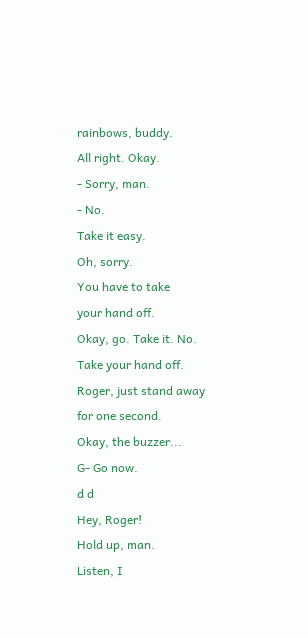rainbows, buddy.
All right. Okay.
- Sorry, man.
- No.
Take it easy.
Oh, sorry.
You have to take
your hand off.
Okay, go. Take it. No.
Take your hand off.
Roger, just stand away
for one second.
Okay, the buzzer...
G- Go now.
d d
Hey, Roger!
Hold up, man.
Listen, I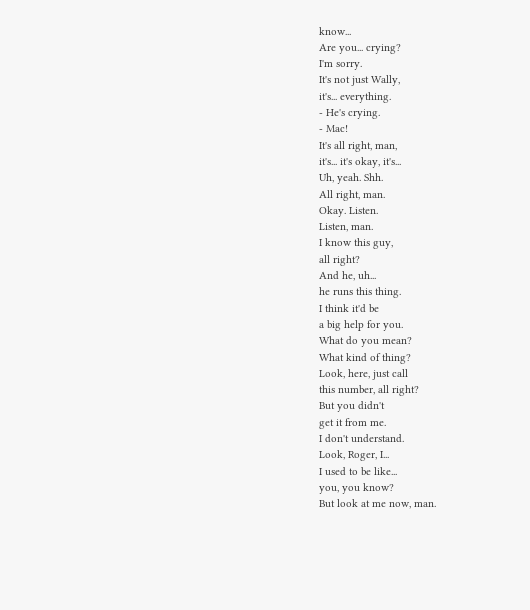know...
Are you... crying?
I'm sorry.
It's not just Wally,
it's... everything.
- He's crying.
- Mac!
It's all right, man,
it's... it's okay, it's...
Uh, yeah. Shh.
All right, man.
Okay. Listen.
Listen, man.
I know this guy,
all right?
And he, uh...
he runs this thing.
I think it'd be
a big help for you.
What do you mean?
What kind of thing?
Look, here, just call
this number, all right?
But you didn't
get it from me.
I don't understand.
Look, Roger, I...
I used to be like...
you, you know?
But look at me now, man.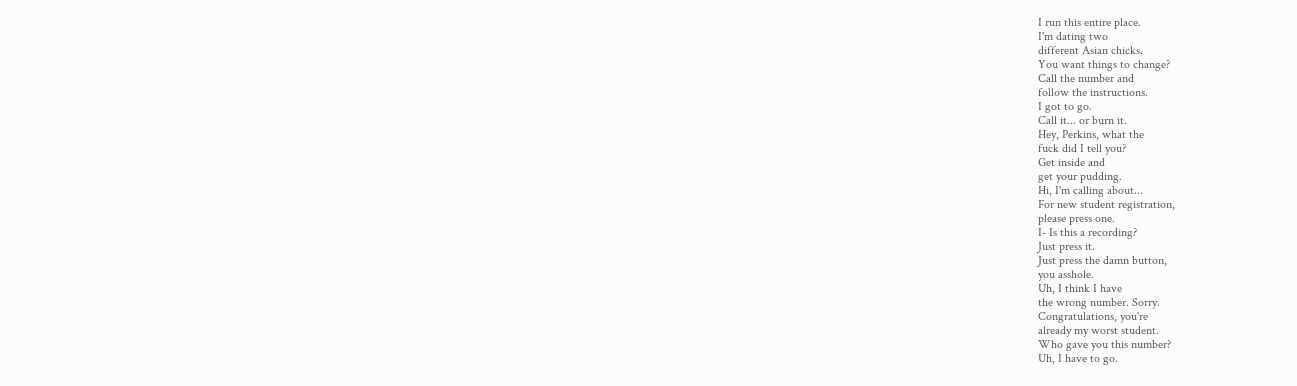I run this entire place.
I'm dating two
different Asian chicks.
You want things to change?
Call the number and
follow the instructions.
I got to go.
Call it... or burn it.
Hey, Perkins, what the
fuck did I tell you?
Get inside and
get your pudding.
Hi, I'm calling about...
For new student registration,
please press one.
I- Is this a recording?
Just press it.
Just press the damn button,
you asshole.
Uh, I think I have
the wrong number. Sorry.
Congratulations, you're
already my worst student.
Who gave you this number?
Uh, I have to go.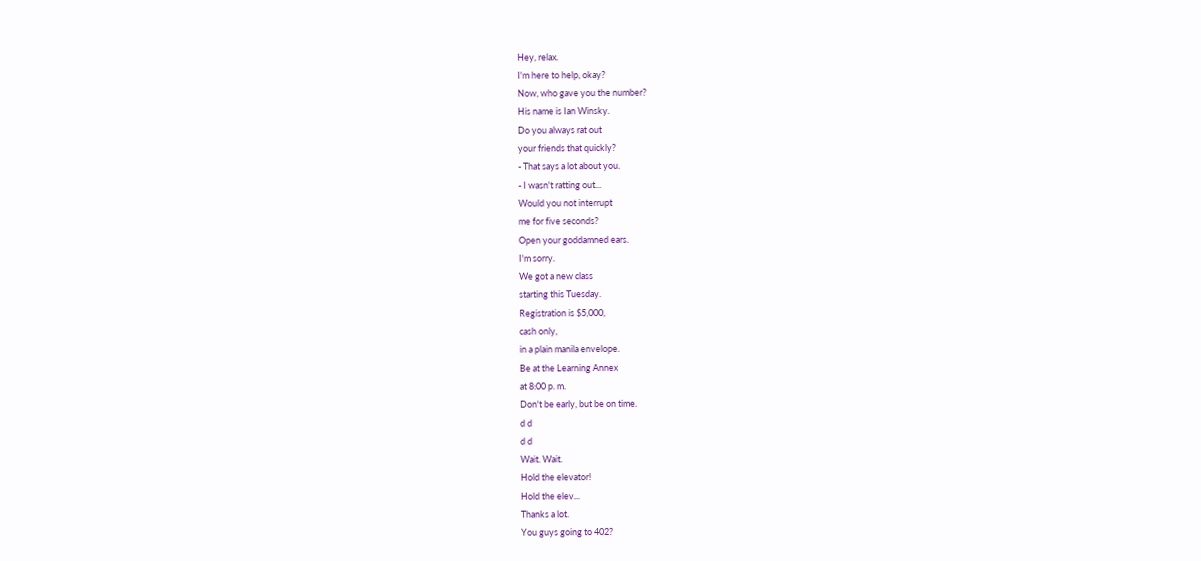Hey, relax.
I'm here to help, okay?
Now, who gave you the number?
His name is Ian Winsky.
Do you always rat out
your friends that quickly?
- That says a lot about you.
- I wasn't ratting out...
Would you not interrupt
me for five seconds?
Open your goddamned ears.
I'm sorry.
We got a new class
starting this Tuesday.
Registration is $5,000,
cash only,
in a plain manila envelope.
Be at the Learning Annex
at 8:00 p. m.
Don't be early, but be on time.
d d
d d
Wait. Wait.
Hold the elevator!
Hold the elev...
Thanks a lot.
You guys going to 402?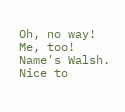Oh, no way!
Me, too!
Name's Walsh.
Nice to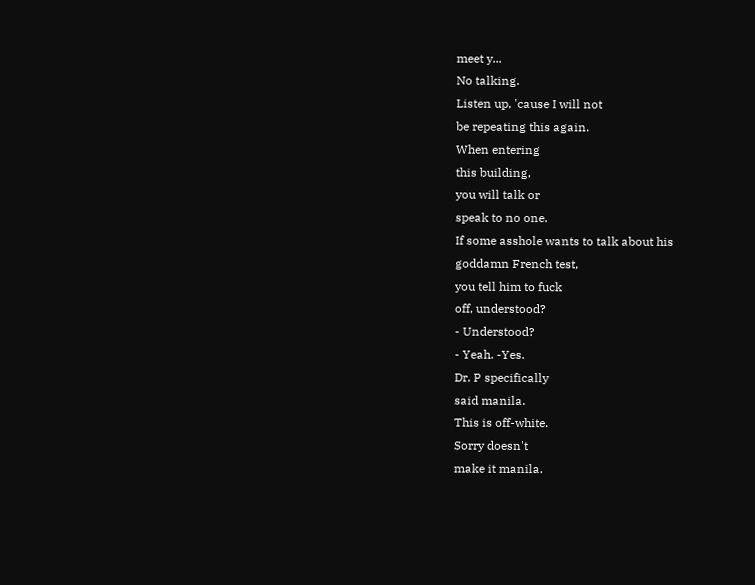meet y...
No talking.
Listen up, 'cause I will not
be repeating this again.
When entering
this building,
you will talk or
speak to no one.
If some asshole wants to talk about his
goddamn French test,
you tell him to fuck
off, understood?
- Understood?
- Yeah. -Yes.
Dr. P specifically
said manila.
This is off-white.
Sorry doesn't
make it manila.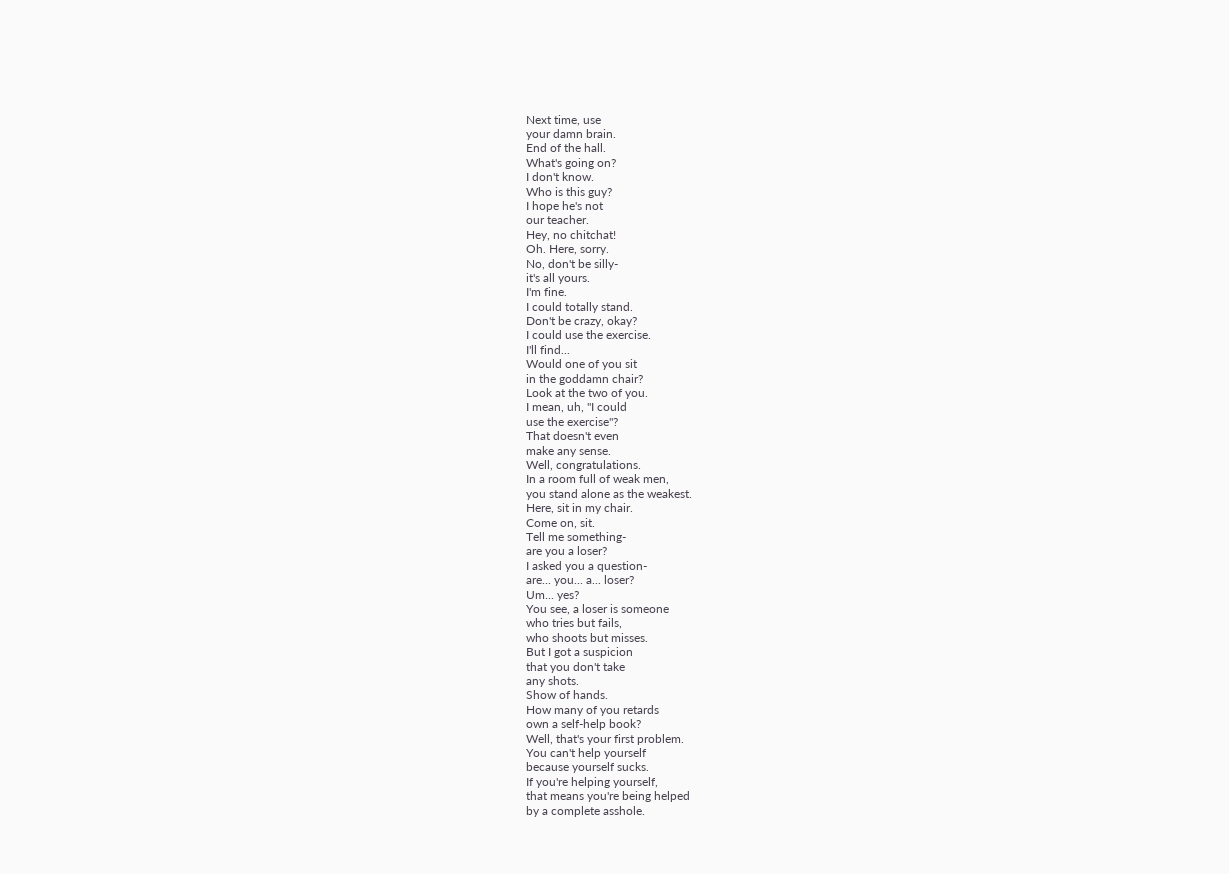Next time, use
your damn brain.
End of the hall.
What's going on?
I don't know.
Who is this guy?
I hope he's not
our teacher.
Hey, no chitchat!
Oh. Here, sorry.
No, don't be silly-
it's all yours.
I'm fine.
I could totally stand.
Don't be crazy, okay?
I could use the exercise.
I'll find...
Would one of you sit
in the goddamn chair?
Look at the two of you.
I mean, uh, "I could
use the exercise"?
That doesn't even
make any sense.
Well, congratulations.
In a room full of weak men,
you stand alone as the weakest.
Here, sit in my chair.
Come on, sit.
Tell me something-
are you a loser?
I asked you a question-
are... you... a... loser?
Um... yes?
You see, a loser is someone
who tries but fails,
who shoots but misses.
But I got a suspicion
that you don't take
any shots.
Show of hands.
How many of you retards
own a self-help book?
Well, that's your first problem.
You can't help yourself
because yourself sucks.
If you're helping yourself,
that means you're being helped
by a complete asshole.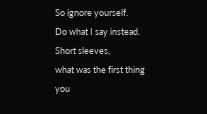So ignore yourself.
Do what I say instead.
Short sleeves,
what was the first thing
you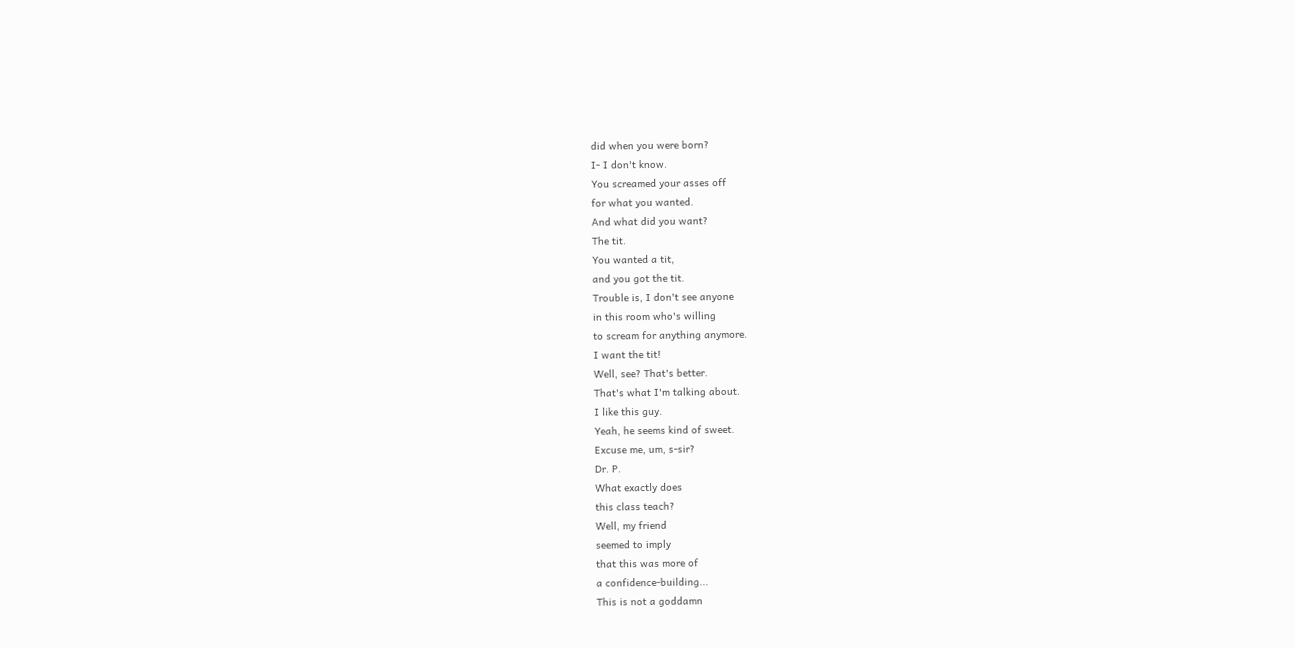did when you were born?
I- I don't know.
You screamed your asses off
for what you wanted.
And what did you want?
The tit.
You wanted a tit,
and you got the tit.
Trouble is, I don't see anyone
in this room who's willing
to scream for anything anymore.
I want the tit!
Well, see? That's better.
That's what I'm talking about.
I like this guy.
Yeah, he seems kind of sweet.
Excuse me, um, s-sir?
Dr. P.
What exactly does
this class teach?
Well, my friend
seemed to imply
that this was more of
a confidence-building...
This is not a goddamn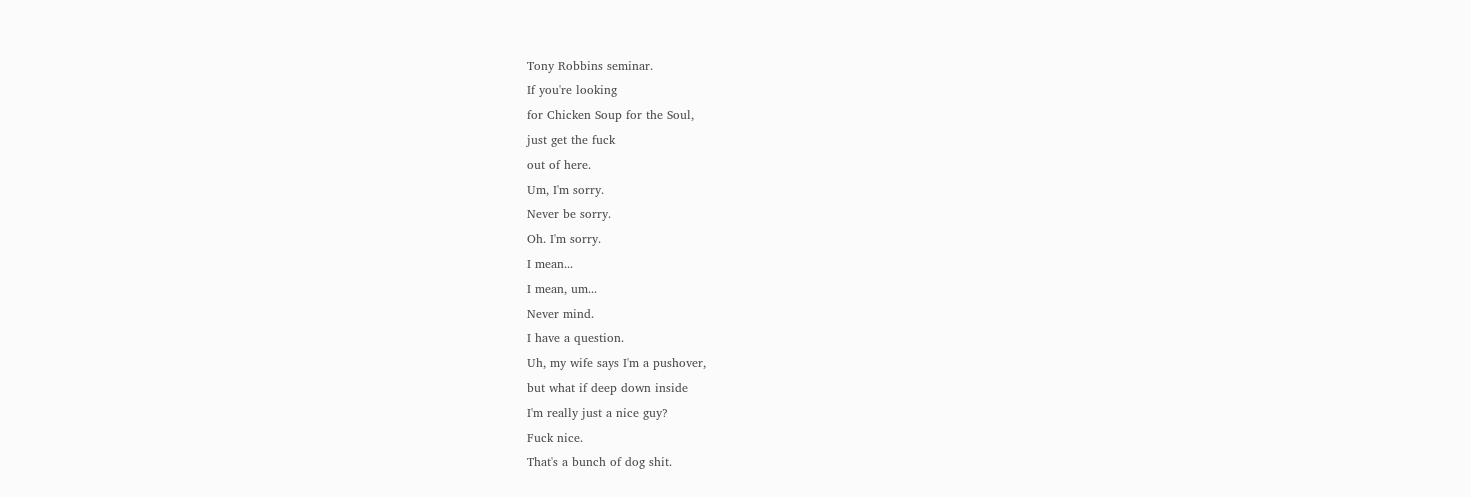Tony Robbins seminar.
If you're looking
for Chicken Soup for the Soul,
just get the fuck
out of here.
Um, I'm sorry.
Never be sorry.
Oh. I'm sorry.
I mean...
I mean, um...
Never mind.
I have a question.
Uh, my wife says I'm a pushover,
but what if deep down inside
I'm really just a nice guy?
Fuck nice.
That's a bunch of dog shit.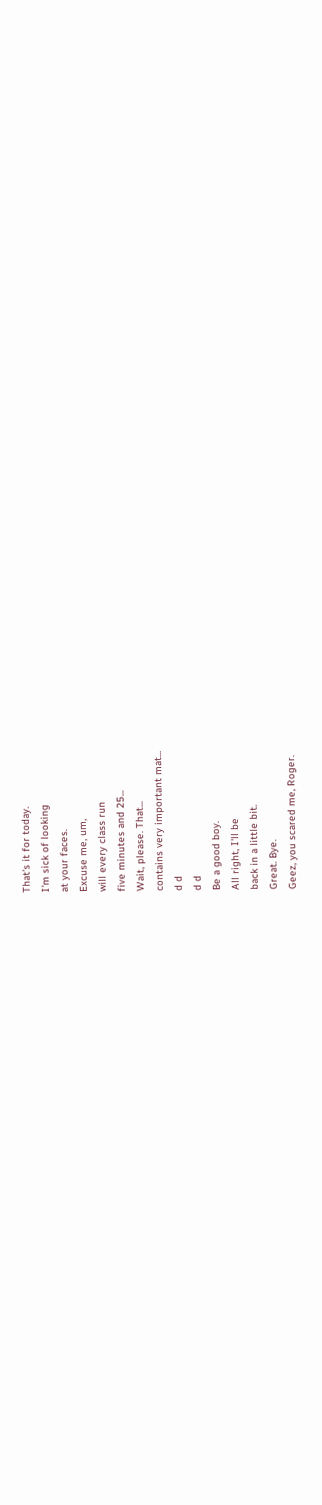That's it for today.
I'm sick of looking
at your faces.
Excuse me, um,
will every class run
five minutes and 25...
Wait, please. That...
contains very important mat...
d d
d d
Be a good boy.
All right, I'll be
back in a little bit.
Great. Bye.
Geez, you scared me, Roger.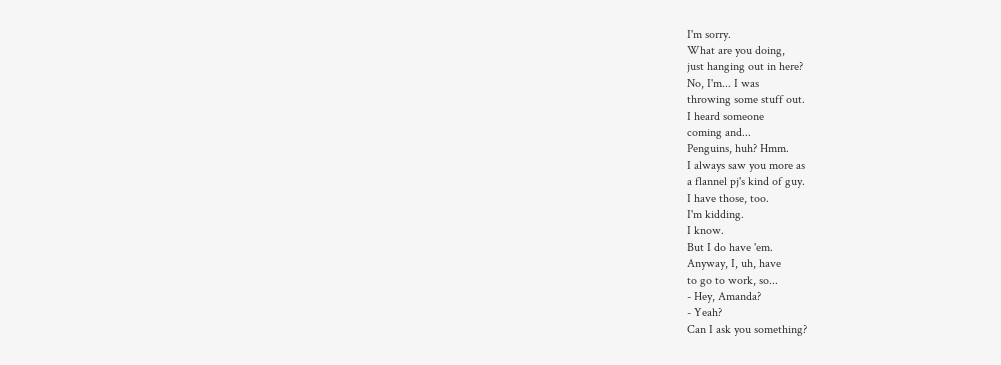I'm sorry.
What are you doing,
just hanging out in here?
No, I'm... I was
throwing some stuff out.
I heard someone
coming and...
Penguins, huh? Hmm.
I always saw you more as
a flannel pj's kind of guy.
I have those, too.
I'm kidding.
I know.
But I do have 'em.
Anyway, I, uh, have
to go to work, so...
- Hey, Amanda?
- Yeah?
Can I ask you something?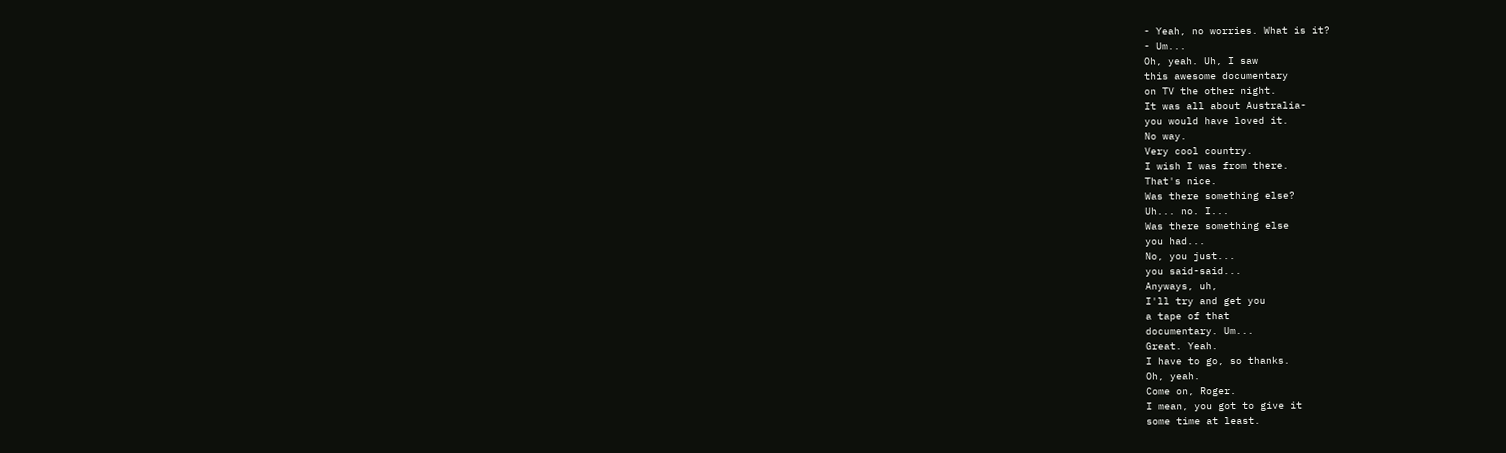- Yeah, no worries. What is it?
- Um...
Oh, yeah. Uh, I saw
this awesome documentary
on TV the other night.
It was all about Australia-
you would have loved it.
No way.
Very cool country.
I wish I was from there.
That's nice.
Was there something else?
Uh... no. I...
Was there something else
you had...
No, you just...
you said-said...
Anyways, uh,
I'll try and get you
a tape of that
documentary. Um...
Great. Yeah.
I have to go, so thanks.
Oh, yeah.
Come on, Roger.
I mean, you got to give it
some time at least.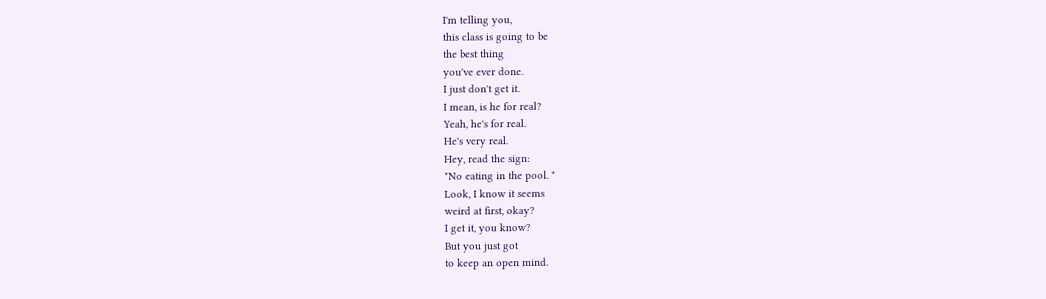I'm telling you,
this class is going to be
the best thing
you've ever done.
I just don't get it.
I mean, is he for real?
Yeah, he's for real.
He's very real.
Hey, read the sign:
"No eating in the pool. "
Look, I know it seems
weird at first, okay?
I get it, you know?
But you just got
to keep an open mind.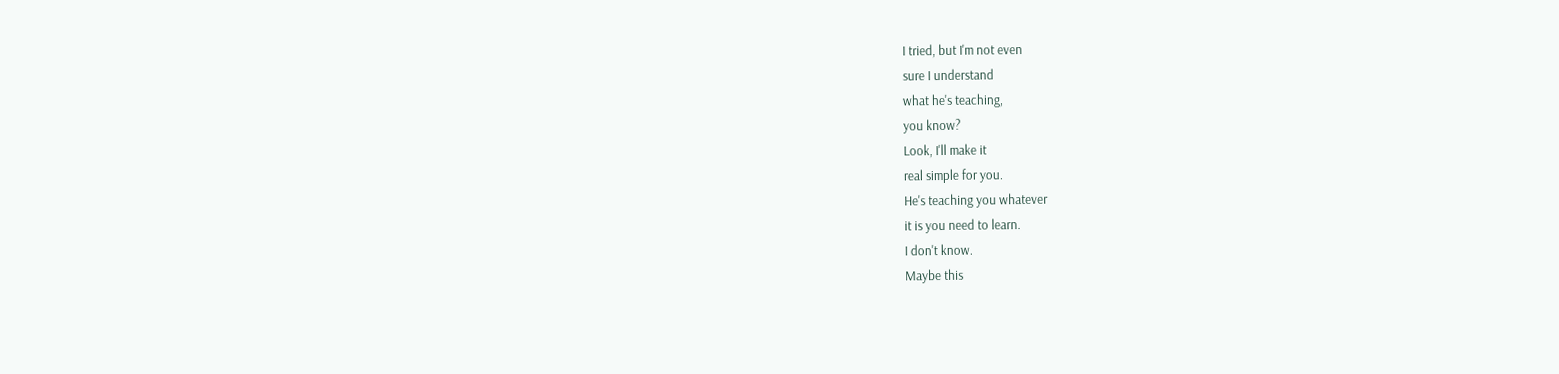I tried, but I'm not even
sure I understand
what he's teaching,
you know?
Look, I'll make it
real simple for you.
He's teaching you whatever
it is you need to learn.
I don't know.
Maybe this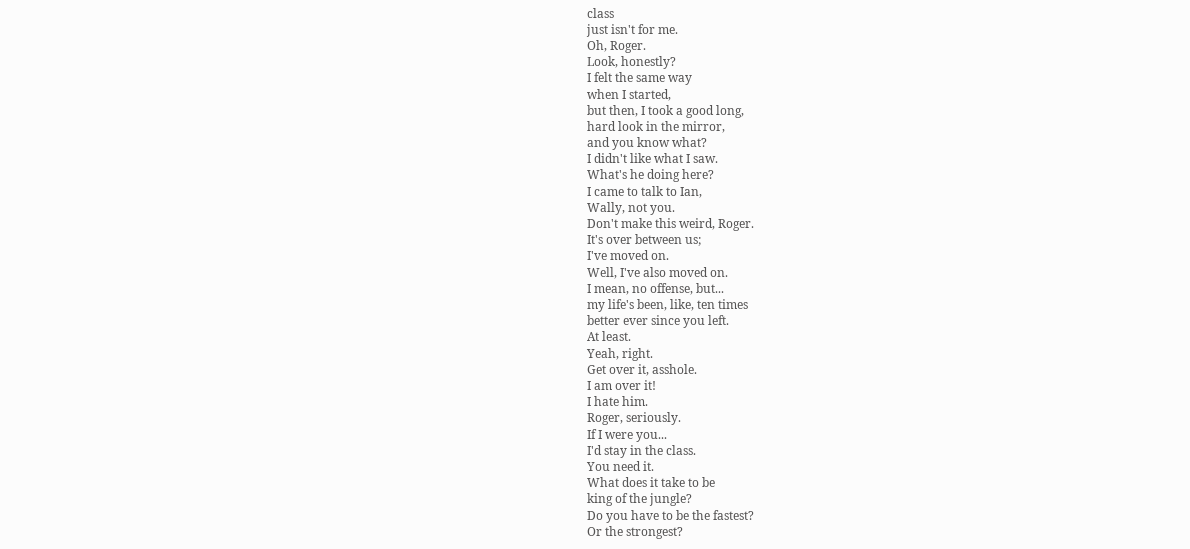class
just isn't for me.
Oh, Roger.
Look, honestly?
I felt the same way
when I started,
but then, I took a good long,
hard look in the mirror,
and you know what?
I didn't like what I saw.
What's he doing here?
I came to talk to Ian,
Wally, not you.
Don't make this weird, Roger.
It's over between us;
I've moved on.
Well, I've also moved on.
I mean, no offense, but...
my life's been, like, ten times
better ever since you left.
At least.
Yeah, right.
Get over it, asshole.
I am over it!
I hate him.
Roger, seriously.
If I were you...
I'd stay in the class.
You need it.
What does it take to be
king of the jungle?
Do you have to be the fastest?
Or the strongest?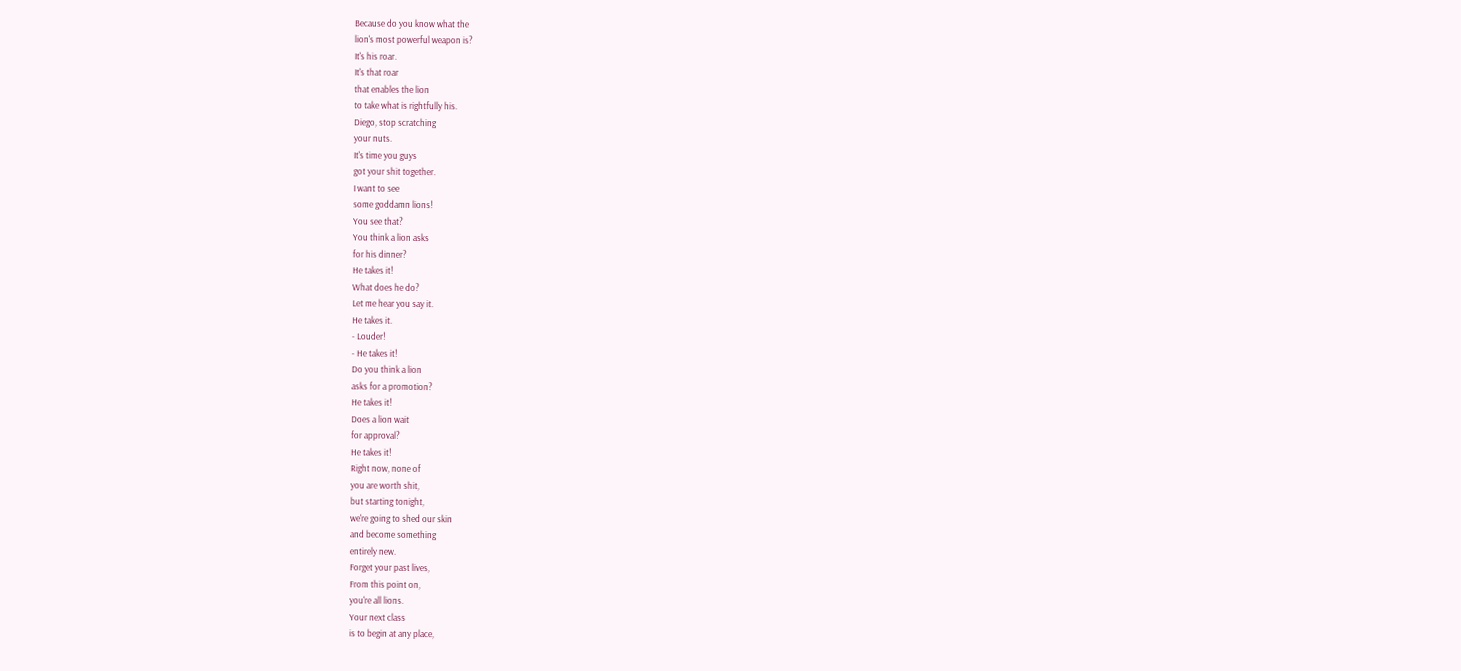Because do you know what the
lion's most powerful weapon is?
It's his roar.
It's that roar
that enables the lion
to take what is rightfully his.
Diego, stop scratching
your nuts.
It's time you guys
got your shit together.
I want to see
some goddamn lions!
You see that?
You think a lion asks
for his dinner?
He takes it!
What does he do?
Let me hear you say it.
He takes it.
- Louder!
- He takes it!
Do you think a lion
asks for a promotion?
He takes it!
Does a lion wait
for approval?
He takes it!
Right now, none of
you are worth shit,
but starting tonight,
we're going to shed our skin
and become something
entirely new.
Forget your past lives,
From this point on,
you're all lions.
Your next class
is to begin at any place,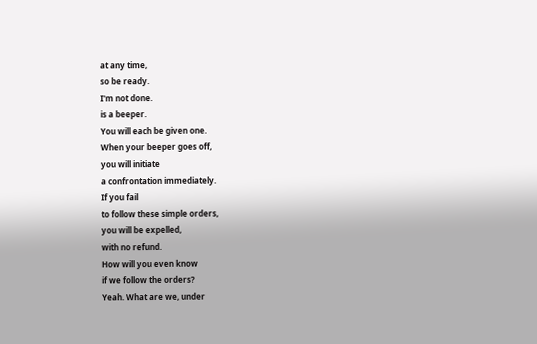at any time,
so be ready.
I'm not done.
is a beeper.
You will each be given one.
When your beeper goes off,
you will initiate
a confrontation immediately.
If you fail
to follow these simple orders,
you will be expelled,
with no refund.
How will you even know
if we follow the orders?
Yeah. What are we, under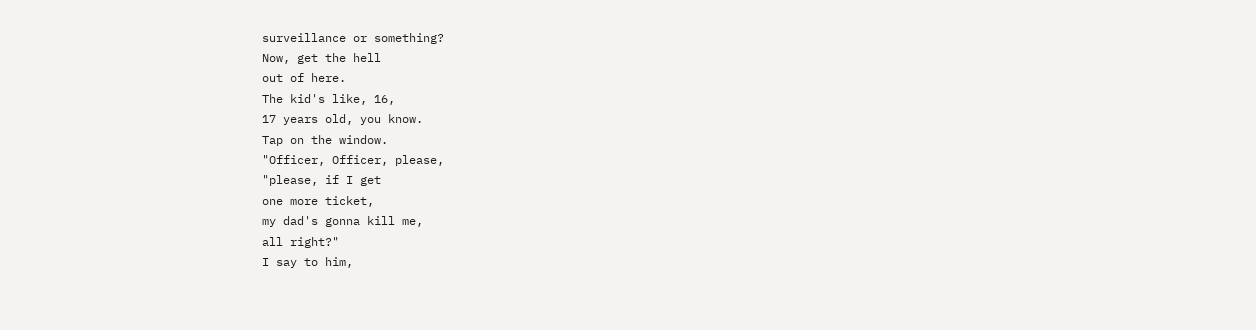surveillance or something?
Now, get the hell
out of here.
The kid's like, 16,
17 years old, you know.
Tap on the window.
"Officer, Officer, please,
"please, if I get
one more ticket,
my dad's gonna kill me,
all right?"
I say to him,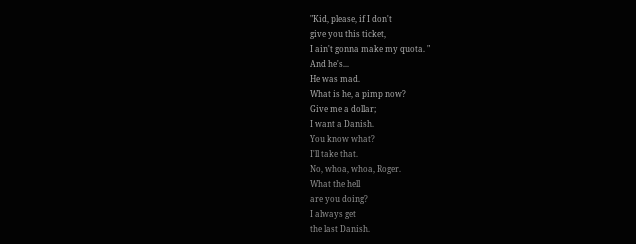"Kid, please, if I don't
give you this ticket,
I ain't gonna make my quota. "
And he's...
He was mad.
What is he, a pimp now?
Give me a dollar;
I want a Danish.
You know what?
I'll take that.
No, whoa, whoa, Roger.
What the hell
are you doing?
I always get
the last Danish.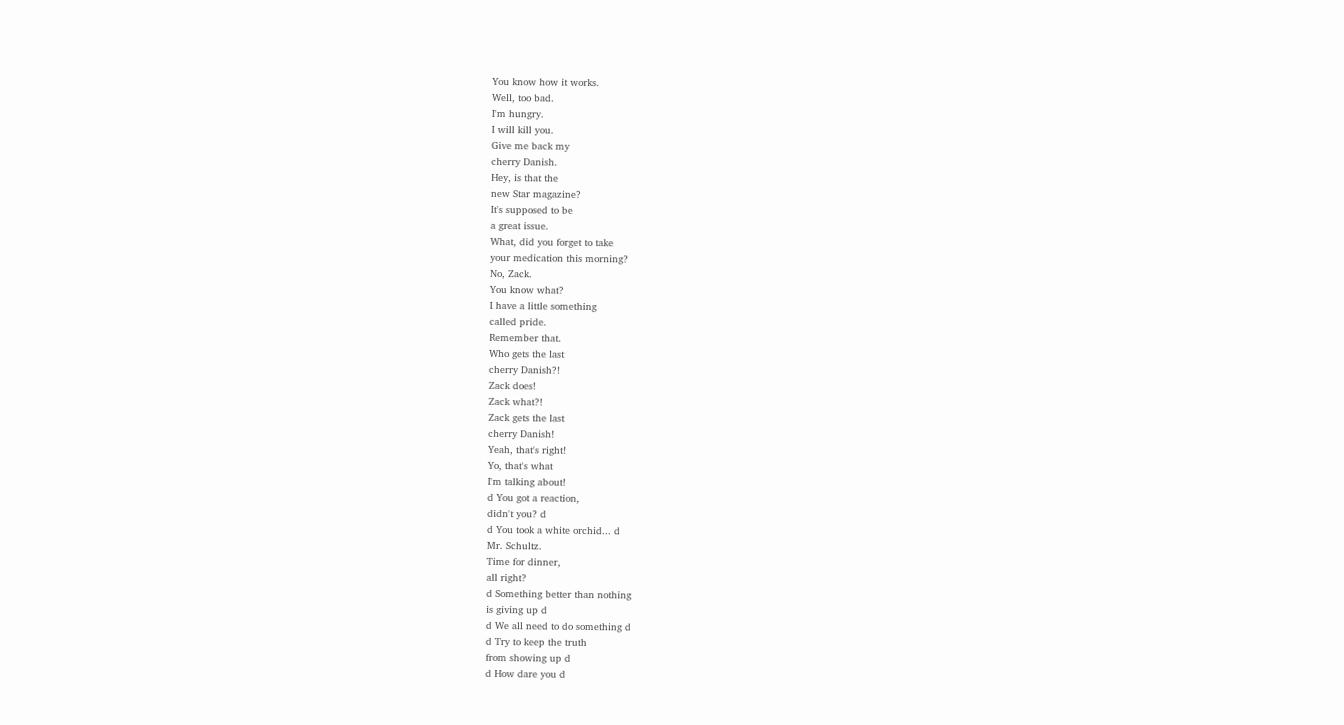You know how it works.
Well, too bad.
I'm hungry.
I will kill you.
Give me back my
cherry Danish.
Hey, is that the
new Star magazine?
It's supposed to be
a great issue.
What, did you forget to take
your medication this morning?
No, Zack.
You know what?
I have a little something
called pride.
Remember that.
Who gets the last
cherry Danish?!
Zack does!
Zack what?!
Zack gets the last
cherry Danish!
Yeah, that's right!
Yo, that's what
I'm talking about!
d You got a reaction,
didn't you? d
d You took a white orchid... d
Mr. Schultz.
Time for dinner,
all right?
d Something better than nothing
is giving up d
d We all need to do something d
d Try to keep the truth
from showing up d
d How dare you d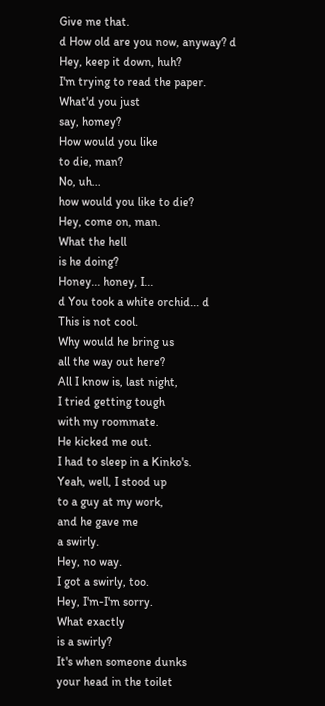Give me that.
d How old are you now, anyway? d
Hey, keep it down, huh?
I'm trying to read the paper.
What'd you just
say, homey?
How would you like
to die, man?
No, uh...
how would you like to die?
Hey, come on, man.
What the hell
is he doing?
Honey... honey, I...
d You took a white orchid... d
This is not cool.
Why would he bring us
all the way out here?
All I know is, last night,
I tried getting tough
with my roommate.
He kicked me out.
I had to sleep in a Kinko's.
Yeah, well, I stood up
to a guy at my work,
and he gave me
a swirly.
Hey, no way.
I got a swirly, too.
Hey, I'm-I'm sorry.
What exactly
is a swirly?
It's when someone dunks
your head in the toilet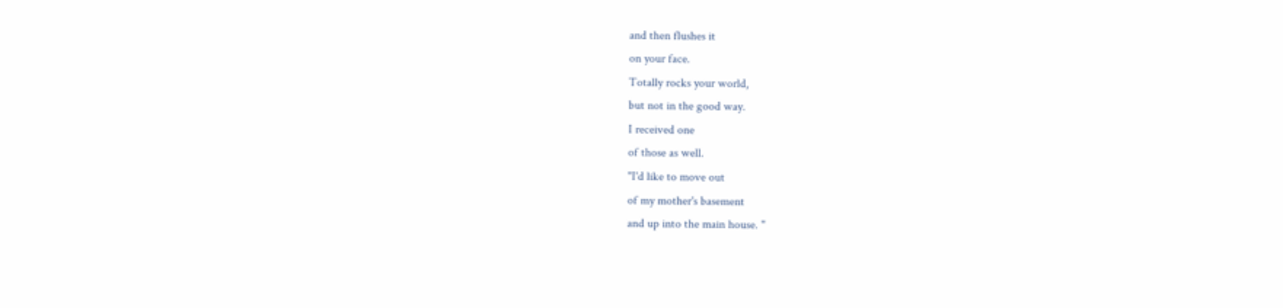and then flushes it
on your face.
Totally rocks your world,
but not in the good way.
I received one
of those as well.
"I'd like to move out
of my mother's basement
and up into the main house. "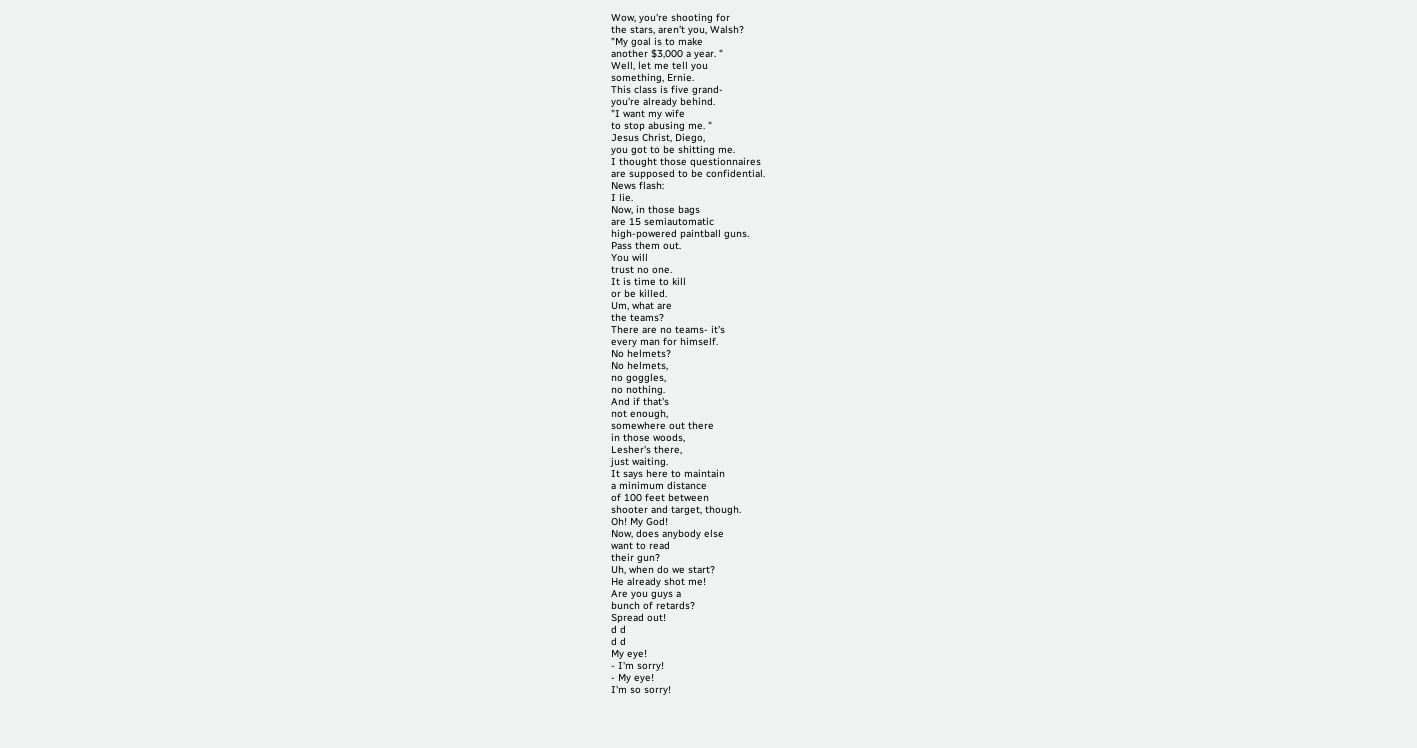Wow, you're shooting for
the stars, aren't you, Walsh?
"My goal is to make
another $3,000 a year. "
Well, let me tell you
something, Ernie.
This class is five grand-
you're already behind.
"I want my wife
to stop abusing me. "
Jesus Christ, Diego,
you got to be shitting me.
I thought those questionnaires
are supposed to be confidential.
News flash:
I lie.
Now, in those bags
are 15 semiautomatic
high-powered paintball guns.
Pass them out.
You will
trust no one.
It is time to kill
or be killed.
Um, what are
the teams?
There are no teams- it's
every man for himself.
No helmets?
No helmets,
no goggles,
no nothing.
And if that's
not enough,
somewhere out there
in those woods,
Lesher's there,
just waiting.
It says here to maintain
a minimum distance
of 100 feet between
shooter and target, though.
Oh! My God!
Now, does anybody else
want to read
their gun?
Uh, when do we start?
He already shot me!
Are you guys a
bunch of retards?
Spread out!
d d
d d
My eye!
- I'm sorry!
- My eye!
I'm so sorry!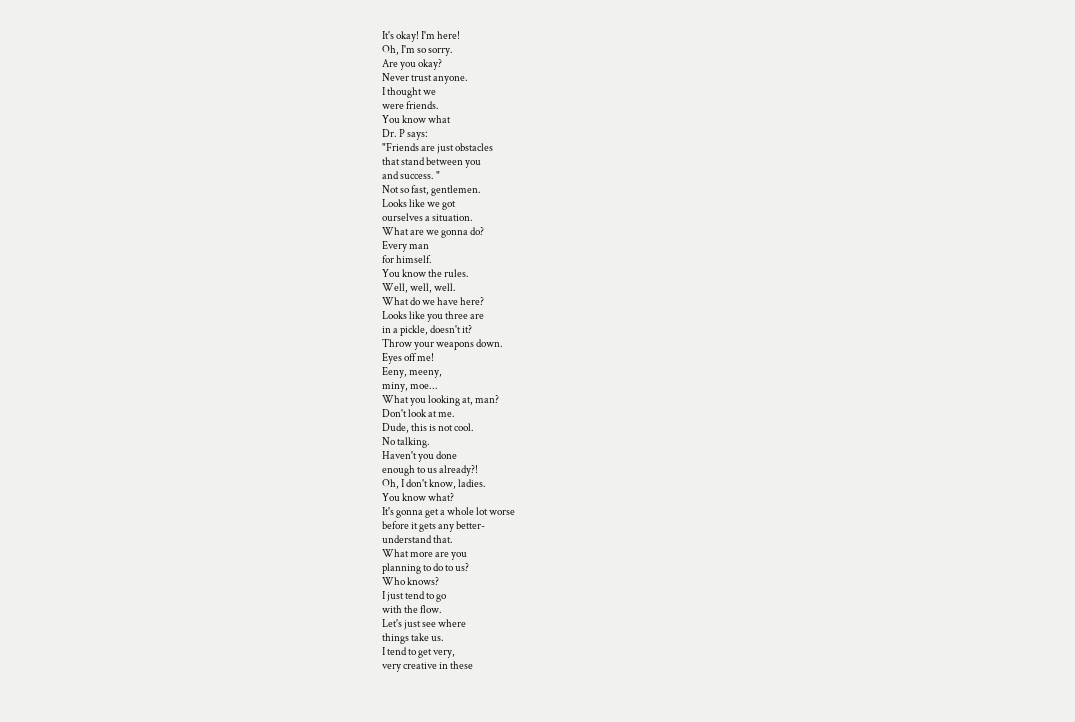It's okay! I'm here!
Oh, I'm so sorry.
Are you okay?
Never trust anyone.
I thought we
were friends.
You know what
Dr. P says:
"Friends are just obstacles
that stand between you
and success. "
Not so fast, gentlemen.
Looks like we got
ourselves a situation.
What are we gonna do?
Every man
for himself.
You know the rules.
Well, well, well.
What do we have here?
Looks like you three are
in a pickle, doesn't it?
Throw your weapons down.
Eyes off me!
Eeny, meeny,
miny, moe...
What you looking at, man?
Don't look at me.
Dude, this is not cool.
No talking.
Haven't you done
enough to us already?!
Oh, I don't know, ladies.
You know what?
It's gonna get a whole lot worse
before it gets any better-
understand that.
What more are you
planning to do to us?
Who knows?
I just tend to go
with the flow.
Let's just see where
things take us.
I tend to get very,
very creative in these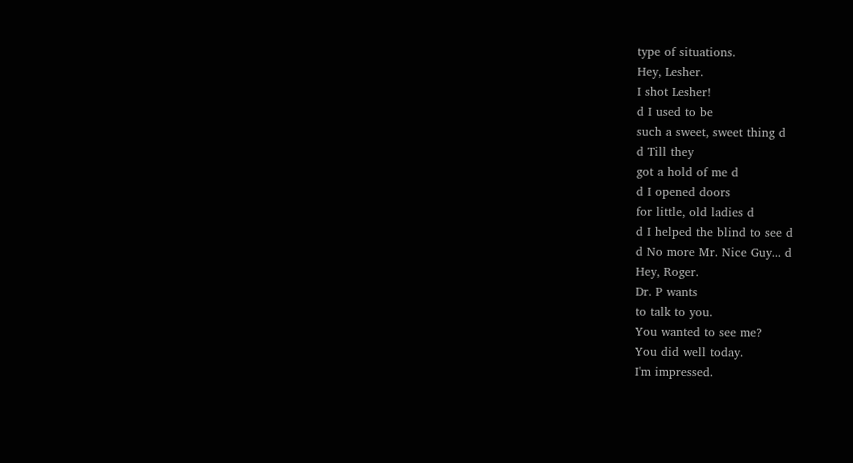type of situations.
Hey, Lesher.
I shot Lesher!
d I used to be
such a sweet, sweet thing d
d Till they
got a hold of me d
d I opened doors
for little, old ladies d
d I helped the blind to see d
d No more Mr. Nice Guy... d
Hey, Roger.
Dr. P wants
to talk to you.
You wanted to see me?
You did well today.
I'm impressed.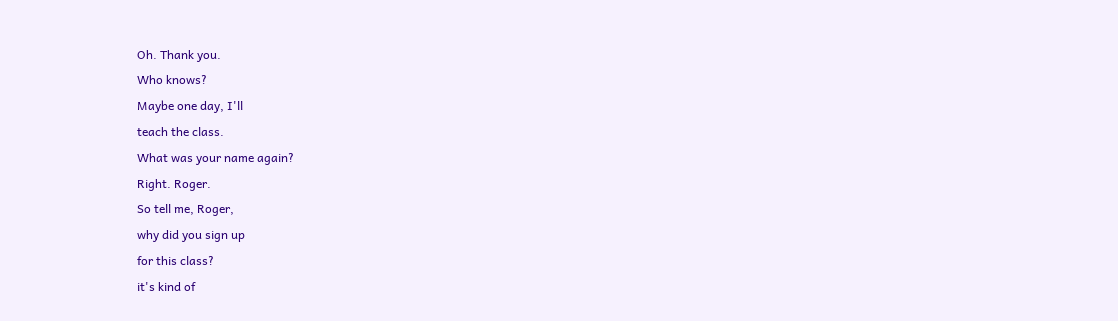Oh. Thank you.
Who knows?
Maybe one day, I'll
teach the class.
What was your name again?
Right. Roger.
So tell me, Roger,
why did you sign up
for this class?
it's kind of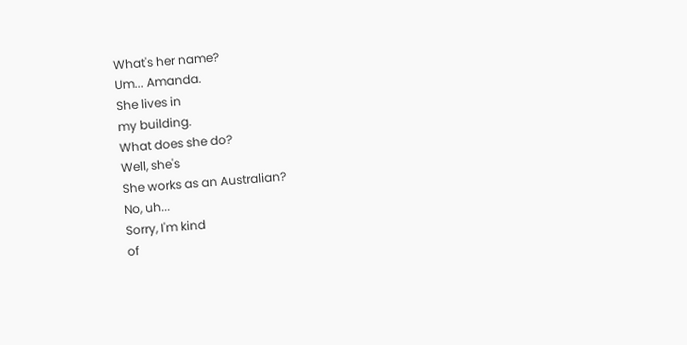What's her name?
Um... Amanda.
She lives in
my building.
What does she do?
Well, she's
She works as an Australian?
No, uh...
Sorry, I'm kind
of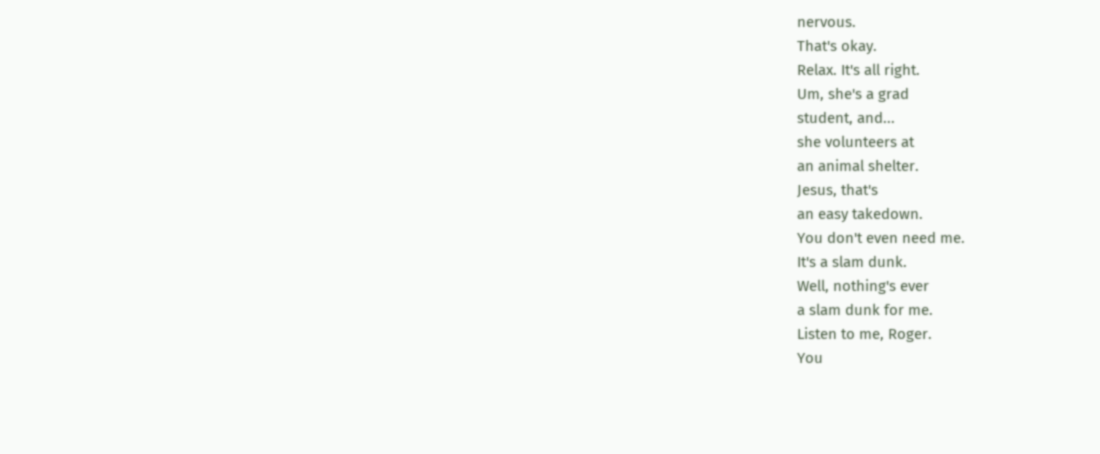nervous.
That's okay.
Relax. It's all right.
Um, she's a grad
student, and...
she volunteers at
an animal shelter.
Jesus, that's
an easy takedown.
You don't even need me.
It's a slam dunk.
Well, nothing's ever
a slam dunk for me.
Listen to me, Roger.
You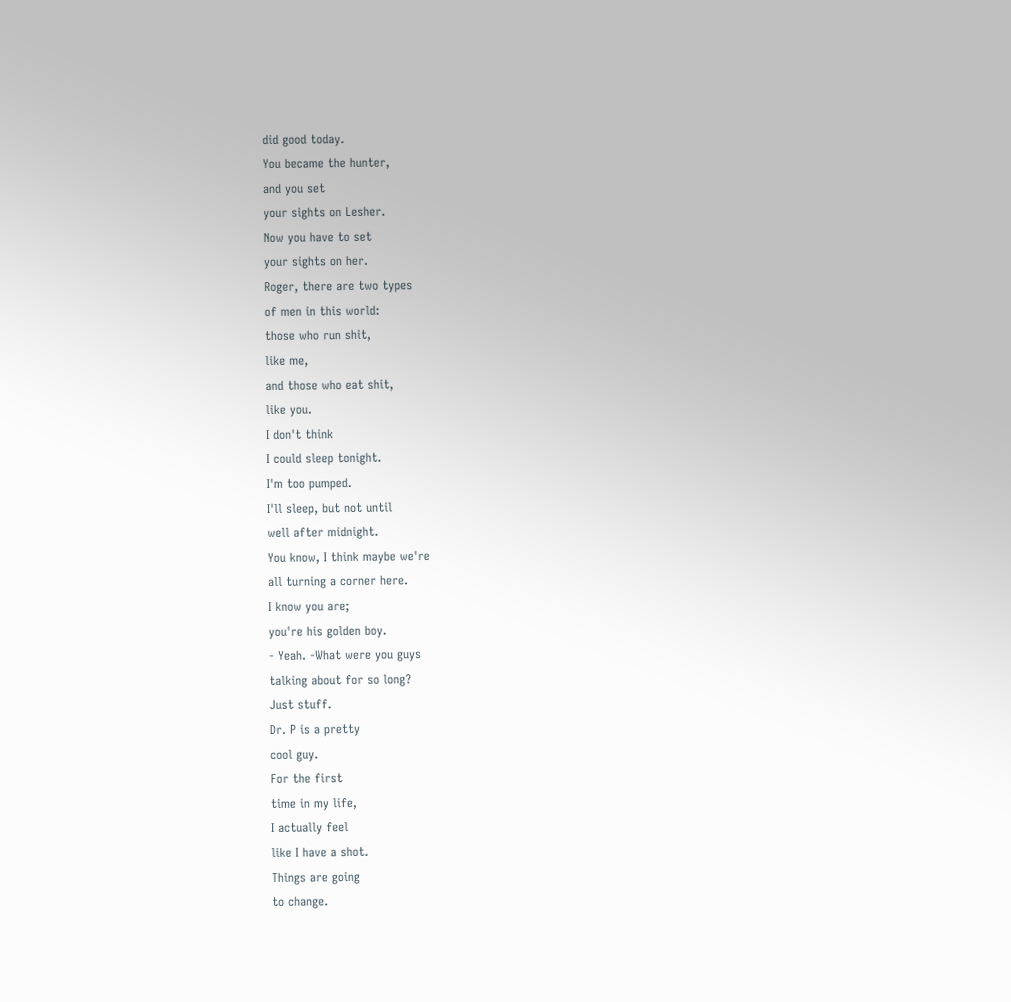did good today.
You became the hunter,
and you set
your sights on Lesher.
Now you have to set
your sights on her.
Roger, there are two types
of men in this world:
those who run shit,
like me,
and those who eat shit,
like you.
I don't think
I could sleep tonight.
I'm too pumped.
I'll sleep, but not until
well after midnight.
You know, I think maybe we're
all turning a corner here.
I know you are;
you're his golden boy.
- Yeah. -What were you guys
talking about for so long?
Just stuff.
Dr. P is a pretty
cool guy.
For the first
time in my life,
I actually feel
like I have a shot.
Things are going
to change.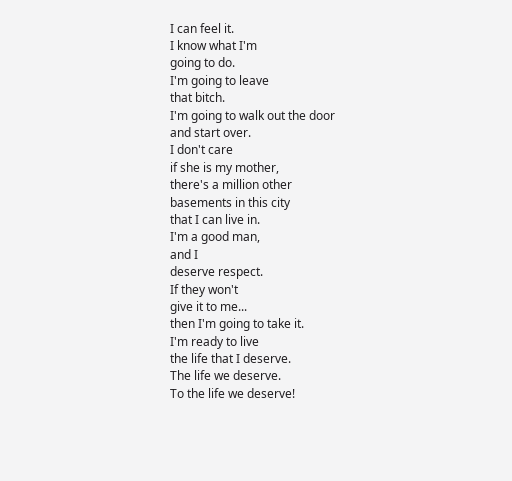I can feel it.
I know what I'm
going to do.
I'm going to leave
that bitch.
I'm going to walk out the door
and start over.
I don't care
if she is my mother,
there's a million other
basements in this city
that I can live in.
I'm a good man,
and I
deserve respect.
If they won't
give it to me...
then I'm going to take it.
I'm ready to live
the life that I deserve.
The life we deserve.
To the life we deserve!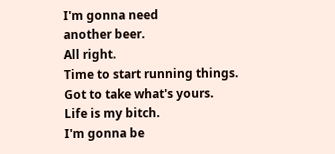I'm gonna need
another beer.
All right.
Time to start running things.
Got to take what's yours.
Life is my bitch.
I'm gonna be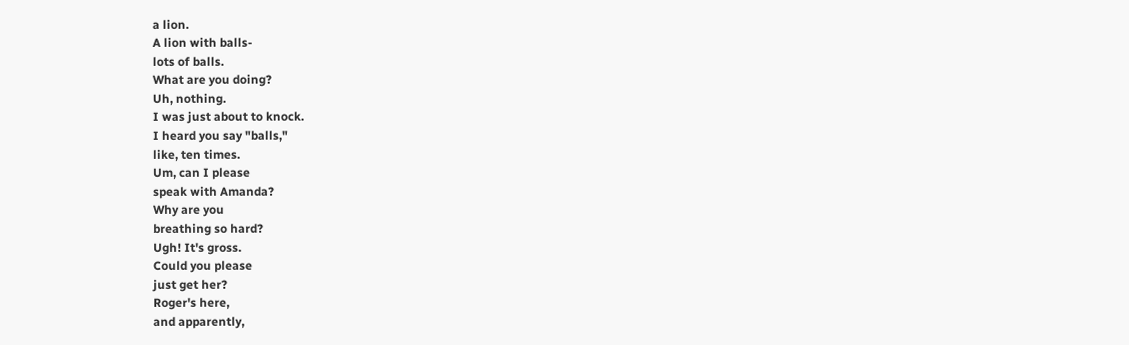a lion.
A lion with balls-
lots of balls.
What are you doing?
Uh, nothing.
I was just about to knock.
I heard you say "balls,"
like, ten times.
Um, can I please
speak with Amanda?
Why are you
breathing so hard?
Ugh! It's gross.
Could you please
just get her?
Roger's here,
and apparently,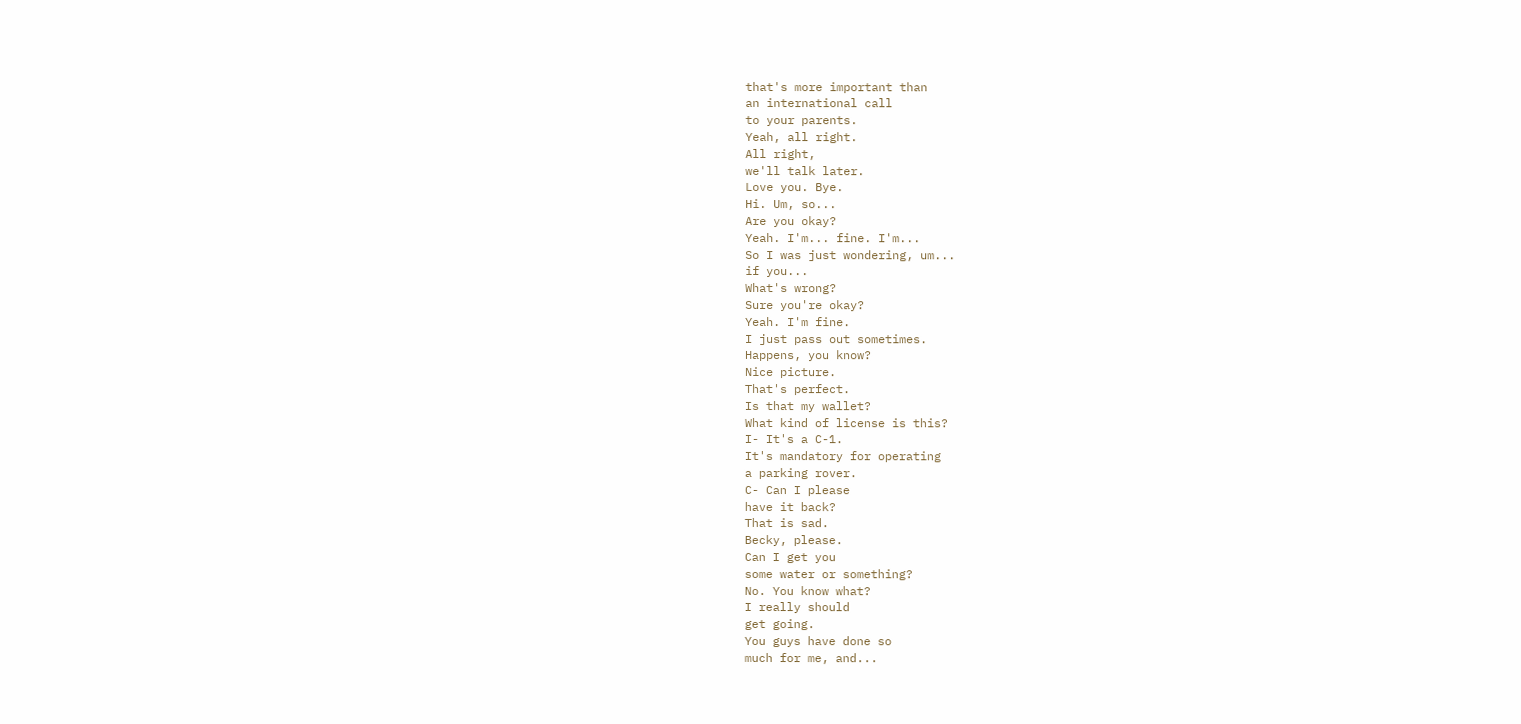that's more important than
an international call
to your parents.
Yeah, all right.
All right,
we'll talk later.
Love you. Bye.
Hi. Um, so...
Are you okay?
Yeah. I'm... fine. I'm...
So I was just wondering, um...
if you...
What's wrong?
Sure you're okay?
Yeah. I'm fine.
I just pass out sometimes.
Happens, you know?
Nice picture.
That's perfect.
Is that my wallet?
What kind of license is this?
I- It's a C-1.
It's mandatory for operating
a parking rover.
C- Can I please
have it back?
That is sad.
Becky, please.
Can I get you
some water or something?
No. You know what?
I really should
get going.
You guys have done so
much for me, and...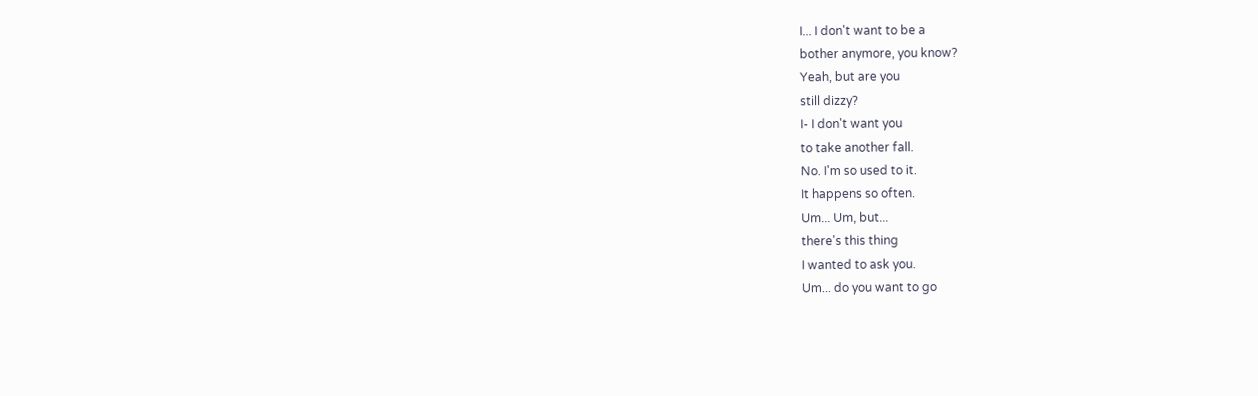I... I don't want to be a
bother anymore, you know?
Yeah, but are you
still dizzy?
I- I don't want you
to take another fall.
No. I'm so used to it.
It happens so often.
Um... Um, but...
there's this thing
I wanted to ask you.
Um... do you want to go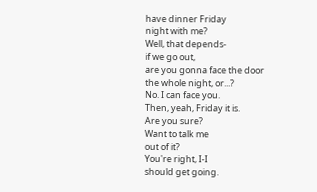have dinner Friday
night with me?
Well, that depends-
if we go out,
are you gonna face the door
the whole night, or...?
No. I can face you.
Then, yeah, Friday it is.
Are you sure?
Want to talk me
out of it?
You're right, I-I
should get going.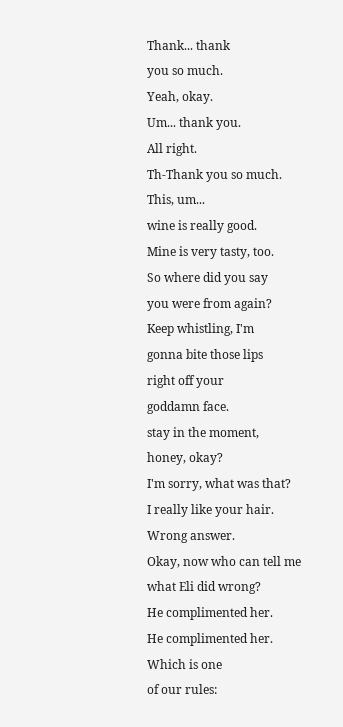Thank... thank
you so much.
Yeah, okay.
Um... thank you.
All right.
Th-Thank you so much.
This, um...
wine is really good.
Mine is very tasty, too.
So where did you say
you were from again?
Keep whistling, I'm
gonna bite those lips
right off your
goddamn face.
stay in the moment,
honey, okay?
I'm sorry, what was that?
I really like your hair.
Wrong answer.
Okay, now who can tell me
what Eli did wrong?
He complimented her.
He complimented her.
Which is one
of our rules: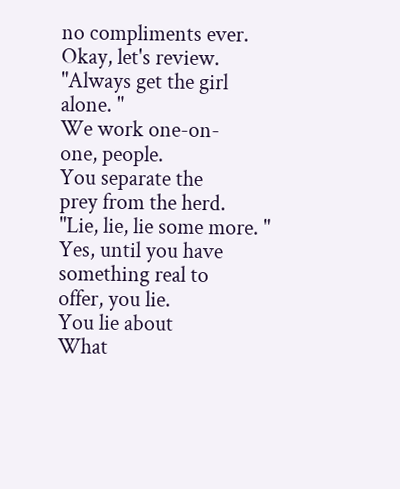no compliments ever.
Okay, let's review.
"Always get the girl alone. "
We work one-on-
one, people.
You separate the
prey from the herd.
"Lie, lie, lie some more. "
Yes, until you have
something real to
offer, you lie.
You lie about
What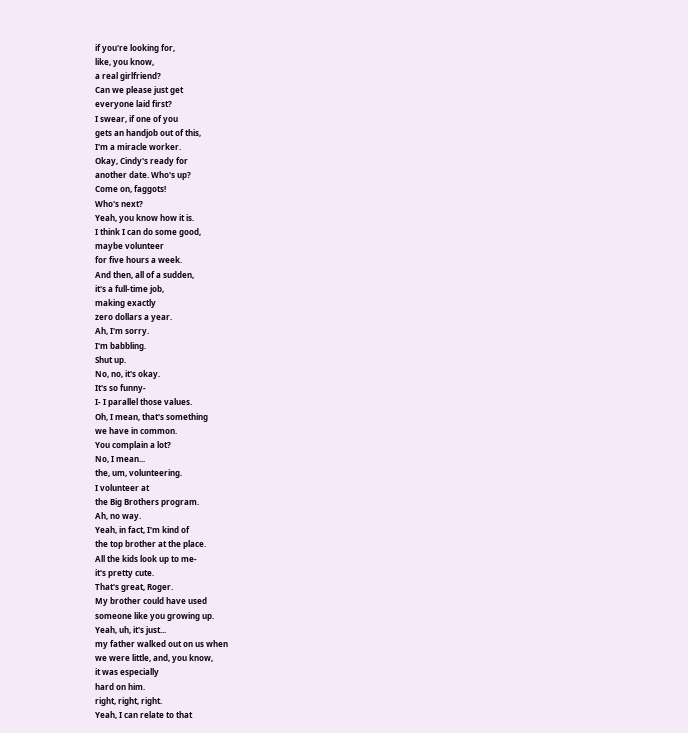if you're looking for,
like, you know,
a real girlfriend?
Can we please just get
everyone laid first?
I swear, if one of you
gets an handjob out of this,
I'm a miracle worker.
Okay, Cindy's ready for
another date. Who's up?
Come on, faggots!
Who's next?
Yeah, you know how it is.
I think I can do some good,
maybe volunteer
for five hours a week.
And then, all of a sudden,
it's a full-time job,
making exactly
zero dollars a year.
Ah, I'm sorry.
I'm babbling.
Shut up.
No, no, it's okay.
It's so funny-
I- I parallel those values.
Oh, I mean, that's something
we have in common.
You complain a lot?
No, I mean...
the, um, volunteering.
I volunteer at
the Big Brothers program.
Ah, no way.
Yeah, in fact, I'm kind of
the top brother at the place.
All the kids look up to me-
it's pretty cute.
That's great, Roger.
My brother could have used
someone like you growing up.
Yeah, uh, it's just...
my father walked out on us when
we were little, and, you know,
it was especially
hard on him.
right, right, right.
Yeah, I can relate to that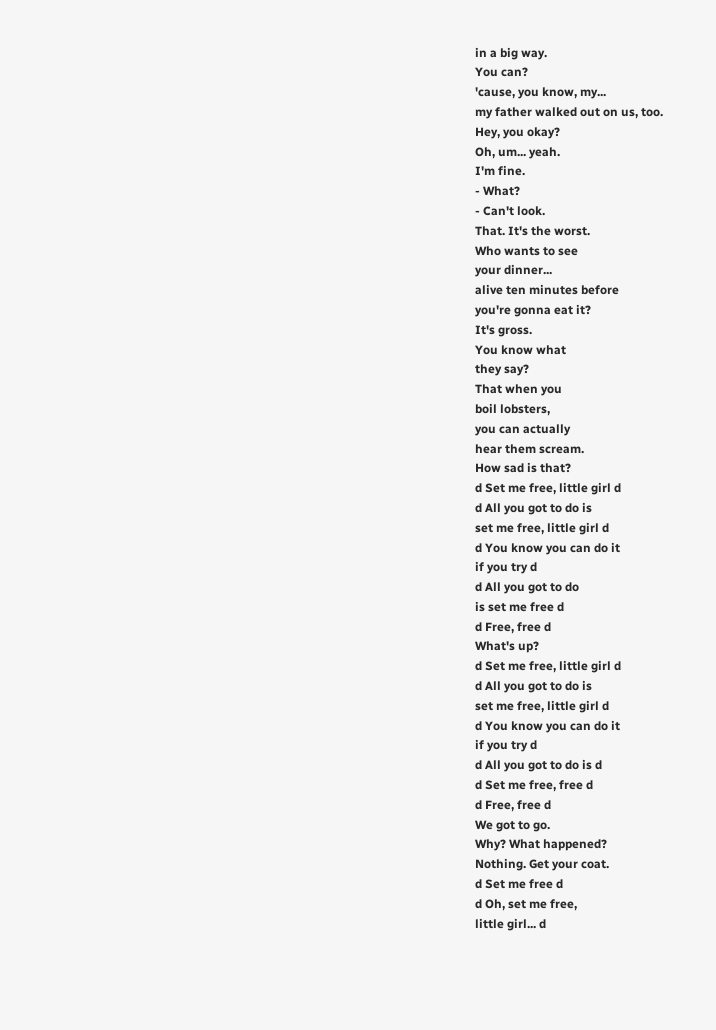in a big way.
You can?
'cause, you know, my...
my father walked out on us, too.
Hey, you okay?
Oh, um... yeah.
I'm fine.
- What?
- Can't look.
That. It's the worst.
Who wants to see
your dinner...
alive ten minutes before
you're gonna eat it?
It's gross.
You know what
they say?
That when you
boil lobsters,
you can actually
hear them scream.
How sad is that?
d Set me free, little girl d
d All you got to do is
set me free, little girl d
d You know you can do it
if you try d
d All you got to do
is set me free d
d Free, free d
What's up?
d Set me free, little girl d
d All you got to do is
set me free, little girl d
d You know you can do it
if you try d
d All you got to do is d
d Set me free, free d
d Free, free d
We got to go.
Why? What happened?
Nothing. Get your coat.
d Set me free d
d Oh, set me free,
little girl... d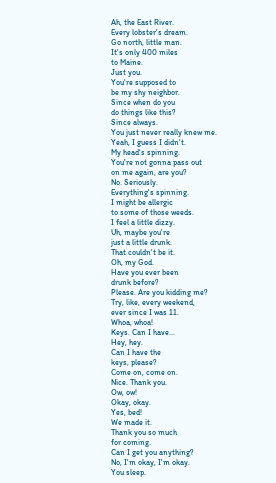Ah, the East River.
Every lobster's dream.
Go north, little man.
It's only 400 miles
to Maine.
Just you.
You're supposed to
be my shy neighbor.
Since when do you
do things like this?
Since always.
You just never really knew me.
Yeah, I guess I didn't.
My head's spinning.
You're not gonna pass out
on me again, are you?
No. Seriously.
Everything's spinning.
I might be allergic
to some of those weeds.
I feel a little dizzy.
Uh, maybe you're
just a little drunk.
That couldn't be it.
Oh, my God.
Have you ever been
drunk before?
Please. Are you kidding me?
Try, like, every weekend,
ever since I was 11.
Whoa, whoa!
Keys. Can I have...
Hey, hey.
Can I have the
keys, please?
Come on, come on.
Nice. Thank you.
Ow, ow!
Okay, okay.
Yes, bed!
We made it.
Thank you so much
for coming.
Can I get you anything?
No, I'm okay, I'm okay.
You sleep.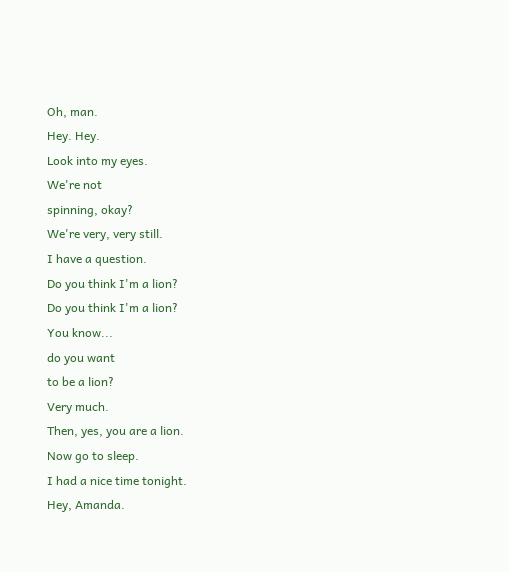Oh, man.
Hey. Hey.
Look into my eyes.
We're not
spinning, okay?
We're very, very still.
I have a question.
Do you think I'm a lion?
Do you think I'm a lion?
You know...
do you want
to be a lion?
Very much.
Then, yes, you are a lion.
Now go to sleep.
I had a nice time tonight.
Hey, Amanda.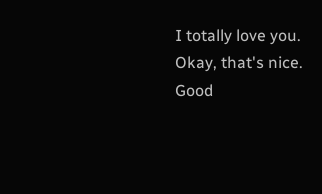I totally love you.
Okay, that's nice.
Good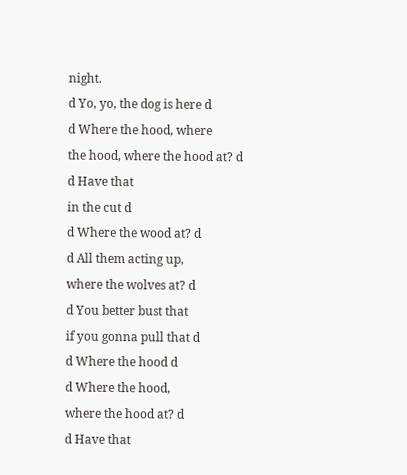night.
d Yo, yo, the dog is here d
d Where the hood, where
the hood, where the hood at? d
d Have that
in the cut d
d Where the wood at? d
d All them acting up,
where the wolves at? d
d You better bust that
if you gonna pull that d
d Where the hood d
d Where the hood,
where the hood at? d
d Have that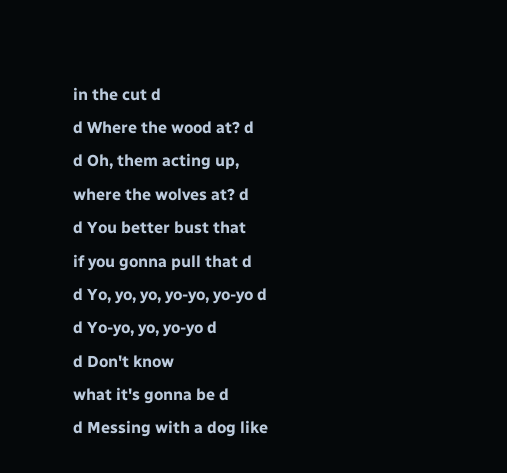in the cut d
d Where the wood at? d
d Oh, them acting up,
where the wolves at? d
d You better bust that
if you gonna pull that d
d Yo, yo, yo, yo-yo, yo-yo d
d Yo-yo, yo, yo-yo d
d Don't know
what it's gonna be d
d Messing with a dog like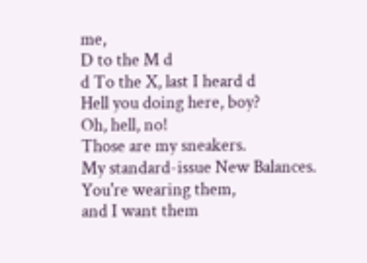me,
D to the M d
d To the X, last I heard d
Hell you doing here, boy?
Oh, hell, no!
Those are my sneakers.
My standard-issue New Balances.
You're wearing them,
and I want them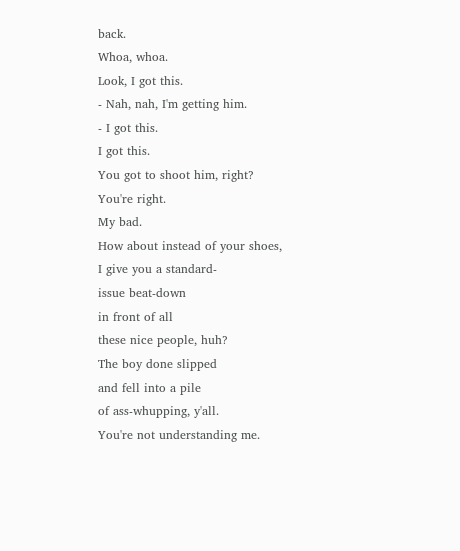back.
Whoa, whoa.
Look, I got this.
- Nah, nah, I'm getting him.
- I got this.
I got this.
You got to shoot him, right?
You're right.
My bad.
How about instead of your shoes,
I give you a standard-
issue beat-down
in front of all
these nice people, huh?
The boy done slipped
and fell into a pile
of ass-whupping, y'all.
You're not understanding me.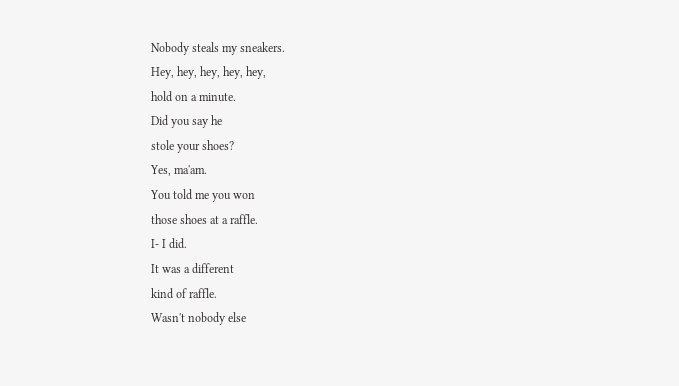Nobody steals my sneakers.
Hey, hey, hey, hey, hey,
hold on a minute.
Did you say he
stole your shoes?
Yes, ma'am.
You told me you won
those shoes at a raffle.
I- I did.
It was a different
kind of raffle.
Wasn't nobody else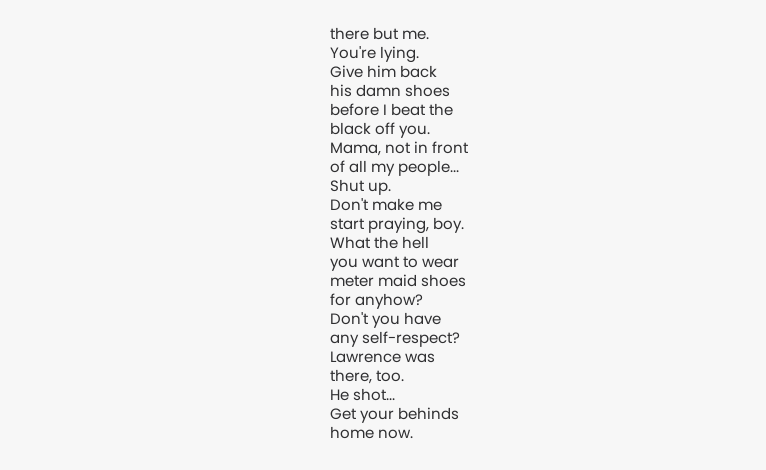there but me.
You're lying.
Give him back
his damn shoes
before I beat the
black off you.
Mama, not in front
of all my people...
Shut up.
Don't make me
start praying, boy.
What the hell
you want to wear
meter maid shoes
for anyhow?
Don't you have
any self-respect?
Lawrence was
there, too.
He shot...
Get your behinds
home now.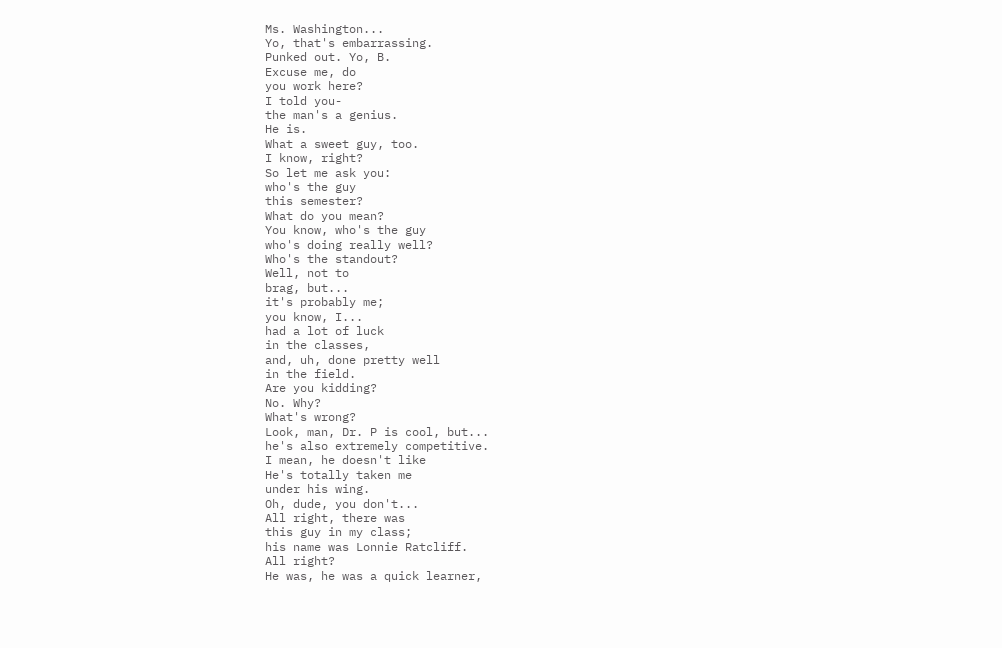Ms. Washington...
Yo, that's embarrassing.
Punked out. Yo, B.
Excuse me, do
you work here?
I told you-
the man's a genius.
He is.
What a sweet guy, too.
I know, right?
So let me ask you:
who's the guy
this semester?
What do you mean?
You know, who's the guy
who's doing really well?
Who's the standout?
Well, not to
brag, but...
it's probably me;
you know, I...
had a lot of luck
in the classes,
and, uh, done pretty well
in the field.
Are you kidding?
No. Why?
What's wrong?
Look, man, Dr. P is cool, but...
he's also extremely competitive.
I mean, he doesn't like
He's totally taken me
under his wing.
Oh, dude, you don't...
All right, there was
this guy in my class;
his name was Lonnie Ratcliff.
All right?
He was, he was a quick learner,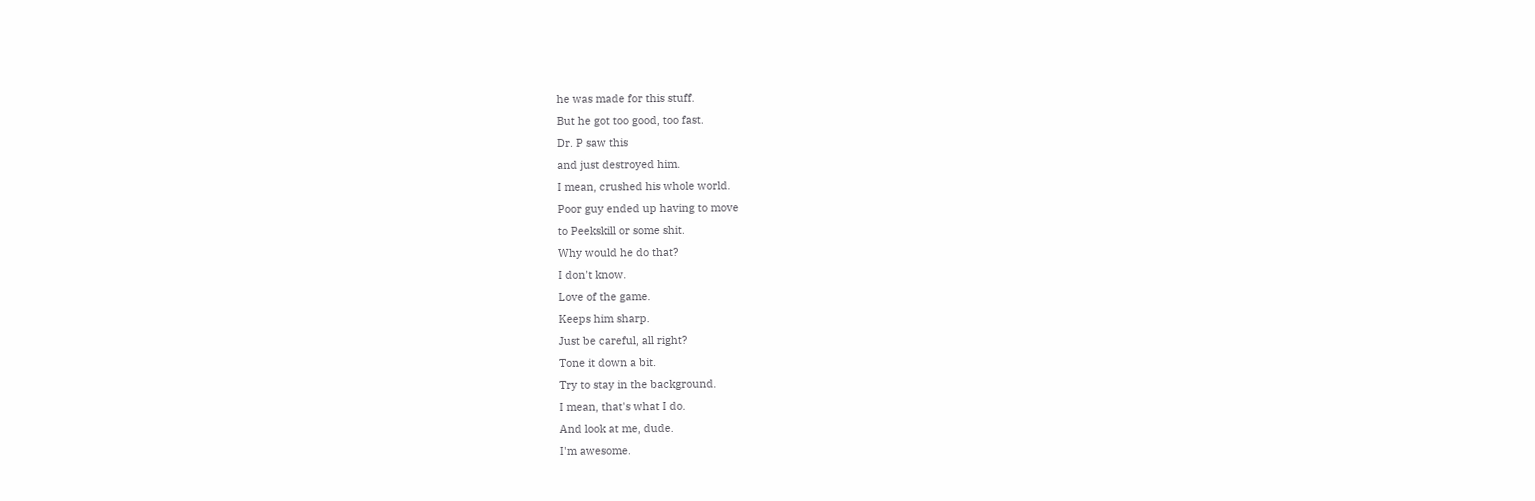he was made for this stuff.
But he got too good, too fast.
Dr. P saw this
and just destroyed him.
I mean, crushed his whole world.
Poor guy ended up having to move
to Peekskill or some shit.
Why would he do that?
I don't know.
Love of the game.
Keeps him sharp.
Just be careful, all right?
Tone it down a bit.
Try to stay in the background.
I mean, that's what I do.
And look at me, dude.
I'm awesome.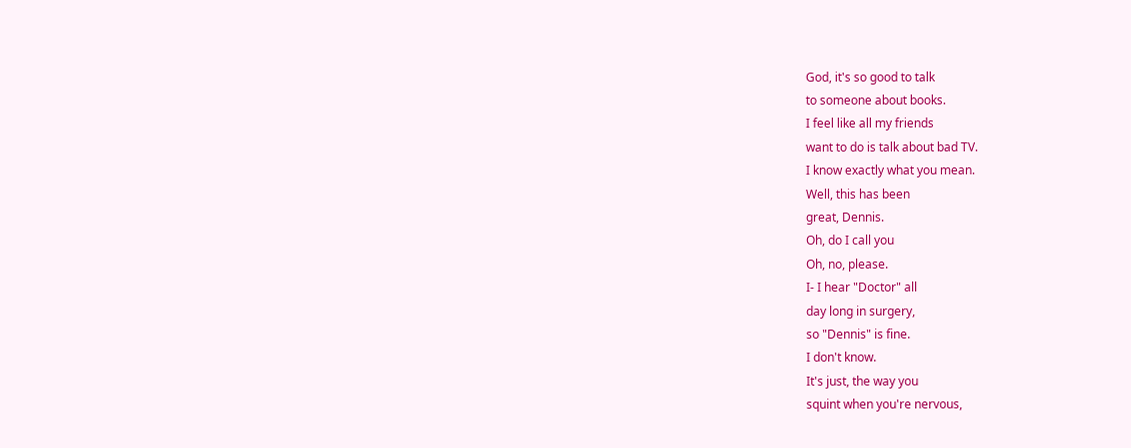God, it's so good to talk
to someone about books.
I feel like all my friends
want to do is talk about bad TV.
I know exactly what you mean.
Well, this has been
great, Dennis.
Oh, do I call you
Oh, no, please.
I- I hear "Doctor" all
day long in surgery,
so "Dennis" is fine.
I don't know.
It's just, the way you
squint when you're nervous,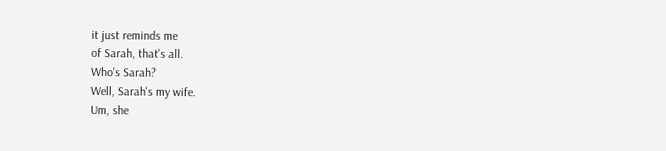it just reminds me
of Sarah, that's all.
Who's Sarah?
Well, Sarah's my wife.
Um, she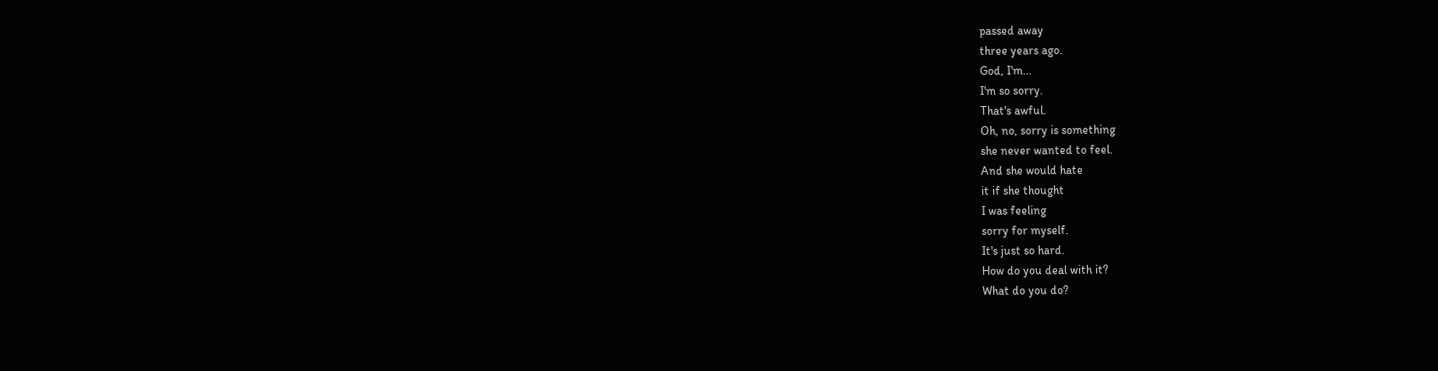passed away
three years ago.
God, I'm...
I'm so sorry.
That's awful.
Oh, no, sorry is something
she never wanted to feel.
And she would hate
it if she thought
I was feeling
sorry for myself.
It's just so hard.
How do you deal with it?
What do you do?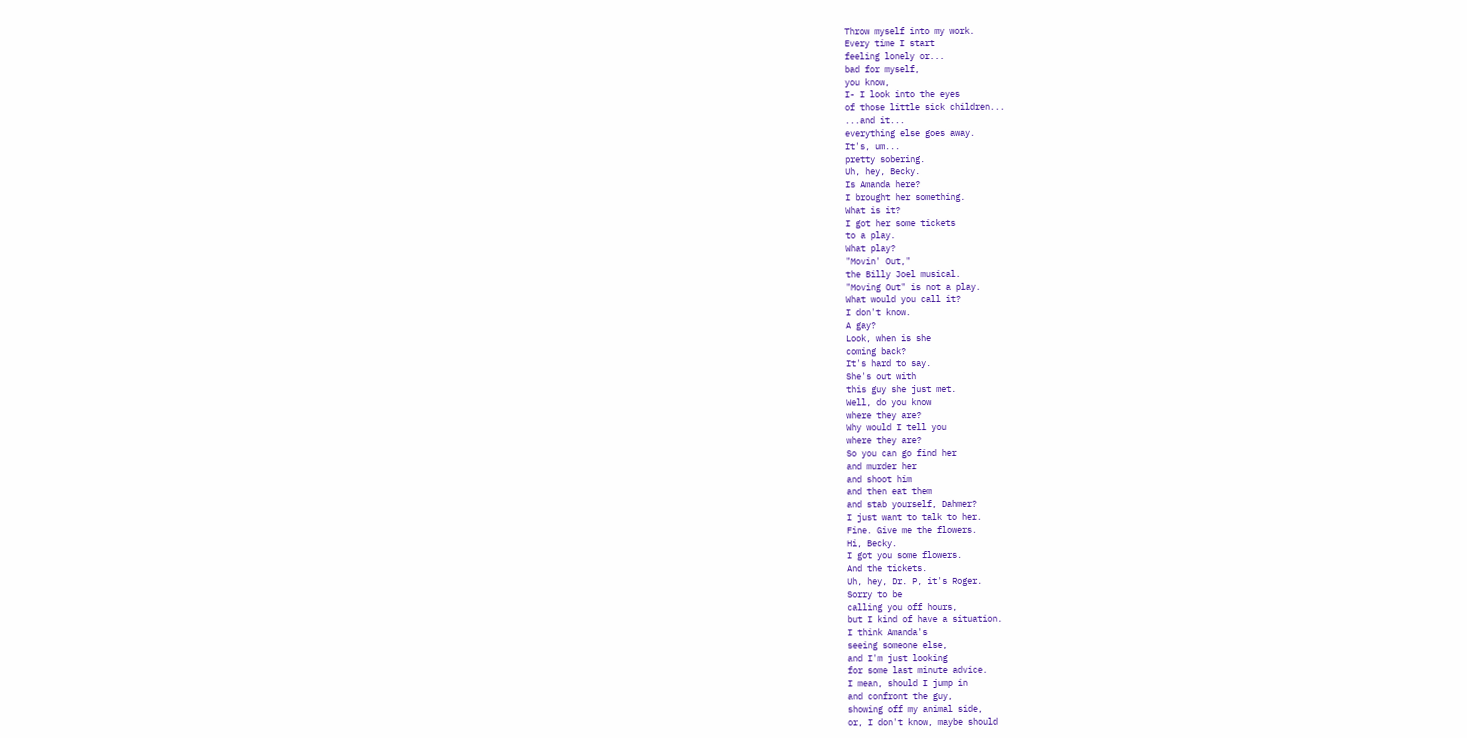Throw myself into my work.
Every time I start
feeling lonely or...
bad for myself,
you know,
I- I look into the eyes
of those little sick children...
...and it...
everything else goes away.
It's, um...
pretty sobering.
Uh, hey, Becky.
Is Amanda here?
I brought her something.
What is it?
I got her some tickets
to a play.
What play?
"Movin' Out,"
the Billy Joel musical.
"Moving Out" is not a play.
What would you call it?
I don't know.
A gay?
Look, when is she
coming back?
It's hard to say.
She's out with
this guy she just met.
Well, do you know
where they are?
Why would I tell you
where they are?
So you can go find her
and murder her
and shoot him
and then eat them
and stab yourself, Dahmer?
I just want to talk to her.
Fine. Give me the flowers.
Hi, Becky.
I got you some flowers.
And the tickets.
Uh, hey, Dr. P, it's Roger.
Sorry to be
calling you off hours,
but I kind of have a situation.
I think Amanda's
seeing someone else,
and I'm just looking
for some last minute advice.
I mean, should I jump in
and confront the guy,
showing off my animal side,
or, I don't know, maybe should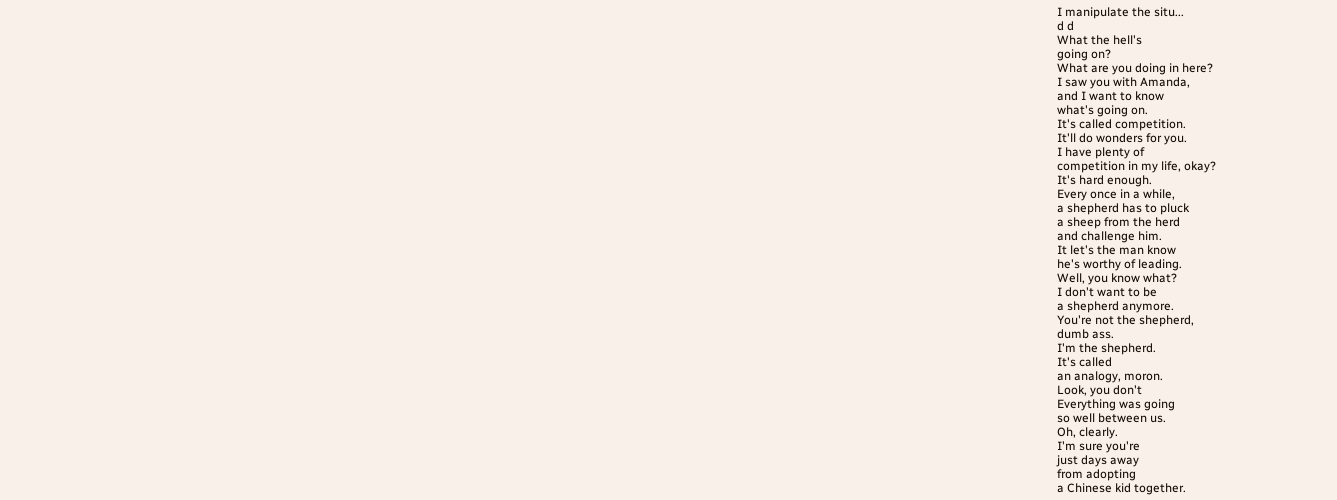I manipulate the situ...
d d
What the hell's
going on?
What are you doing in here?
I saw you with Amanda,
and I want to know
what's going on.
It's called competition.
It'll do wonders for you.
I have plenty of
competition in my life, okay?
It's hard enough.
Every once in a while,
a shepherd has to pluck
a sheep from the herd
and challenge him.
It let's the man know
he's worthy of leading.
Well, you know what?
I don't want to be
a shepherd anymore.
You're not the shepherd,
dumb ass.
I'm the shepherd.
It's called
an analogy, moron.
Look, you don't
Everything was going
so well between us.
Oh, clearly.
I'm sure you're
just days away
from adopting
a Chinese kid together.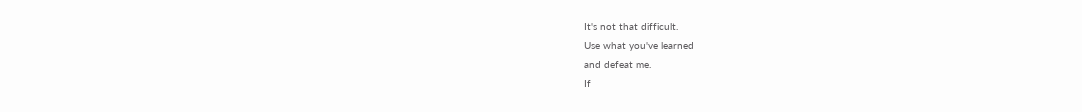It's not that difficult.
Use what you've learned
and defeat me.
If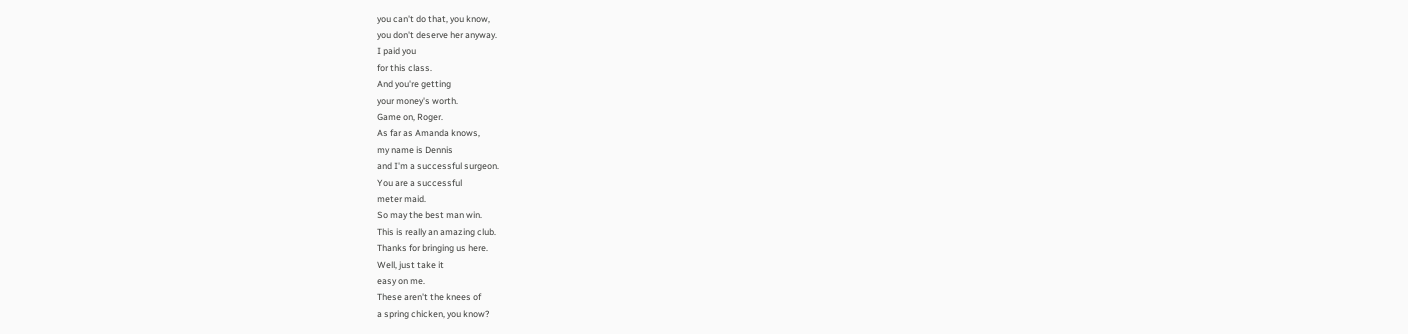you can't do that, you know,
you don't deserve her anyway.
I paid you
for this class.
And you're getting
your money's worth.
Game on, Roger.
As far as Amanda knows,
my name is Dennis
and I'm a successful surgeon.
You are a successful
meter maid.
So may the best man win.
This is really an amazing club.
Thanks for bringing us here.
Well, just take it
easy on me.
These aren't the knees of
a spring chicken, you know?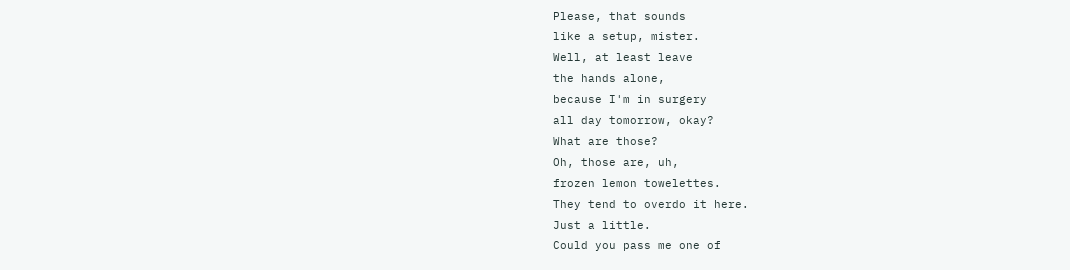Please, that sounds
like a setup, mister.
Well, at least leave
the hands alone,
because I'm in surgery
all day tomorrow, okay?
What are those?
Oh, those are, uh,
frozen lemon towelettes.
They tend to overdo it here.
Just a little.
Could you pass me one of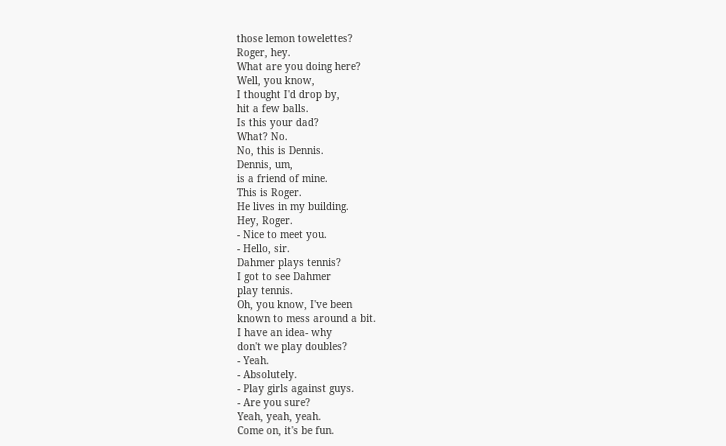those lemon towelettes?
Roger, hey.
What are you doing here?
Well, you know,
I thought I'd drop by,
hit a few balls.
Is this your dad?
What? No.
No, this is Dennis.
Dennis, um,
is a friend of mine.
This is Roger.
He lives in my building.
Hey, Roger.
- Nice to meet you.
- Hello, sir.
Dahmer plays tennis?
I got to see Dahmer
play tennis.
Oh, you know, I've been
known to mess around a bit.
I have an idea- why
don't we play doubles?
- Yeah.
- Absolutely.
- Play girls against guys.
- Are you sure?
Yeah, yeah, yeah.
Come on, it's be fun.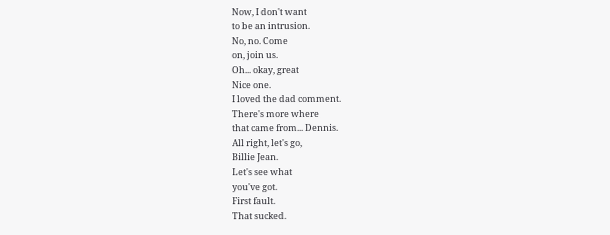Now, I don't want
to be an intrusion.
No, no. Come
on, join us.
Oh... okay, great
Nice one.
I loved the dad comment.
There's more where
that came from... Dennis.
All right, let's go,
Billie Jean.
Let's see what
you've got.
First fault.
That sucked.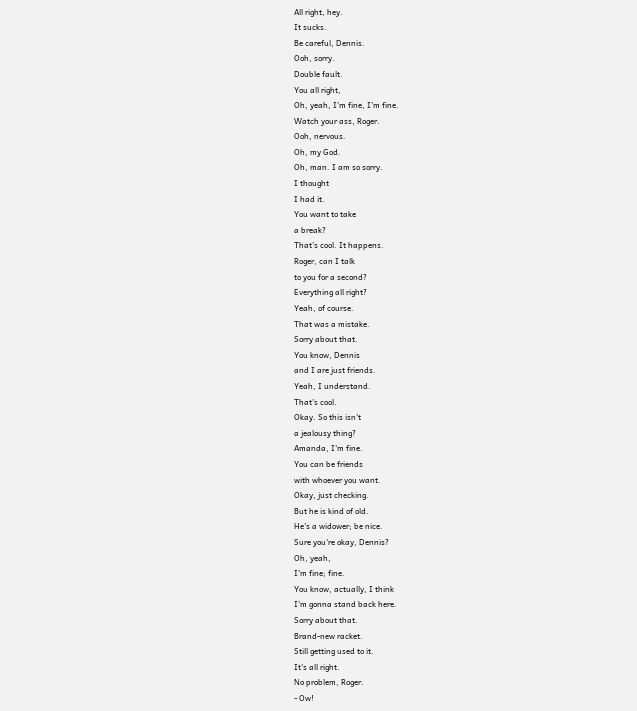All right, hey.
It sucks.
Be careful, Dennis.
Ooh, sorry.
Double fault.
You all right,
Oh, yeah, I'm fine, I'm fine.
Watch your ass, Roger.
Ooh, nervous.
Oh, my God.
Oh, man. I am so sorry.
I thought
I had it.
You want to take
a break?
That's cool. It happens.
Roger, can I talk
to you for a second?
Everything all right?
Yeah, of course.
That was a mistake.
Sorry about that.
You know, Dennis
and I are just friends.
Yeah, I understand.
That's cool.
Okay. So this isn't
a jealousy thing?
Amanda, I'm fine.
You can be friends
with whoever you want.
Okay, just checking.
But he is kind of old.
He's a widower; be nice.
Sure you're okay, Dennis?
Oh, yeah,
I'm fine; fine.
You know, actually, I think
I'm gonna stand back here.
Sorry about that.
Brand-new racket.
Still getting used to it.
It's all right.
No problem, Roger.
- Ow!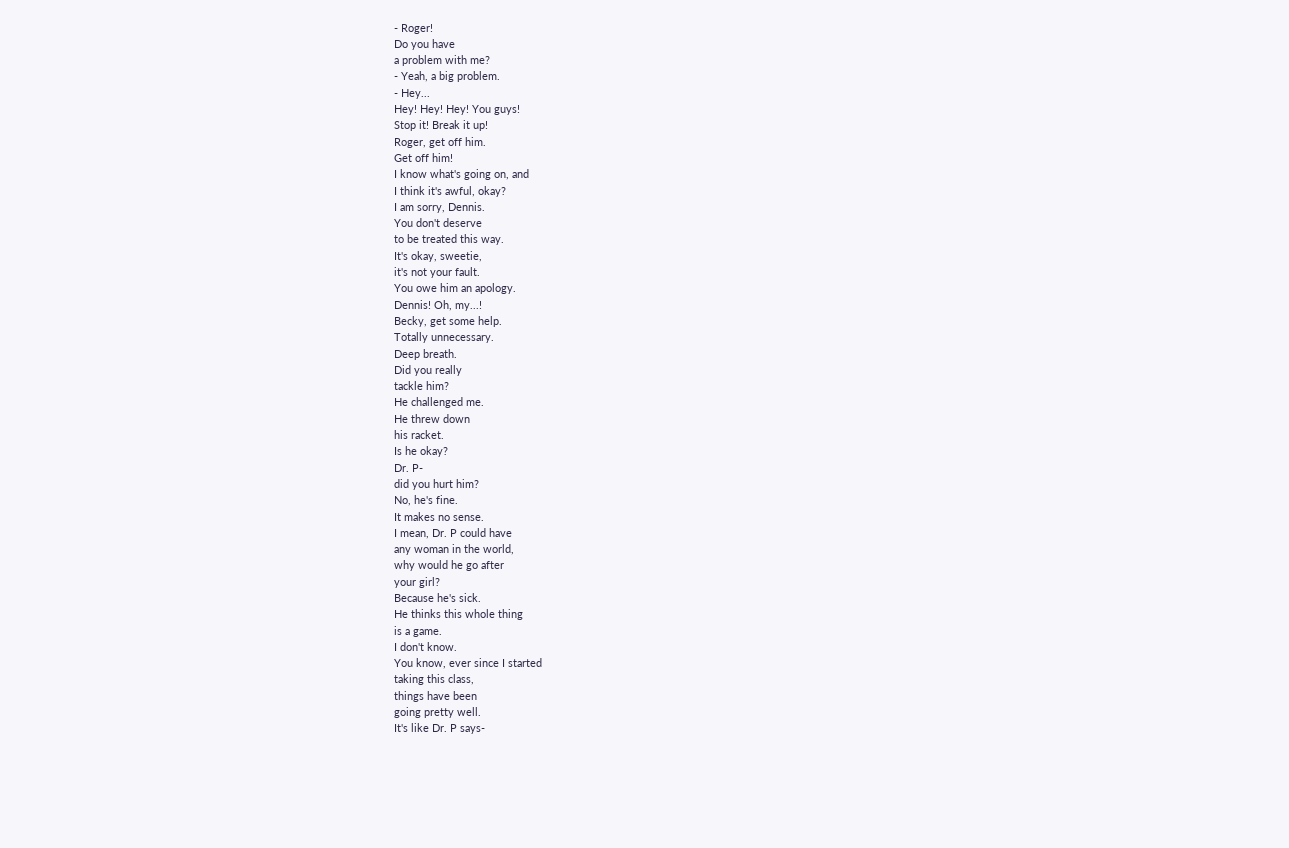- Roger!
Do you have
a problem with me?
- Yeah, a big problem.
- Hey...
Hey! Hey! Hey! You guys!
Stop it! Break it up!
Roger, get off him.
Get off him!
I know what's going on, and
I think it's awful, okay?
I am sorry, Dennis.
You don't deserve
to be treated this way.
It's okay, sweetie,
it's not your fault.
You owe him an apology.
Dennis! Oh, my...!
Becky, get some help.
Totally unnecessary.
Deep breath.
Did you really
tackle him?
He challenged me.
He threw down
his racket.
Is he okay?
Dr. P-
did you hurt him?
No, he's fine.
It makes no sense.
I mean, Dr. P could have
any woman in the world,
why would he go after
your girl?
Because he's sick.
He thinks this whole thing
is a game.
I don't know.
You know, ever since I started
taking this class,
things have been
going pretty well.
It's like Dr. P says-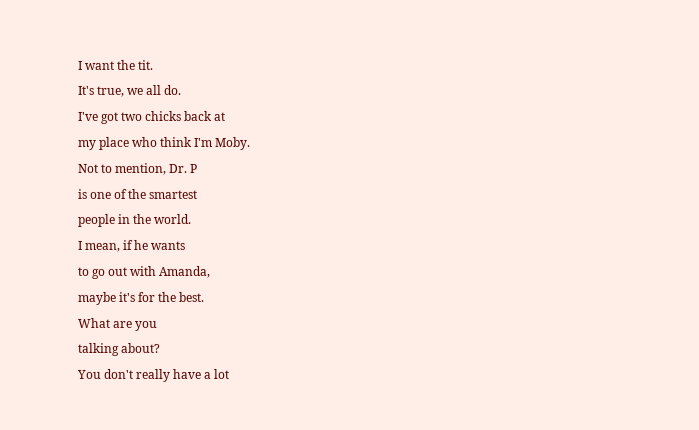I want the tit.
It's true, we all do.
I've got two chicks back at
my place who think I'm Moby.
Not to mention, Dr. P
is one of the smartest
people in the world.
I mean, if he wants
to go out with Amanda,
maybe it's for the best.
What are you
talking about?
You don't really have a lot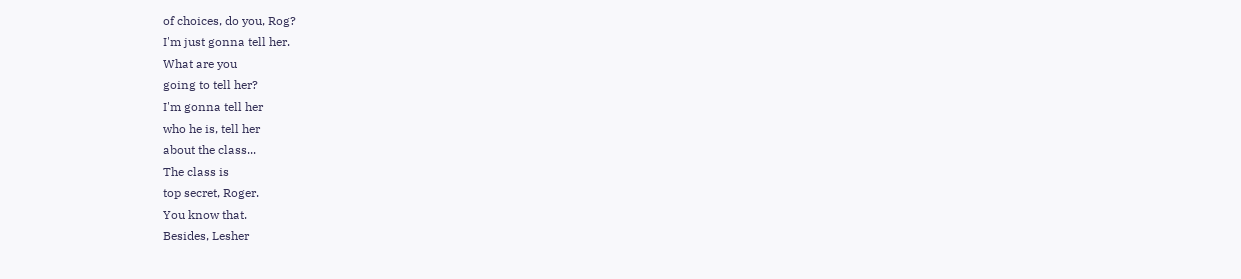of choices, do you, Rog?
I'm just gonna tell her.
What are you
going to tell her?
I'm gonna tell her
who he is, tell her
about the class...
The class is
top secret, Roger.
You know that.
Besides, Lesher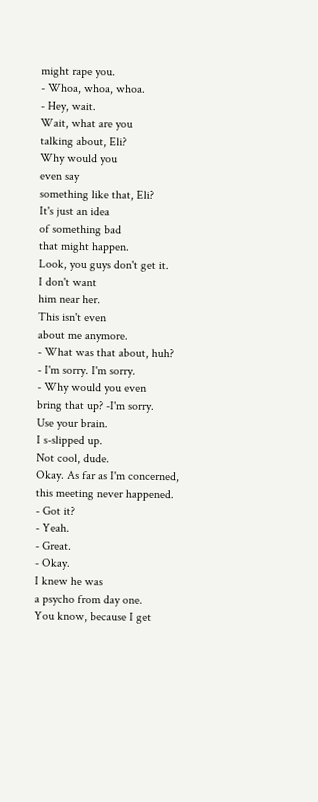might rape you.
- Whoa, whoa, whoa.
- Hey, wait.
Wait, what are you
talking about, Eli?
Why would you
even say
something like that, Eli?
It's just an idea
of something bad
that might happen.
Look, you guys don't get it.
I don't want
him near her.
This isn't even
about me anymore.
- What was that about, huh?
- I'm sorry. I'm sorry.
- Why would you even
bring that up? -I'm sorry.
Use your brain.
I s-slipped up.
Not cool, dude.
Okay. As far as I'm concerned,
this meeting never happened.
- Got it?
- Yeah.
- Great.
- Okay.
I knew he was
a psycho from day one.
You know, because I get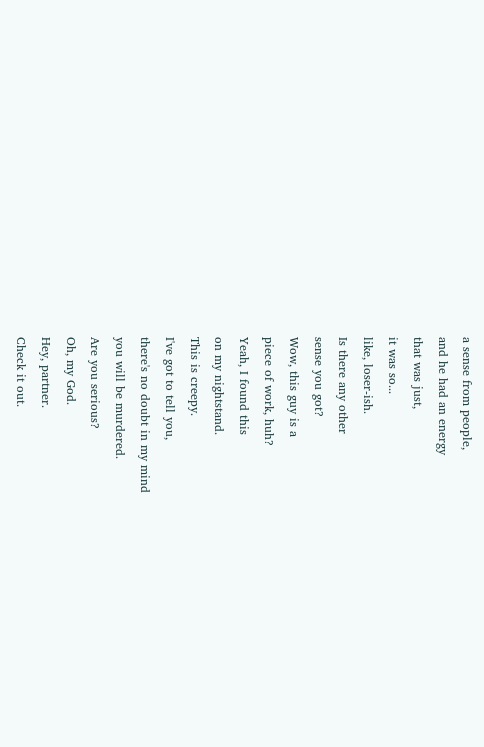a sense from people,
and he had an energy
that was just,
it was so...
like, loser-ish.
Is there any other
sense you got?
Wow, this guy is a
piece of work, huh?
Yeah, I found this
on my nightstand.
This is creepy.
I've got to tell you,
there's no doubt in my mind
you will be murdered.
Are you serious?
Oh, my God.
Hey, partner.
Check it out.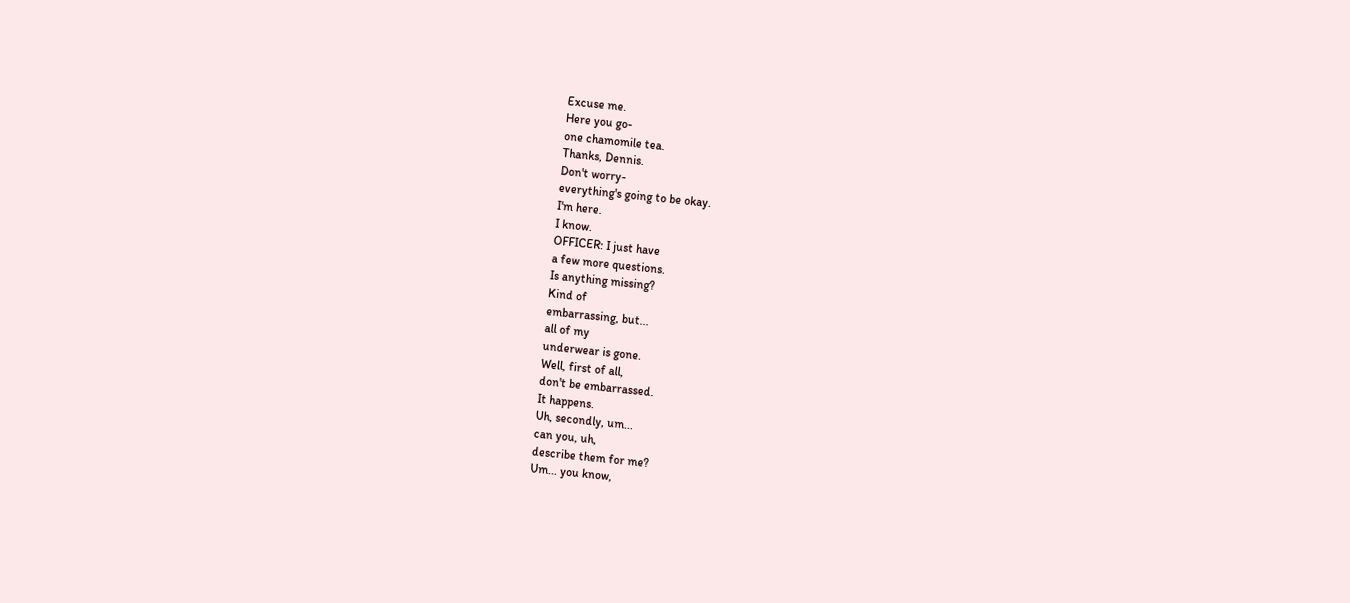Excuse me.
Here you go-
one chamomile tea.
Thanks, Dennis.
Don't worry-
everything's going to be okay.
I'm here.
I know.
OFFICER: I just have
a few more questions.
Is anything missing?
Kind of
embarrassing, but...
all of my
underwear is gone.
Well, first of all,
don't be embarrassed.
It happens.
Uh, secondly, um...
can you, uh,
describe them for me?
Um... you know,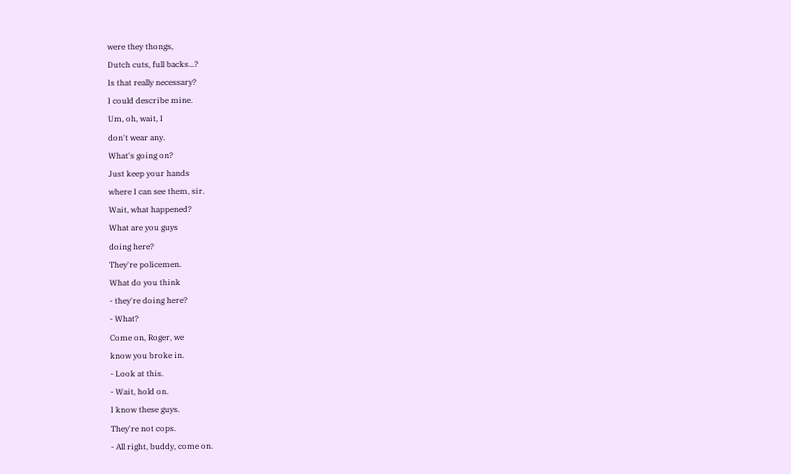were they thongs,
Dutch cuts, full backs...?
Is that really necessary?
I could describe mine.
Um, oh, wait, I
don't wear any.
What's going on?
Just keep your hands
where I can see them, sir.
Wait, what happened?
What are you guys
doing here?
They're policemen.
What do you think
- they're doing here?
- What?
Come on, Roger, we
know you broke in.
- Look at this.
- Wait, hold on.
I know these guys.
They're not cops.
- All right, buddy, come on.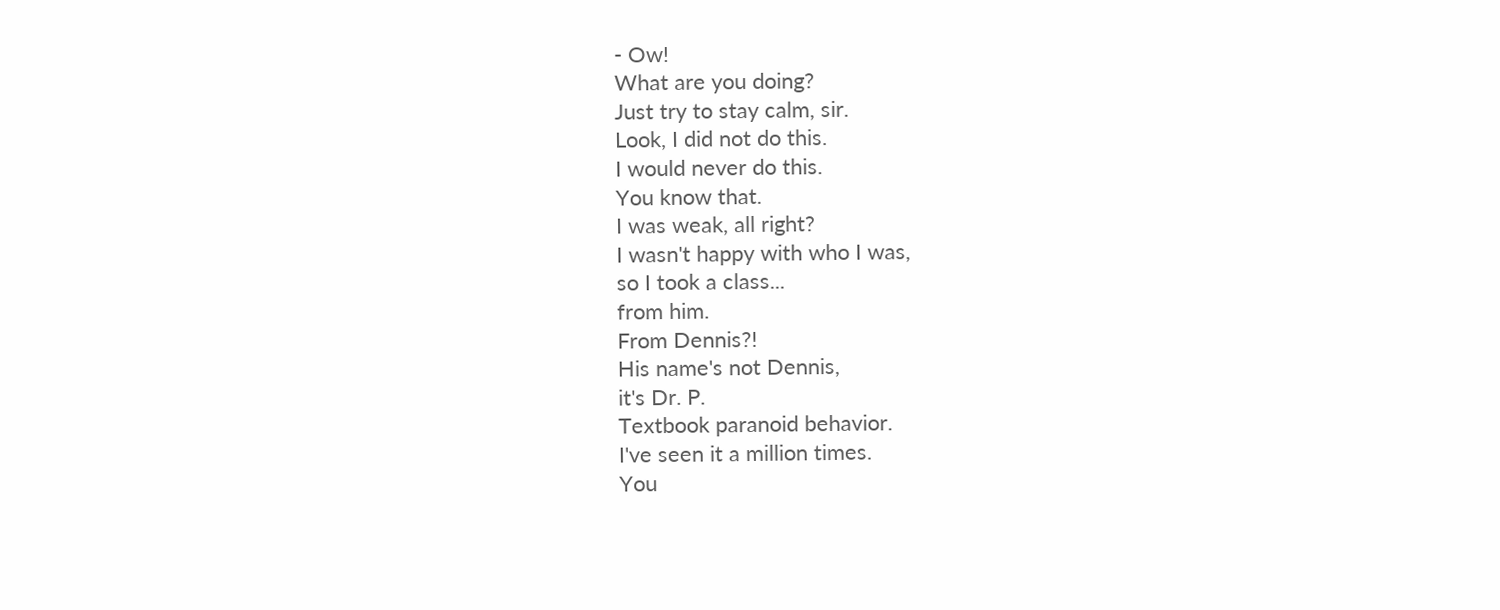- Ow!
What are you doing?
Just try to stay calm, sir.
Look, I did not do this.
I would never do this.
You know that.
I was weak, all right?
I wasn't happy with who I was,
so I took a class...
from him.
From Dennis?!
His name's not Dennis,
it's Dr. P.
Textbook paranoid behavior.
I've seen it a million times.
You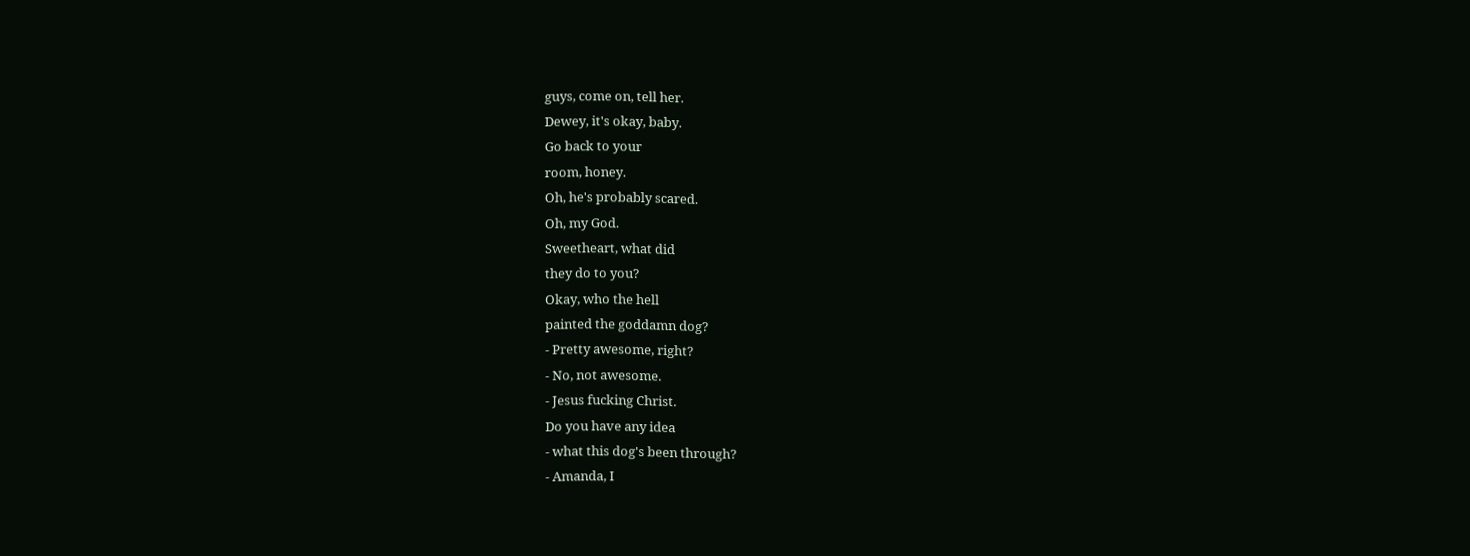guys, come on, tell her.
Dewey, it's okay, baby.
Go back to your
room, honey.
Oh, he's probably scared.
Oh, my God.
Sweetheart, what did
they do to you?
Okay, who the hell
painted the goddamn dog?
- Pretty awesome, right?
- No, not awesome.
- Jesus fucking Christ.
Do you have any idea
- what this dog's been through?
- Amanda, I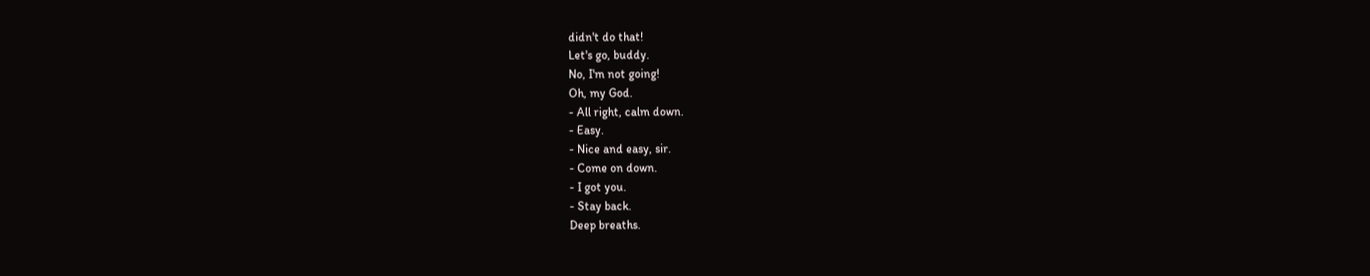didn't do that!
Let's go, buddy.
No, I'm not going!
Oh, my God.
- All right, calm down.
- Easy.
- Nice and easy, sir.
- Come on down.
- I got you.
- Stay back.
Deep breaths.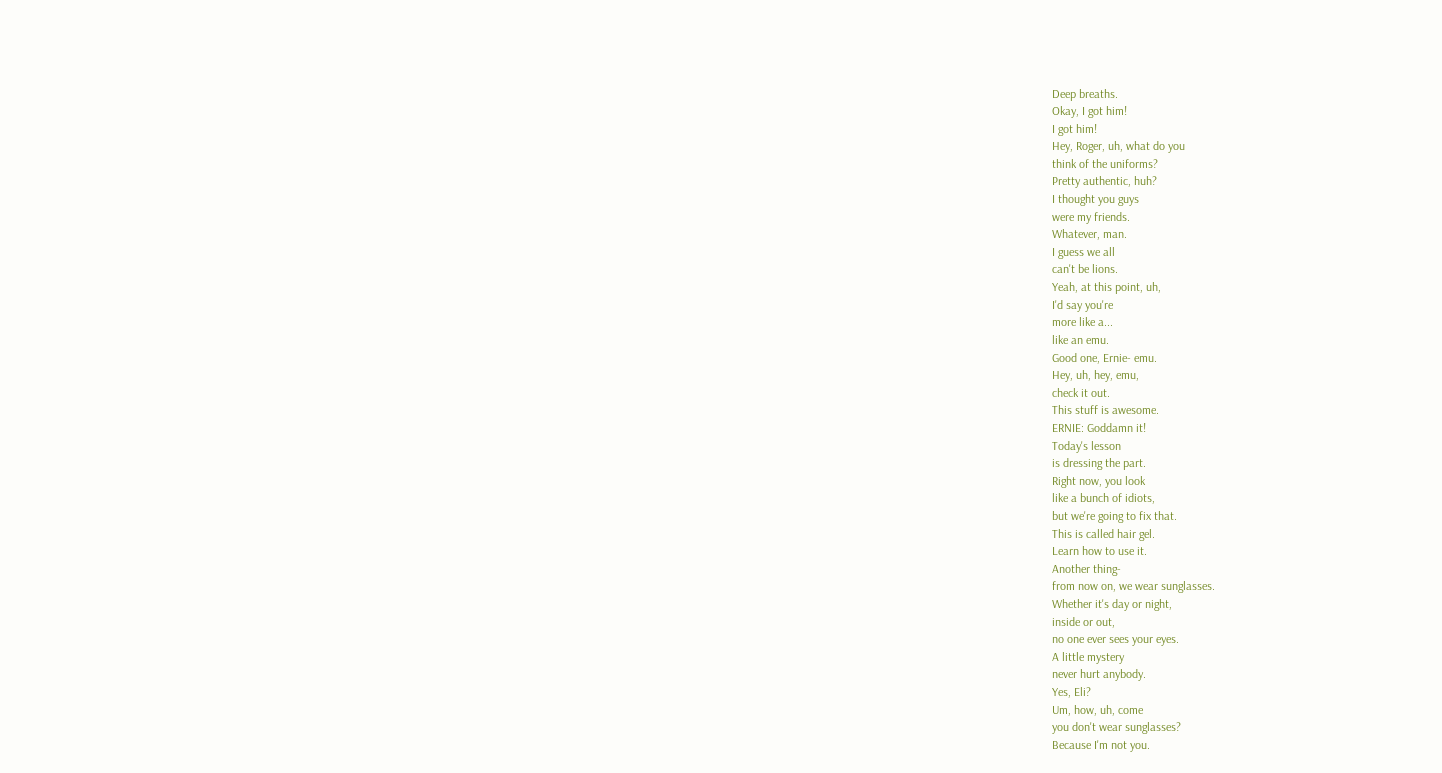Deep breaths.
Okay, I got him!
I got him!
Hey, Roger, uh, what do you
think of the uniforms?
Pretty authentic, huh?
I thought you guys
were my friends.
Whatever, man.
I guess we all
can't be lions.
Yeah, at this point, uh,
I'd say you're
more like a...
like an emu.
Good one, Ernie- emu.
Hey, uh, hey, emu,
check it out.
This stuff is awesome.
ERNIE: Goddamn it!
Today's lesson
is dressing the part.
Right now, you look
like a bunch of idiots,
but we're going to fix that.
This is called hair gel.
Learn how to use it.
Another thing-
from now on, we wear sunglasses.
Whether it's day or night,
inside or out,
no one ever sees your eyes.
A little mystery
never hurt anybody.
Yes, Eli?
Um, how, uh, come
you don't wear sunglasses?
Because I'm not you.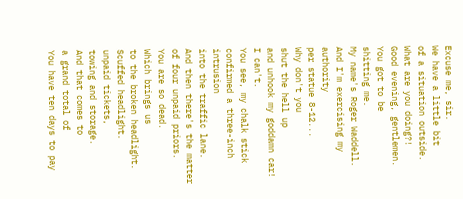Excuse me, sir.
We have a little bit
of a situation outside.
What are you doing?!
Good evening, gentlemen.
You got to be
shitting me.
My name's Roger Waddell.
And I'm exercising my authority
per statue 8-12...
Why don't you
shut the hell up
and unhook my goddamn car!
I can't.
You see, my chalk stick
confirmed a three-inch intrusion
into the traffic lane.
And then there's the matter
of four unpaid priors.
You are so dead.
Which brings us
to the broken headlight.
Scuffed headlight.
unpaid tickets,
towing and storage.
And that comes to
a grand total of
You have ten days to pay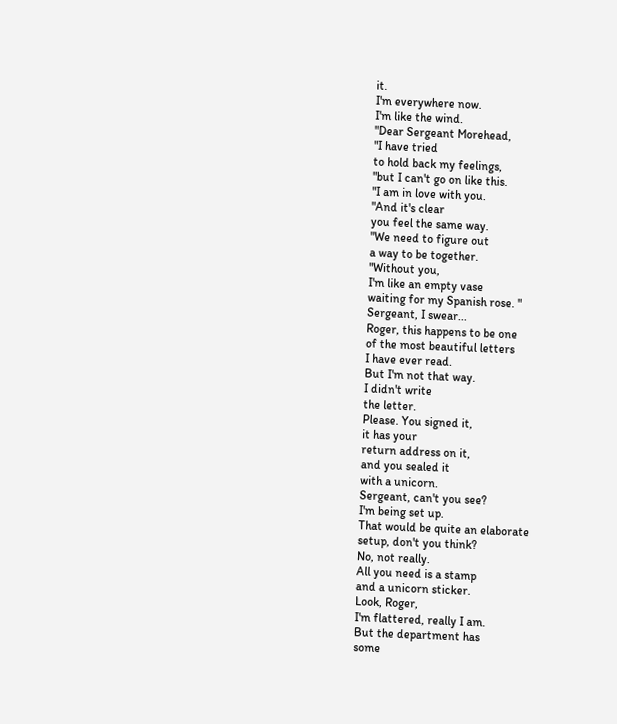it.
I'm everywhere now.
I'm like the wind.
"Dear Sergeant Morehead,
"I have tried
to hold back my feelings,
"but I can't go on like this.
"I am in love with you.
"And it's clear
you feel the same way.
"We need to figure out
a way to be together.
"Without you,
I'm like an empty vase
waiting for my Spanish rose. "
Sergeant, I swear...
Roger, this happens to be one
of the most beautiful letters
I have ever read.
But I'm not that way.
I didn't write
the letter.
Please. You signed it,
it has your
return address on it,
and you sealed it
with a unicorn.
Sergeant, can't you see?
I'm being set up.
That would be quite an elaborate
setup, don't you think?
No, not really.
All you need is a stamp
and a unicorn sticker.
Look, Roger,
I'm flattered, really I am.
But the department has
some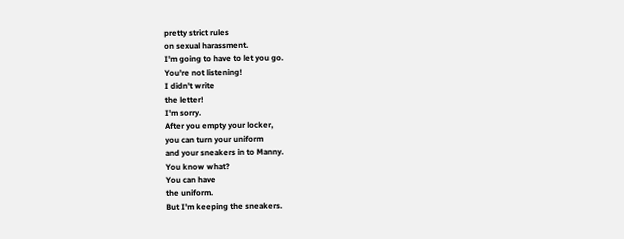pretty strict rules
on sexual harassment.
I'm going to have to let you go.
You're not listening!
I didn't write
the letter!
I'm sorry.
After you empty your locker,
you can turn your uniform
and your sneakers in to Manny.
You know what?
You can have
the uniform.
But I'm keeping the sneakers.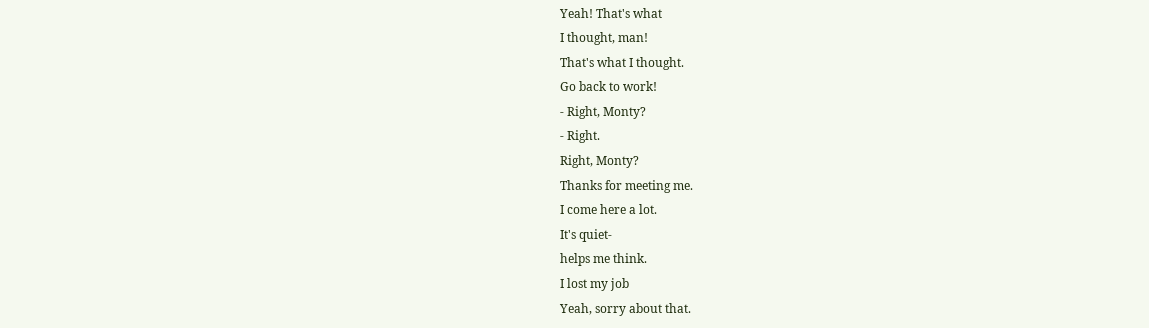Yeah! That's what
I thought, man!
That's what I thought.
Go back to work!
- Right, Monty?
- Right.
Right, Monty?
Thanks for meeting me.
I come here a lot.
It's quiet-
helps me think.
I lost my job
Yeah, sorry about that.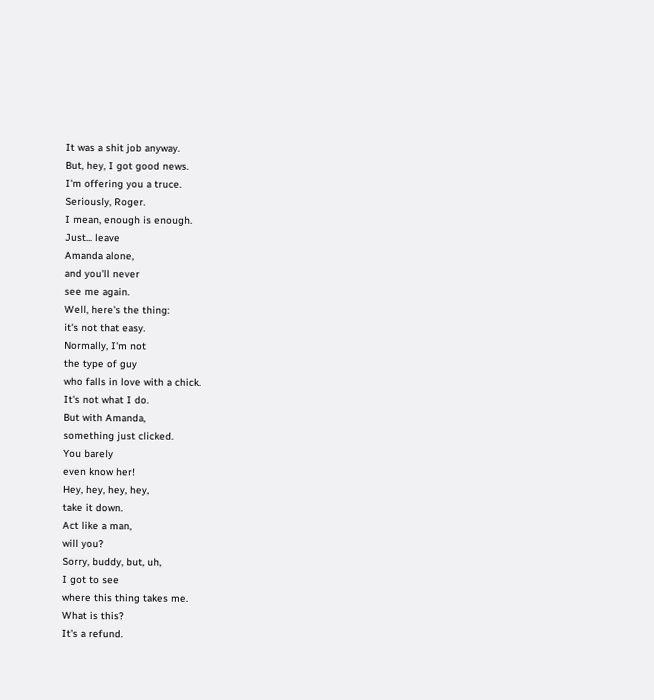It was a shit job anyway.
But, hey, I got good news.
I'm offering you a truce.
Seriously, Roger.
I mean, enough is enough.
Just... leave
Amanda alone,
and you'll never
see me again.
Well, here's the thing:
it's not that easy.
Normally, I'm not
the type of guy
who falls in love with a chick.
It's not what I do.
But with Amanda,
something just clicked.
You barely
even know her!
Hey, hey, hey, hey,
take it down.
Act like a man,
will you?
Sorry, buddy, but, uh,
I got to see
where this thing takes me.
What is this?
It's a refund.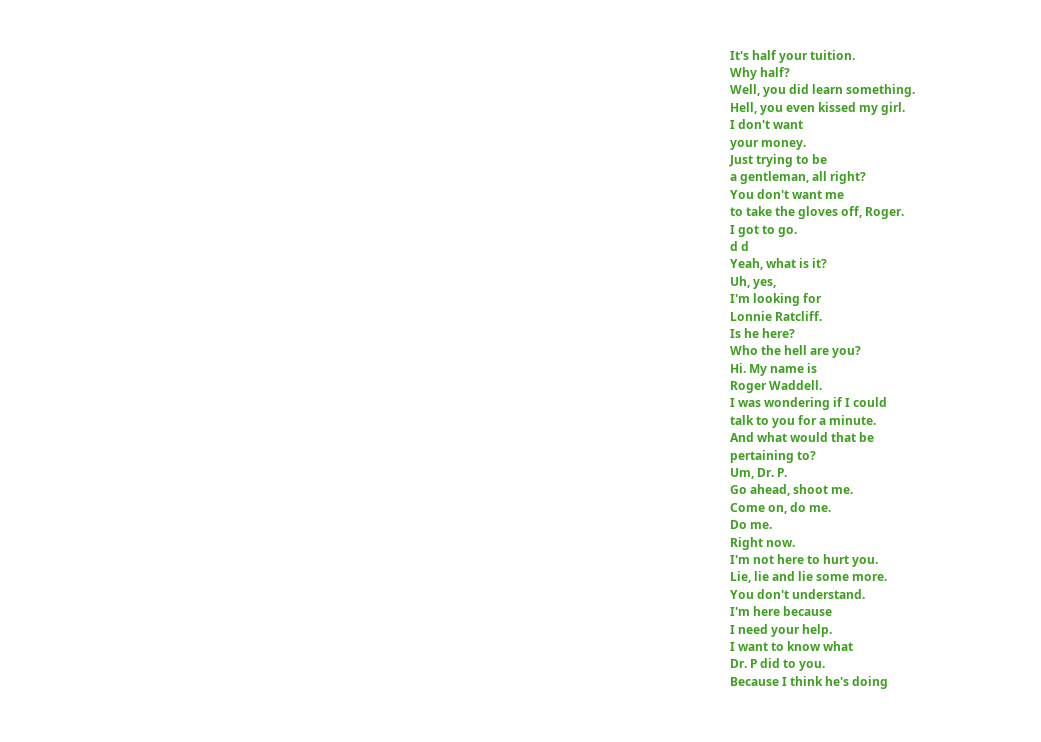It's half your tuition.
Why half?
Well, you did learn something.
Hell, you even kissed my girl.
I don't want
your money.
Just trying to be
a gentleman, all right?
You don't want me
to take the gloves off, Roger.
I got to go.
d d
Yeah, what is it?
Uh, yes,
I'm looking for
Lonnie Ratcliff.
Is he here?
Who the hell are you?
Hi. My name is
Roger Waddell.
I was wondering if I could
talk to you for a minute.
And what would that be
pertaining to?
Um, Dr. P.
Go ahead, shoot me.
Come on, do me.
Do me.
Right now.
I'm not here to hurt you.
Lie, lie and lie some more.
You don't understand.
I'm here because
I need your help.
I want to know what
Dr. P did to you.
Because I think he's doing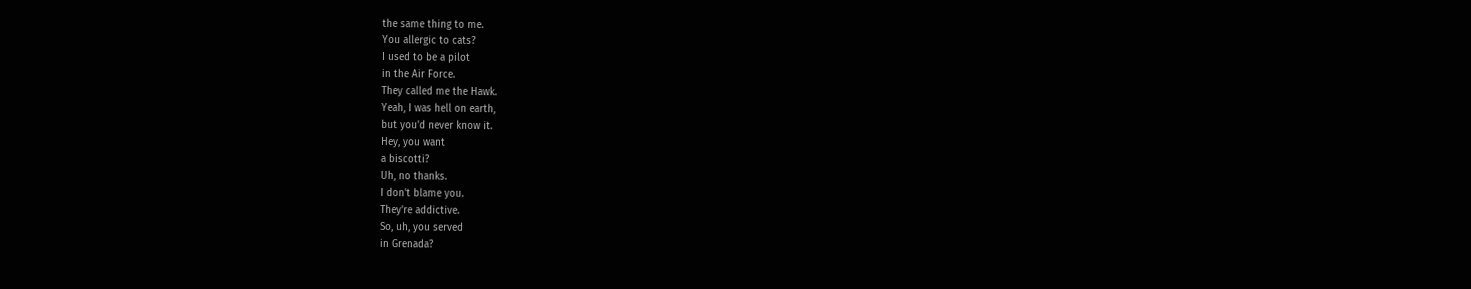the same thing to me.
You allergic to cats?
I used to be a pilot
in the Air Force.
They called me the Hawk.
Yeah, I was hell on earth,
but you'd never know it.
Hey, you want
a biscotti?
Uh, no thanks.
I don't blame you.
They're addictive.
So, uh, you served
in Grenada?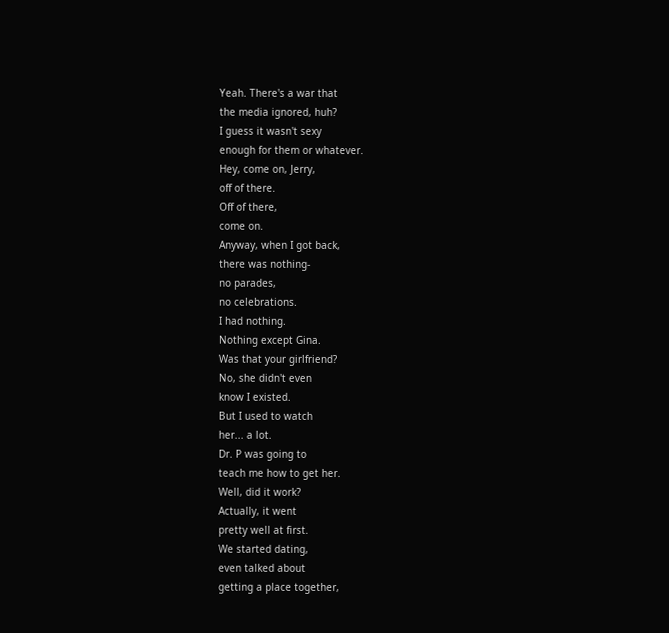Yeah. There's a war that
the media ignored, huh?
I guess it wasn't sexy
enough for them or whatever.
Hey, come on, Jerry,
off of there.
Off of there,
come on.
Anyway, when I got back,
there was nothing-
no parades,
no celebrations.
I had nothing.
Nothing except Gina.
Was that your girlfriend?
No, she didn't even
know I existed.
But I used to watch
her... a lot.
Dr. P was going to
teach me how to get her.
Well, did it work?
Actually, it went
pretty well at first.
We started dating,
even talked about
getting a place together,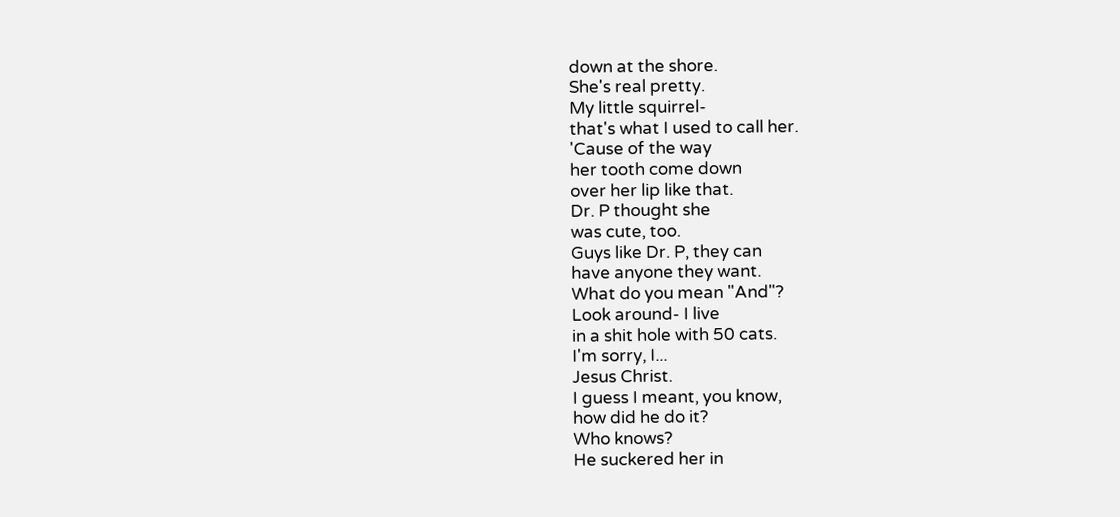down at the shore.
She's real pretty.
My little squirrel-
that's what I used to call her.
'Cause of the way
her tooth come down
over her lip like that.
Dr. P thought she
was cute, too.
Guys like Dr. P, they can
have anyone they want.
What do you mean "And"?
Look around- I live
in a shit hole with 50 cats.
I'm sorry, I...
Jesus Christ.
I guess I meant, you know,
how did he do it?
Who knows?
He suckered her in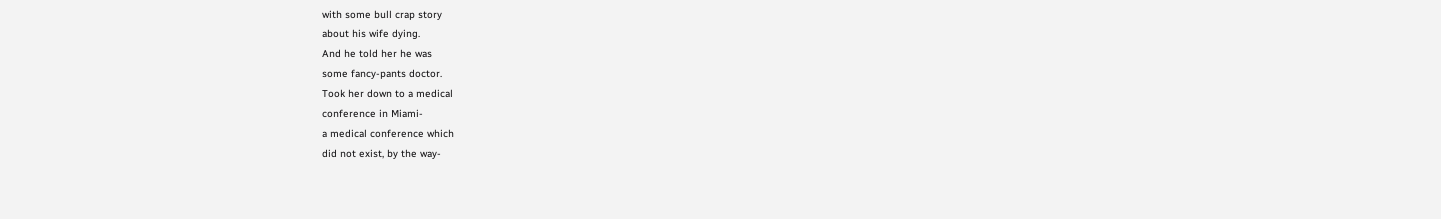with some bull crap story
about his wife dying.
And he told her he was
some fancy-pants doctor.
Took her down to a medical
conference in Miami-
a medical conference which
did not exist, by the way-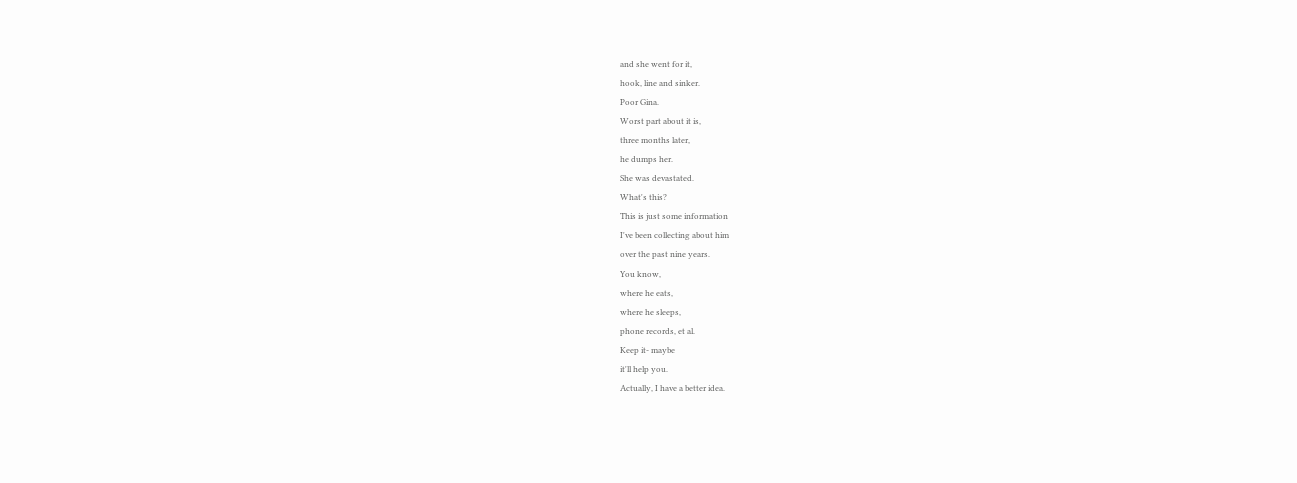and she went for it,
hook, line and sinker.
Poor Gina.
Worst part about it is,
three months later,
he dumps her.
She was devastated.
What's this?
This is just some information
I've been collecting about him
over the past nine years.
You know,
where he eats,
where he sleeps,
phone records, et al.
Keep it- maybe
it'll help you.
Actually, I have a better idea.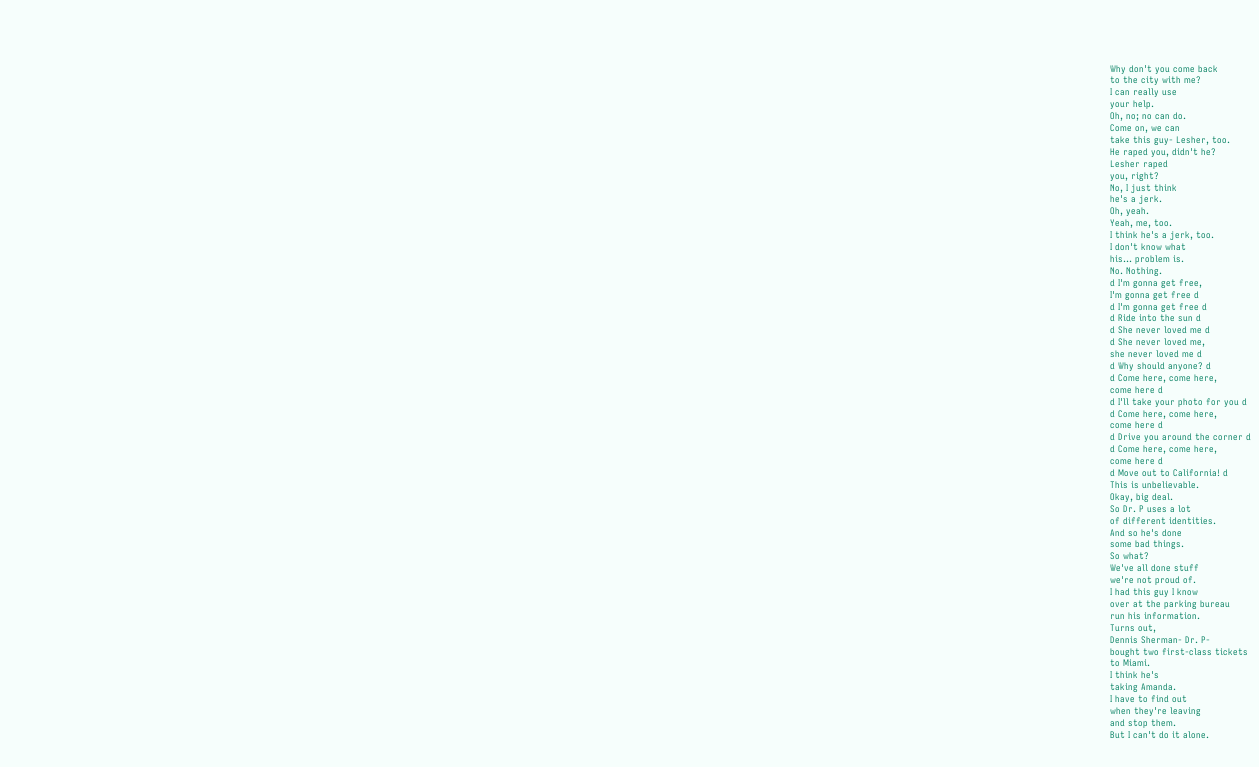Why don't you come back
to the city with me?
I can really use
your help.
Oh, no; no can do.
Come on, we can
take this guy- Lesher, too.
He raped you, didn't he?
Lesher raped
you, right?
No, I just think
he's a jerk.
Oh, yeah.
Yeah, me, too.
I think he's a jerk, too.
I don't know what
his... problem is.
No. Nothing.
d I'm gonna get free,
I'm gonna get free d
d I'm gonna get free d
d Ride into the sun d
d She never loved me d
d She never loved me,
she never loved me d
d Why should anyone? d
d Come here, come here,
come here d
d I'll take your photo for you d
d Come here, come here,
come here d
d Drive you around the corner d
d Come here, come here,
come here d
d Move out to California! d
This is unbelievable.
Okay, big deal.
So Dr. P uses a lot
of different identities.
And so he's done
some bad things.
So what?
We've all done stuff
we're not proud of.
I had this guy I know
over at the parking bureau
run his information.
Turns out,
Dennis Sherman- Dr. P-
bought two first-class tickets
to Miami.
I think he's
taking Amanda.
I have to find out
when they're leaving
and stop them.
But I can't do it alone.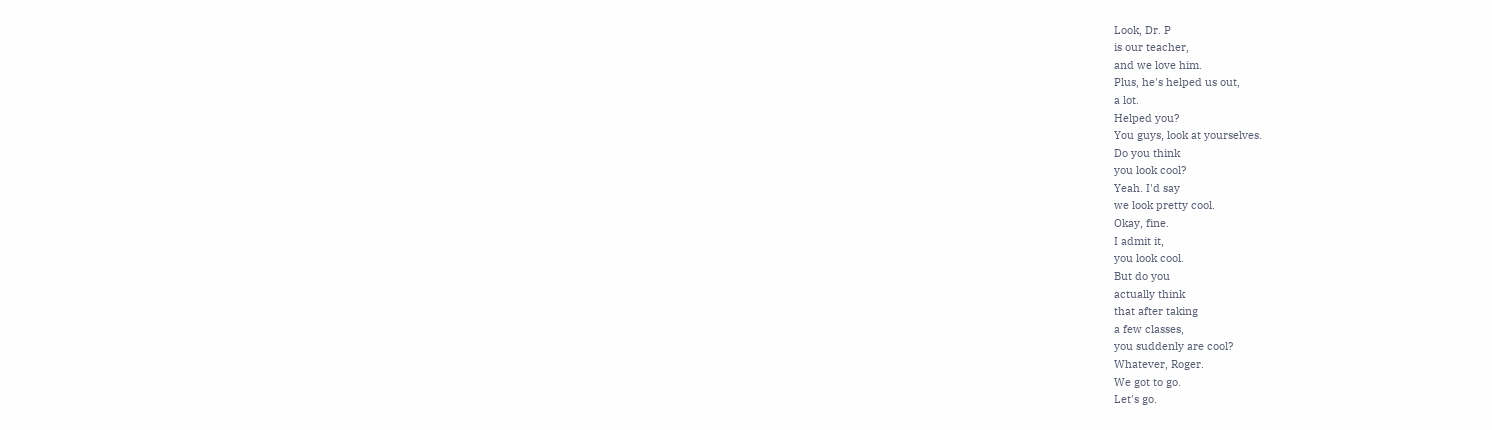Look, Dr. P
is our teacher,
and we love him.
Plus, he's helped us out,
a lot.
Helped you?
You guys, look at yourselves.
Do you think
you look cool?
Yeah. I'd say
we look pretty cool.
Okay, fine.
I admit it,
you look cool.
But do you
actually think
that after taking
a few classes,
you suddenly are cool?
Whatever, Roger.
We got to go.
Let's go.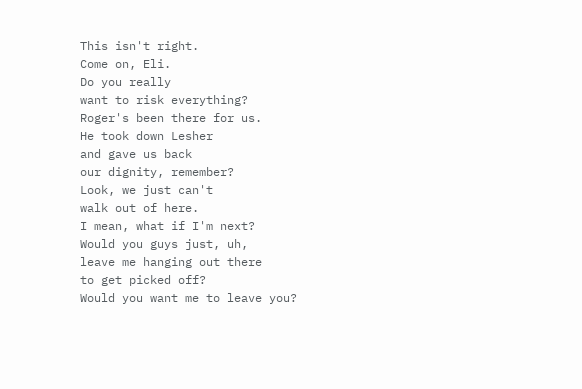This isn't right.
Come on, Eli.
Do you really
want to risk everything?
Roger's been there for us.
He took down Lesher
and gave us back
our dignity, remember?
Look, we just can't
walk out of here.
I mean, what if I'm next?
Would you guys just, uh,
leave me hanging out there
to get picked off?
Would you want me to leave you?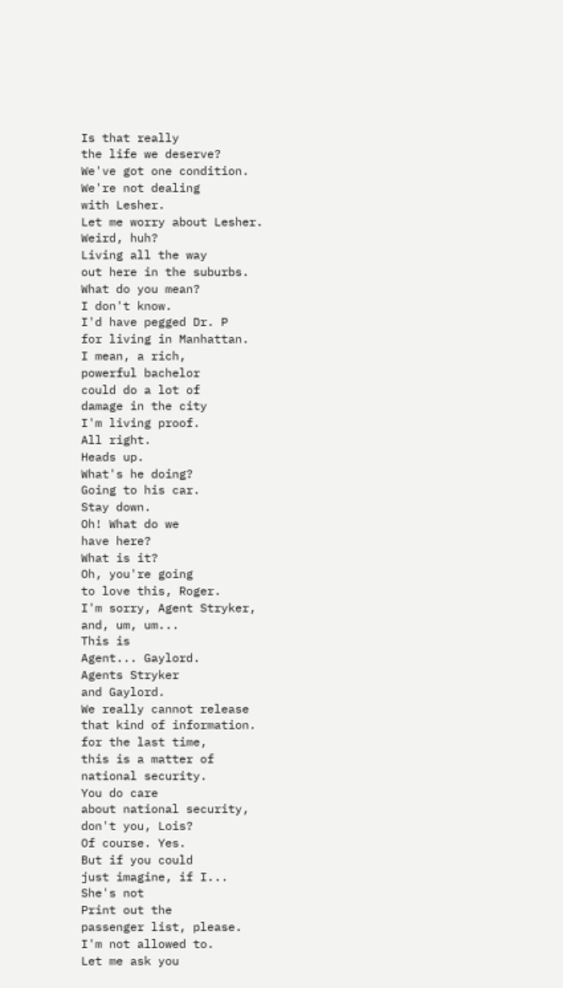Is that really
the life we deserve?
We've got one condition.
We're not dealing
with Lesher.
Let me worry about Lesher.
Weird, huh?
Living all the way
out here in the suburbs.
What do you mean?
I don't know.
I'd have pegged Dr. P
for living in Manhattan.
I mean, a rich,
powerful bachelor
could do a lot of
damage in the city
I'm living proof.
All right.
Heads up.
What's he doing?
Going to his car.
Stay down.
Oh! What do we
have here?
What is it?
Oh, you're going
to love this, Roger.
I'm sorry, Agent Stryker,
and, um, um...
This is
Agent... Gaylord.
Agents Stryker
and Gaylord.
We really cannot release
that kind of information.
for the last time,
this is a matter of
national security.
You do care
about national security,
don't you, Lois?
Of course. Yes.
But if you could
just imagine, if I...
She's not
Print out the
passenger list, please.
I'm not allowed to.
Let me ask you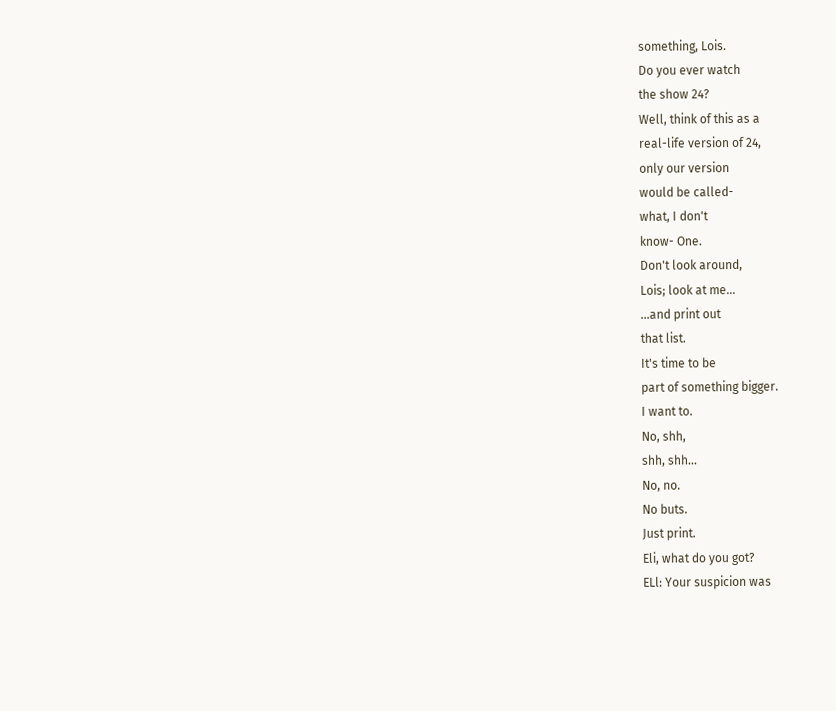something, Lois.
Do you ever watch
the show 24?
Well, think of this as a
real-life version of 24,
only our version
would be called-
what, I don't
know- One.
Don't look around,
Lois; look at me...
...and print out
that list.
It's time to be
part of something bigger.
I want to.
No, shh,
shh, shh...
No, no.
No buts.
Just print.
Eli, what do you got?
ELl: Your suspicion was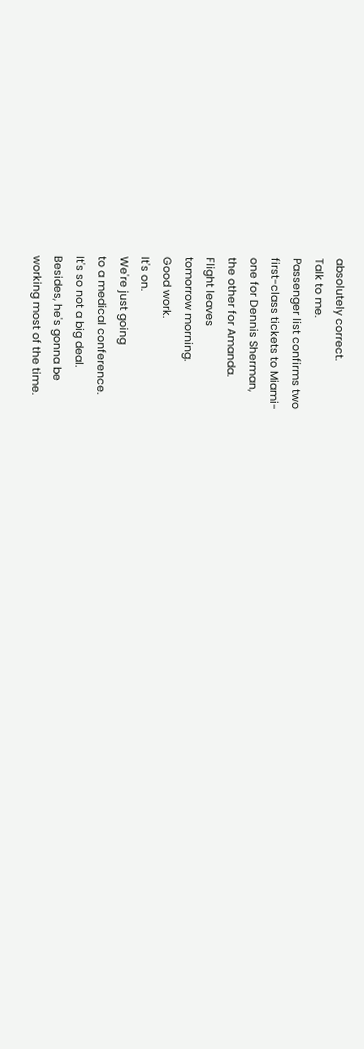absolutely correct.
Talk to me.
Passenger list confirms two
first-class tickets to Miami-
one for Dennis Sherman,
the other for Amanda.
Flight leaves
tomorrow morning.
Good work.
It's on.
We're just going
to a medical conference.
It's so not a big deal.
Besides, he's gonna be
working most of the time.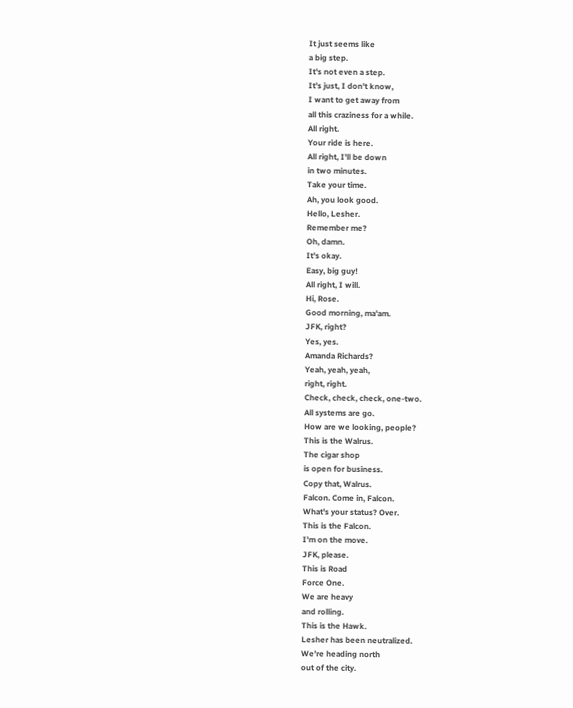It just seems like
a big step.
It's not even a step.
It's just, I don't know,
I want to get away from
all this craziness for a while.
All right.
Your ride is here.
All right, I'll be down
in two minutes.
Take your time.
Ah, you look good.
Hello, Lesher.
Remember me?
Oh, damn.
It's okay.
Easy, big guy!
All right, I will.
Hi, Rose.
Good morning, ma'am.
JFK, right?
Yes, yes.
Amanda Richards?
Yeah, yeah, yeah,
right, right.
Check, check, check, one-two.
All systems are go.
How are we looking, people?
This is the Walrus.
The cigar shop
is open for business.
Copy that, Walrus.
Falcon. Come in, Falcon.
What's your status? Over.
This is the Falcon.
I'm on the move.
JFK, please.
This is Road
Force One.
We are heavy
and rolling.
This is the Hawk.
Lesher has been neutralized.
We're heading north
out of the city.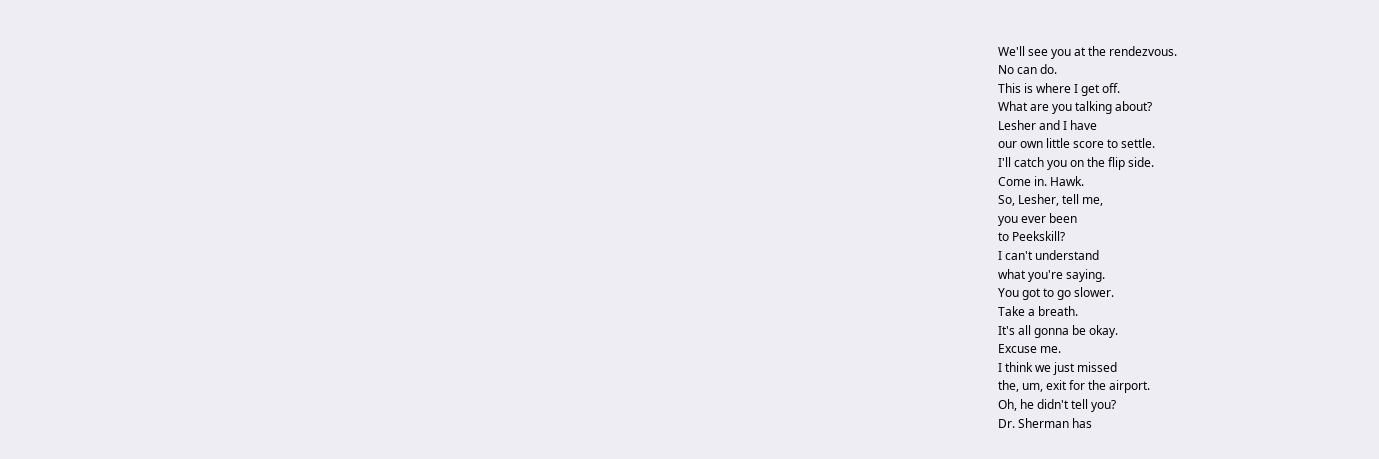We'll see you at the rendezvous.
No can do.
This is where I get off.
What are you talking about?
Lesher and I have
our own little score to settle.
I'll catch you on the flip side.
Come in. Hawk.
So, Lesher, tell me,
you ever been
to Peekskill?
I can't understand
what you're saying.
You got to go slower.
Take a breath.
It's all gonna be okay.
Excuse me.
I think we just missed
the, um, exit for the airport.
Oh, he didn't tell you?
Dr. Sherman has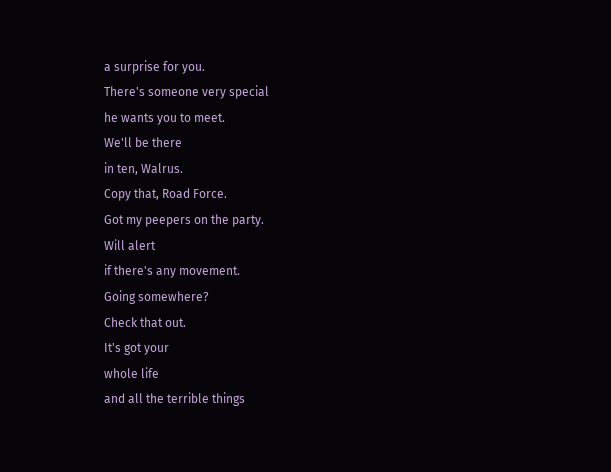a surprise for you.
There's someone very special
he wants you to meet.
We'll be there
in ten, Walrus.
Copy that, Road Force.
Got my peepers on the party.
Will alert
if there's any movement.
Going somewhere?
Check that out.
It's got your
whole life
and all the terrible things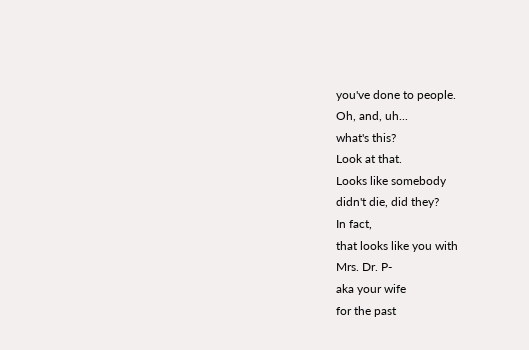you've done to people.
Oh, and, uh...
what's this?
Look at that.
Looks like somebody
didn't die, did they?
In fact,
that looks like you with
Mrs. Dr. P-
aka your wife
for the past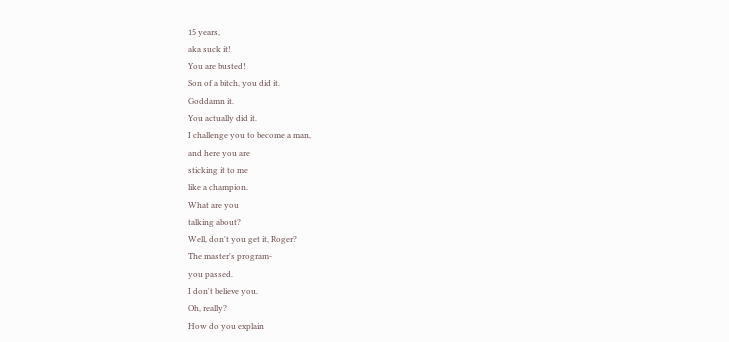15 years,
aka suck it!
You are busted!
Son of a bitch, you did it.
Goddamn it.
You actually did it.
I challenge you to become a man,
and here you are
sticking it to me
like a champion.
What are you
talking about?
Well, don't you get it, Roger?
The master's program-
you passed.
I don't believe you.
Oh, really?
How do you explain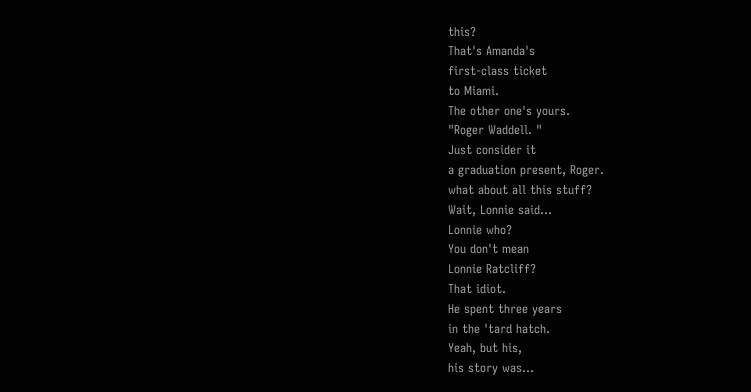this?
That's Amanda's
first-class ticket
to Miami.
The other one's yours.
"Roger Waddell. "
Just consider it
a graduation present, Roger.
what about all this stuff?
Wait, Lonnie said...
Lonnie who?
You don't mean
Lonnie Ratcliff?
That idiot.
He spent three years
in the 'tard hatch.
Yeah, but his,
his story was...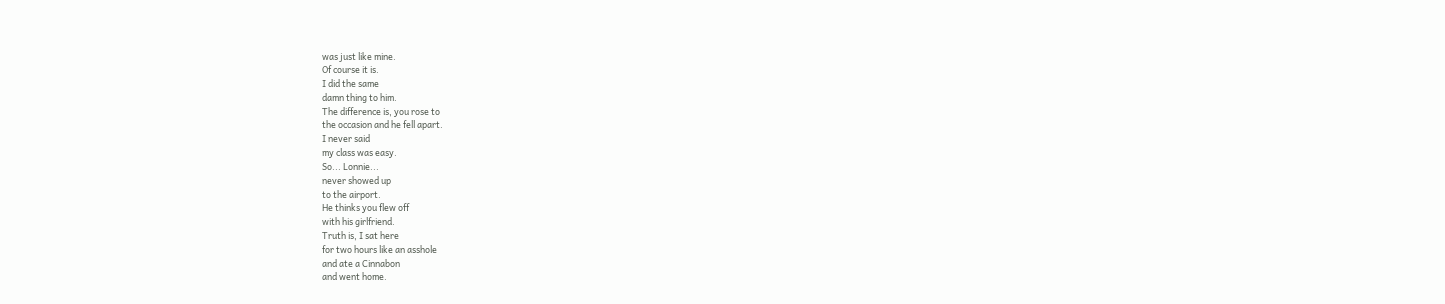was just like mine.
Of course it is.
I did the same
damn thing to him.
The difference is, you rose to
the occasion and he fell apart.
I never said
my class was easy.
So... Lonnie...
never showed up
to the airport.
He thinks you flew off
with his girlfriend.
Truth is, I sat here
for two hours like an asshole
and ate a Cinnabon
and went home.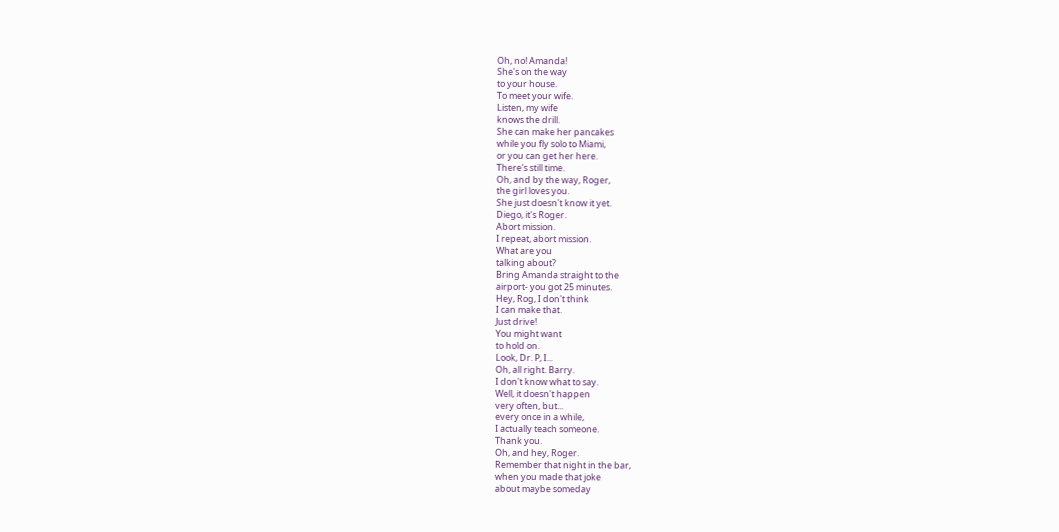Oh, no! Amanda!
She's on the way
to your house.
To meet your wife.
Listen, my wife
knows the drill.
She can make her pancakes
while you fly solo to Miami,
or you can get her here.
There's still time.
Oh, and by the way, Roger,
the girl loves you.
She just doesn't know it yet.
Diego, it's Roger.
Abort mission.
I repeat, abort mission.
What are you
talking about?
Bring Amanda straight to the
airport- you got 25 minutes.
Hey, Rog, I don't think
I can make that.
Just drive!
You might want
to hold on.
Look, Dr. P, I...
Oh, all right. Barry.
I don't know what to say.
Well, it doesn't happen
very often, but...
every once in a while,
I actually teach someone.
Thank you.
Oh, and hey, Roger.
Remember that night in the bar,
when you made that joke
about maybe someday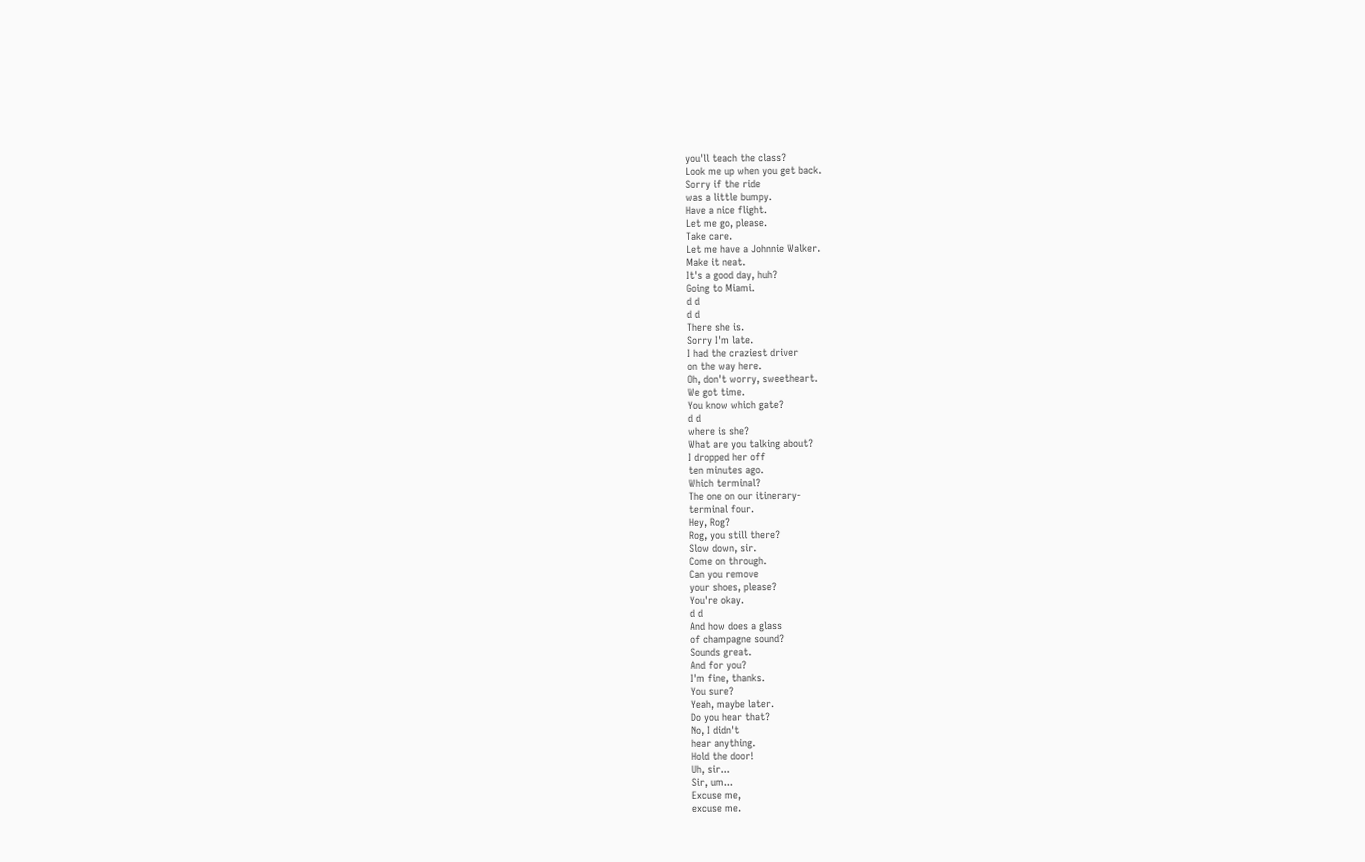you'll teach the class?
Look me up when you get back.
Sorry if the ride
was a little bumpy.
Have a nice flight.
Let me go, please.
Take care.
Let me have a Johnnie Walker.
Make it neat.
It's a good day, huh?
Going to Miami.
d d
d d
There she is.
Sorry I'm late.
I had the craziest driver
on the way here.
Oh, don't worry, sweetheart.
We got time.
You know which gate?
d d
where is she?
What are you talking about?
I dropped her off
ten minutes ago.
Which terminal?
The one on our itinerary-
terminal four.
Hey, Rog?
Rog, you still there?
Slow down, sir.
Come on through.
Can you remove
your shoes, please?
You're okay.
d d
And how does a glass
of champagne sound?
Sounds great.
And for you?
I'm fine, thanks.
You sure?
Yeah, maybe later.
Do you hear that?
No, I didn't
hear anything.
Hold the door!
Uh, sir...
Sir, um...
Excuse me,
excuse me.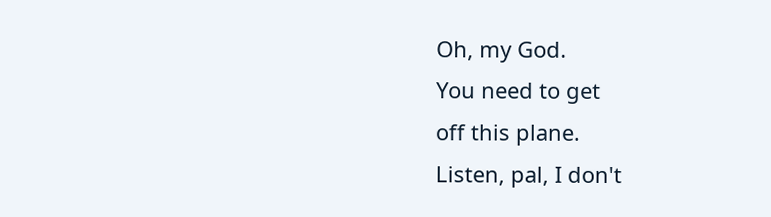Oh, my God.
You need to get
off this plane.
Listen, pal, I don't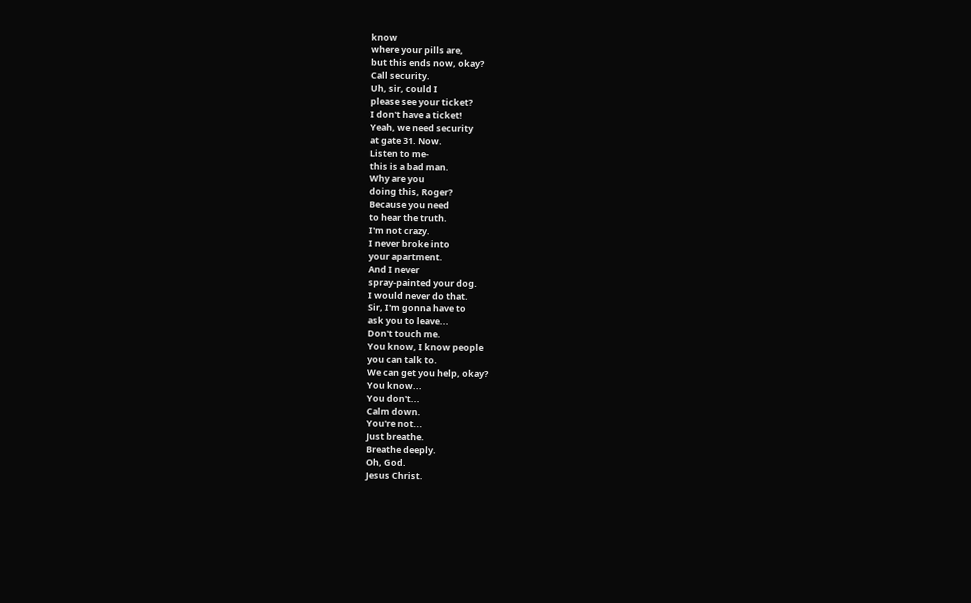know
where your pills are,
but this ends now, okay?
Call security.
Uh, sir, could I
please see your ticket?
I don't have a ticket!
Yeah, we need security
at gate 31. Now.
Listen to me-
this is a bad man.
Why are you
doing this, Roger?
Because you need
to hear the truth.
I'm not crazy.
I never broke into
your apartment.
And I never
spray-painted your dog.
I would never do that.
Sir, I'm gonna have to
ask you to leave...
Don't touch me.
You know, I know people
you can talk to.
We can get you help, okay?
You know...
You don't...
Calm down.
You're not...
Just breathe.
Breathe deeply.
Oh, God.
Jesus Christ.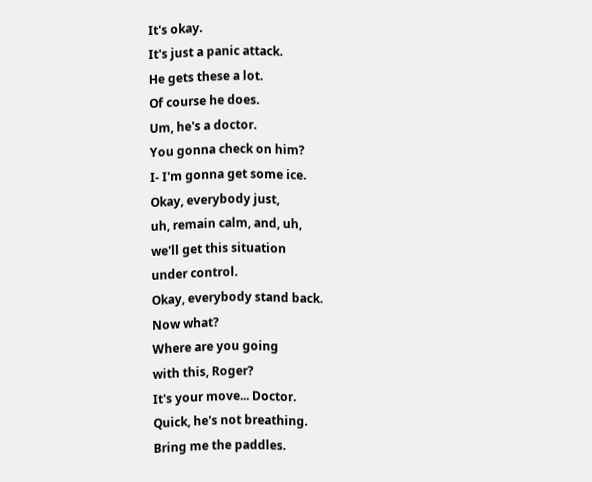It's okay.
It's just a panic attack.
He gets these a lot.
Of course he does.
Um, he's a doctor.
You gonna check on him?
I- I'm gonna get some ice.
Okay, everybody just,
uh, remain calm, and, uh,
we'll get this situation
under control.
Okay, everybody stand back.
Now what?
Where are you going
with this, Roger?
It's your move... Doctor.
Quick, he's not breathing.
Bring me the paddles.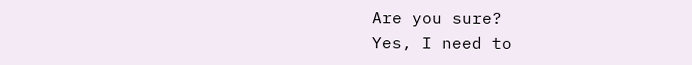Are you sure?
Yes, I need to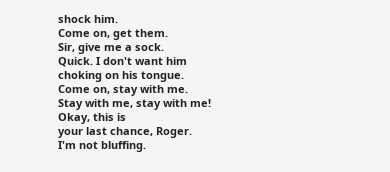shock him.
Come on, get them.
Sir, give me a sock.
Quick. I don't want him
choking on his tongue.
Come on, stay with me.
Stay with me, stay with me!
Okay, this is
your last chance, Roger.
I'm not bluffing.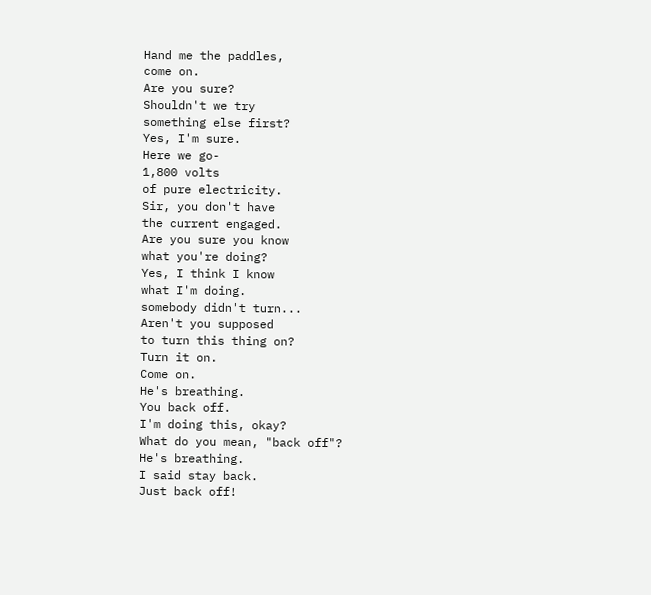Hand me the paddles,
come on.
Are you sure?
Shouldn't we try
something else first?
Yes, I'm sure.
Here we go-
1,800 volts
of pure electricity.
Sir, you don't have
the current engaged.
Are you sure you know
what you're doing?
Yes, I think I know
what I'm doing.
somebody didn't turn...
Aren't you supposed
to turn this thing on?
Turn it on.
Come on.
He's breathing.
You back off.
I'm doing this, okay?
What do you mean, "back off"?
He's breathing.
I said stay back.
Just back off!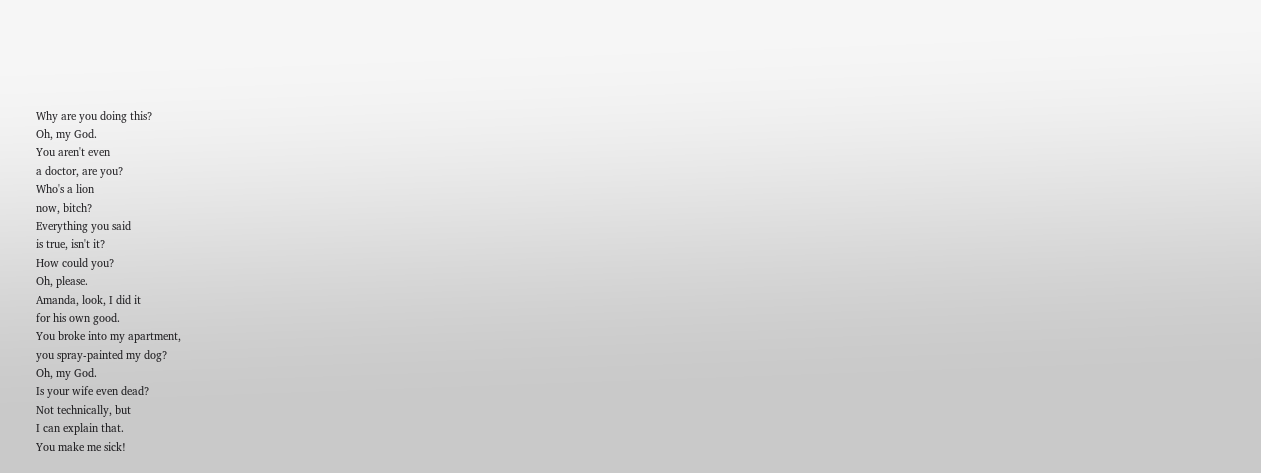Why are you doing this?
Oh, my God.
You aren't even
a doctor, are you?
Who's a lion
now, bitch?
Everything you said
is true, isn't it?
How could you?
Oh, please.
Amanda, look, I did it
for his own good.
You broke into my apartment,
you spray-painted my dog?
Oh, my God.
Is your wife even dead?
Not technically, but
I can explain that.
You make me sick!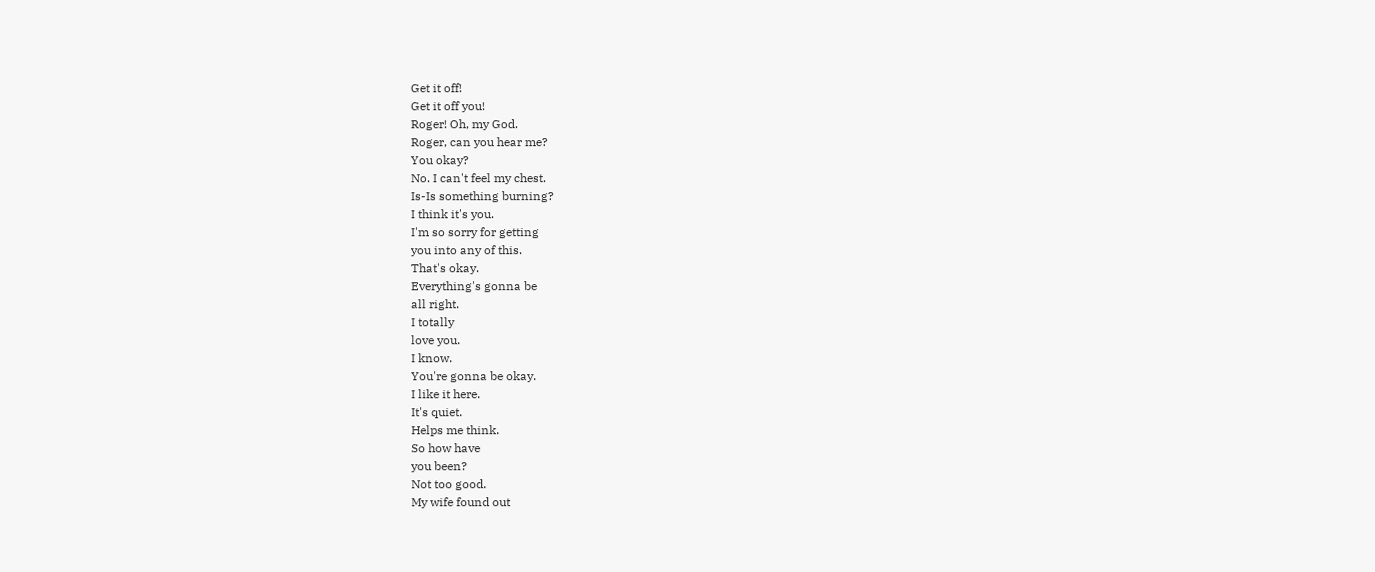Get it off!
Get it off you!
Roger! Oh, my God.
Roger, can you hear me?
You okay?
No. I can't feel my chest.
Is-Is something burning?
I think it's you.
I'm so sorry for getting
you into any of this.
That's okay.
Everything's gonna be
all right.
I totally
love you.
I know.
You're gonna be okay.
I like it here.
It's quiet.
Helps me think.
So how have
you been?
Not too good.
My wife found out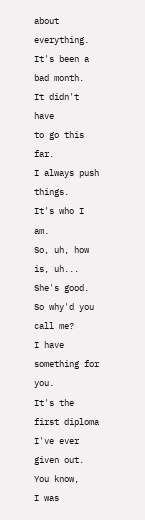about everything.
It's been a bad month.
It didn't have
to go this far.
I always push things.
It's who I am.
So, uh, how is, uh...
She's good.
So why'd you call me?
I have something for you.
It's the first diploma
I've ever given out.
You know,
I was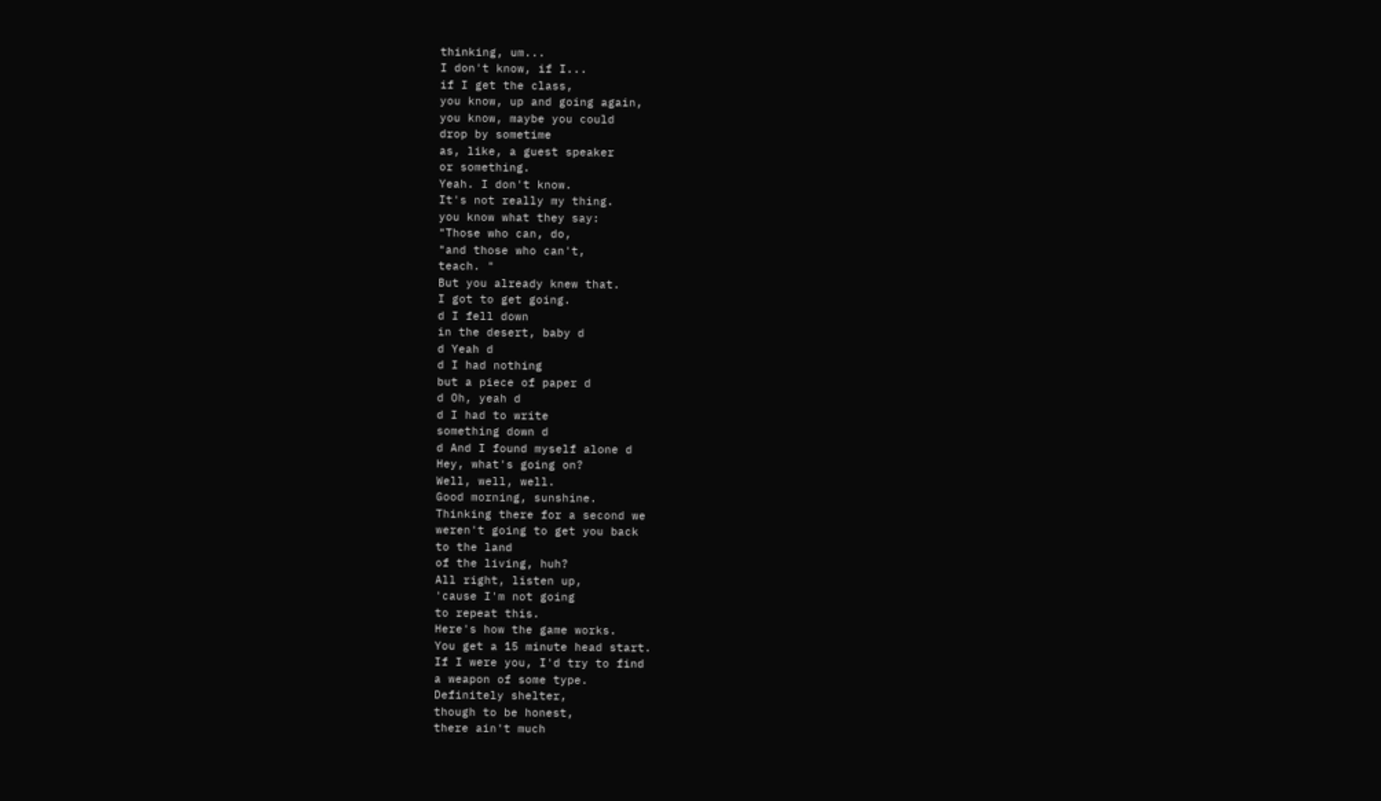thinking, um...
I don't know, if I...
if I get the class,
you know, up and going again,
you know, maybe you could
drop by sometime
as, like, a guest speaker
or something.
Yeah. I don't know.
It's not really my thing.
you know what they say:
"Those who can, do,
"and those who can't,
teach. "
But you already knew that.
I got to get going.
d I fell down
in the desert, baby d
d Yeah d
d I had nothing
but a piece of paper d
d Oh, yeah d
d I had to write
something down d
d And I found myself alone d
Hey, what's going on?
Well, well, well.
Good morning, sunshine.
Thinking there for a second we
weren't going to get you back
to the land
of the living, huh?
All right, listen up,
'cause I'm not going
to repeat this.
Here's how the game works.
You get a 15 minute head start.
If I were you, I'd try to find
a weapon of some type.
Definitely shelter,
though to be honest,
there ain't much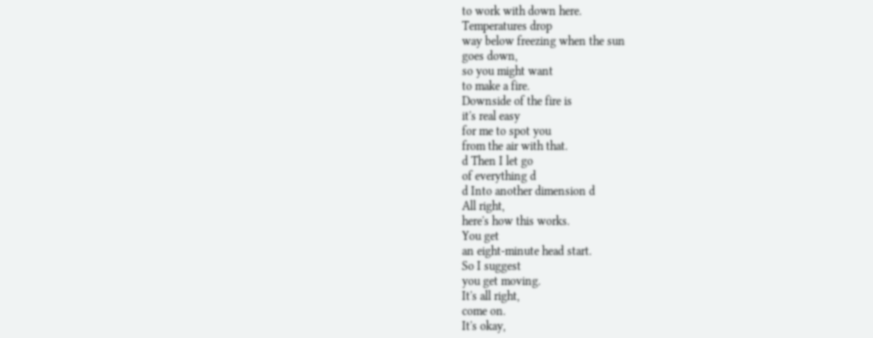to work with down here.
Temperatures drop
way below freezing when the sun
goes down,
so you might want
to make a fire.
Downside of the fire is
it's real easy
for me to spot you
from the air with that.
d Then I let go
of everything d
d Into another dimension d
All right,
here's how this works.
You get
an eight-minute head start.
So I suggest
you get moving.
It's all right,
come on.
It's okay,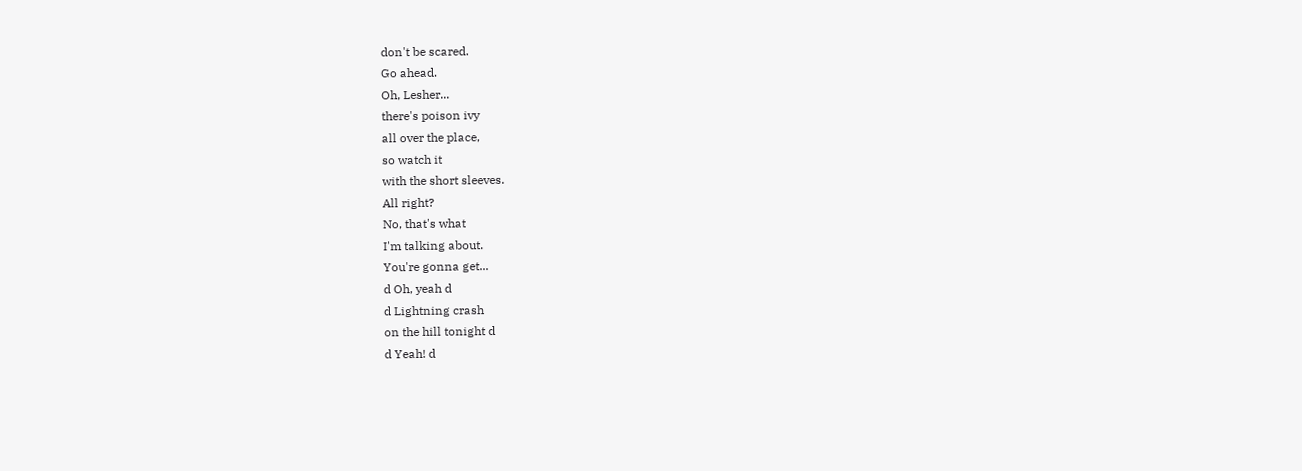don't be scared.
Go ahead.
Oh, Lesher...
there's poison ivy
all over the place,
so watch it
with the short sleeves.
All right?
No, that's what
I'm talking about.
You're gonna get...
d Oh, yeah d
d Lightning crash
on the hill tonight d
d Yeah! d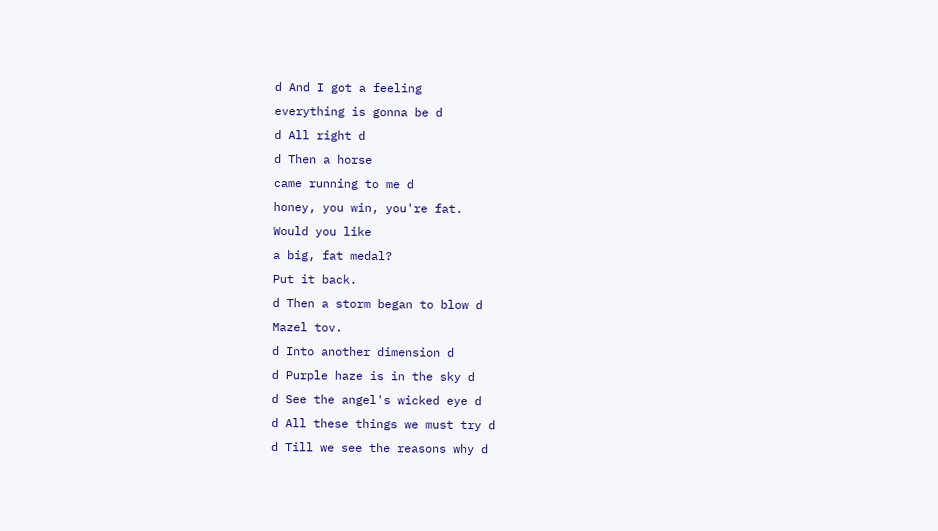d And I got a feeling
everything is gonna be d
d All right d
d Then a horse
came running to me d
honey, you win, you're fat.
Would you like
a big, fat medal?
Put it back.
d Then a storm began to blow d
Mazel tov.
d Into another dimension d
d Purple haze is in the sky d
d See the angel's wicked eye d
d All these things we must try d
d Till we see the reasons why d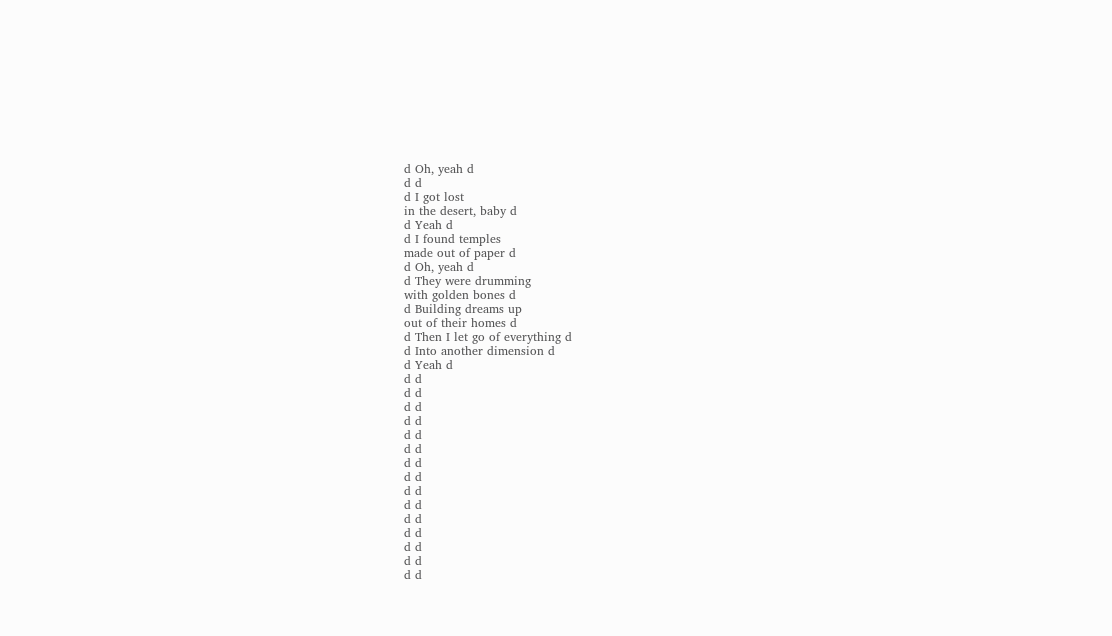d Oh, yeah d
d d
d I got lost
in the desert, baby d
d Yeah d
d I found temples
made out of paper d
d Oh, yeah d
d They were drumming
with golden bones d
d Building dreams up
out of their homes d
d Then I let go of everything d
d Into another dimension d
d Yeah d
d d
d d
d d
d d
d d
d d
d d
d d
d d
d d
d d
d d
d d
d d
d d